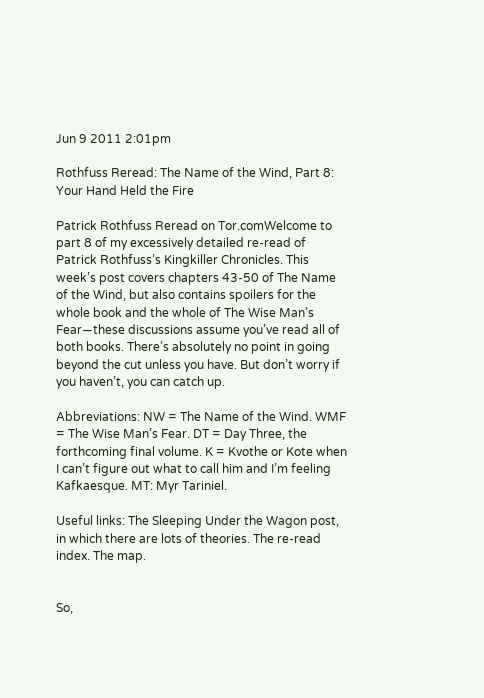Jun 9 2011 2:01pm

Rothfuss Reread: The Name of the Wind, Part 8: Your Hand Held the Fire

Patrick Rothfuss Reread on Tor.comWelcome to part 8 of my excessively detailed re-read of Patrick Rothfuss’s Kingkiller Chronicles. This week’s post covers chapters 43-50 of The Name of the Wind, but also contains spoilers for the whole book and the whole of The Wise Man’s Fear—these discussions assume you’ve read all of both books. There’s absolutely no point in going beyond the cut unless you have. But don’t worry if you haven’t, you can catch up.

Abbreviations: NW = The Name of the Wind. WMF = The Wise Man’s Fear. DT = Day Three, the forthcoming final volume. K = Kvothe or Kote when I can’t figure out what to call him and I’m feeling Kafkaesque. MT: Myr Tariniel.

Useful links: The Sleeping Under the Wagon post, in which there are lots of theories. The re-read index. The map.


So,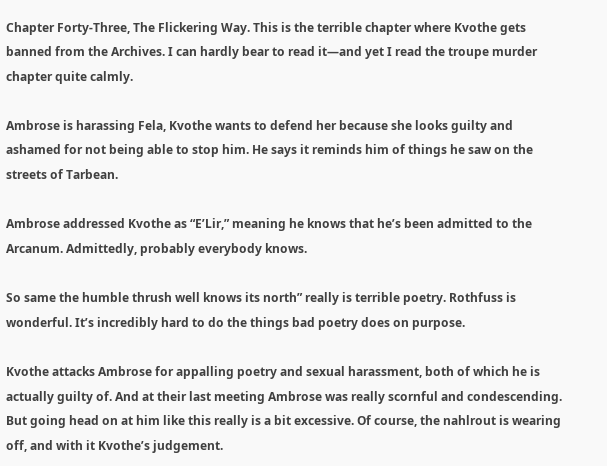Chapter Forty-Three, The Flickering Way. This is the terrible chapter where Kvothe gets banned from the Archives. I can hardly bear to read it—and yet I read the troupe murder chapter quite calmly.

Ambrose is harassing Fela, Kvothe wants to defend her because she looks guilty and ashamed for not being able to stop him. He says it reminds him of things he saw on the streets of Tarbean.

Ambrose addressed Kvothe as “E’Lir,” meaning he knows that he’s been admitted to the Arcanum. Admittedly, probably everybody knows.

So same the humble thrush well knows its north” really is terrible poetry. Rothfuss is wonderful. It’s incredibly hard to do the things bad poetry does on purpose.

Kvothe attacks Ambrose for appalling poetry and sexual harassment, both of which he is actually guilty of. And at their last meeting Ambrose was really scornful and condescending. But going head on at him like this really is a bit excessive. Of course, the nahlrout is wearing off, and with it Kvothe’s judgement.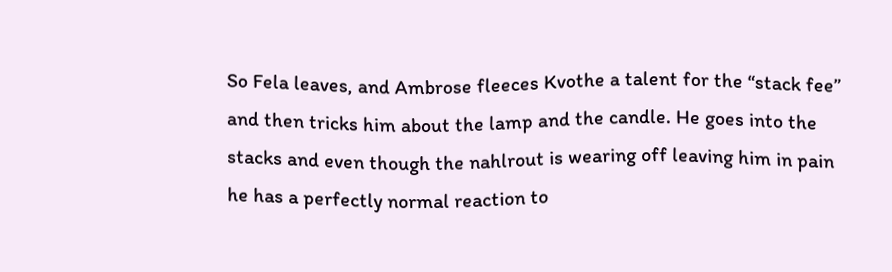So Fela leaves, and Ambrose fleeces Kvothe a talent for the “stack fee” and then tricks him about the lamp and the candle. He goes into the stacks and even though the nahlrout is wearing off leaving him in pain he has a perfectly normal reaction to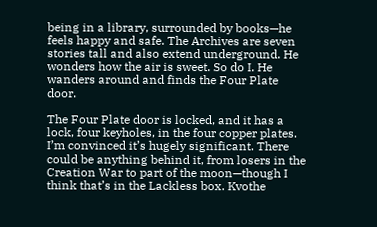being in a library, surrounded by books—he feels happy and safe. The Archives are seven stories tall and also extend underground. He wonders how the air is sweet. So do I. He wanders around and finds the Four Plate door.

The Four Plate door is locked, and it has a lock, four keyholes, in the four copper plates. I’m convinced it’s hugely significant. There could be anything behind it, from losers in the Creation War to part of the moon—though I think that’s in the Lackless box. Kvothe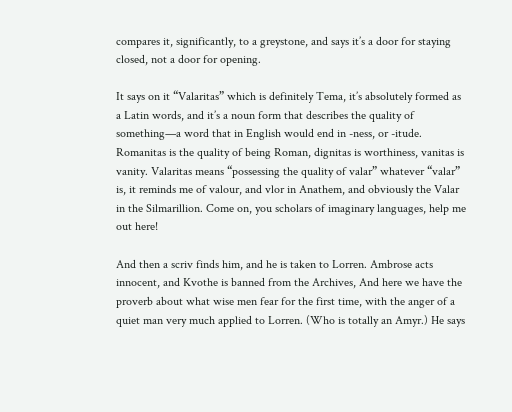compares it, significantly, to a greystone, and says it’s a door for staying closed, not a door for opening.

It says on it “Valaritas” which is definitely Tema, it’s absolutely formed as a Latin words, and it’s a noun form that describes the quality of something—a word that in English would end in -ness, or -itude. Romanitas is the quality of being Roman, dignitas is worthiness, vanitas is vanity. Valaritas means “possessing the quality of valar” whatever “valar” is, it reminds me of valour, and vlor in Anathem, and obviously the Valar in the Silmarillion. Come on, you scholars of imaginary languages, help me out here!

And then a scriv finds him, and he is taken to Lorren. Ambrose acts innocent, and Kvothe is banned from the Archives, And here we have the proverb about what wise men fear for the first time, with the anger of a quiet man very much applied to Lorren. (Who is totally an Amyr.) He says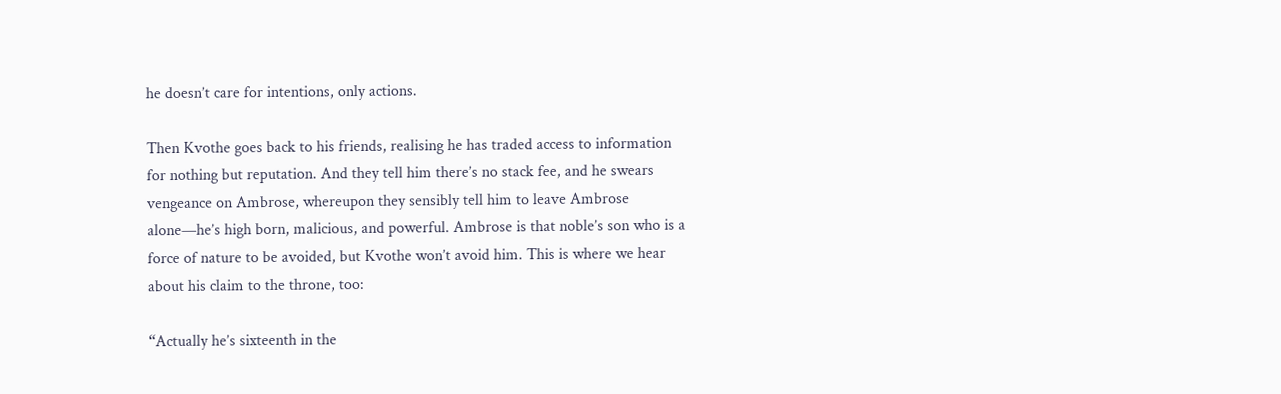he doesn’t care for intentions, only actions.

Then Kvothe goes back to his friends, realising he has traded access to information for nothing but reputation. And they tell him there’s no stack fee, and he swears vengeance on Ambrose, whereupon they sensibly tell him to leave Ambrose alone—he’s high born, malicious, and powerful. Ambrose is that noble’s son who is a force of nature to be avoided, but Kvothe won’t avoid him. This is where we hear about his claim to the throne, too:

“Actually he’s sixteenth in the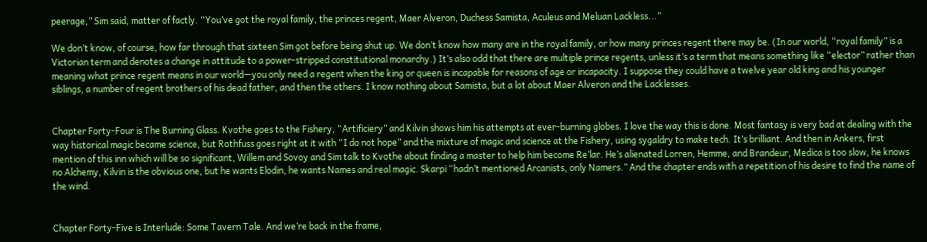peerage,” Sim said, matter of factly. “You’ve got the royal family, the princes regent, Maer Alveron, Duchess Samista, Aculeus and Meluan Lackless...”

We don’t know, of course, how far through that sixteen Sim got before being shut up. We don’t know how many are in the royal family, or how many princes regent there may be. (In our world, “royal family” is a Victorian term and denotes a change in attitude to a power-stripped constitutional monarchy.) It’s also odd that there are multiple prince regents, unless it’s a term that means something like “elector” rather than meaning what prince regent means in our world—you only need a regent when the king or queen is incapable for reasons of age or incapacity. I suppose they could have a twelve year old king and his younger siblings, a number of regent brothers of his dead father, and then the others. I know nothing about Samista, but a lot about Maer Alveron and the Lacklesses.


Chapter Forty-Four is The Burning Glass. Kvothe goes to the Fishery, “Artificiery” and Kilvin shows him his attempts at ever-burning globes. I love the way this is done. Most fantasy is very bad at dealing with the way historical magic became science, but Rothfuss goes right at it with “I do not hope” and the mixture of magic and science at the Fishery, using sygaldry to make tech. It’s brilliant. And then in Ankers, first mention of this inn which will be so significant, Willem and Sovoy and Sim talk to Kvothe about finding a master to help him become Re’lar. He’s alienated Lorren, Hemme, and Brandeur, Medica is too slow, he knows no Alchemy, Kilvin is the obvious one, but he wants Elodin, he wants Names and real magic. Skarpi “hadn’t mentioned Arcanists, only Namers.” And the chapter ends with a repetition of his desire to find the name of the wind.


Chapter Forty-Five is Interlude: Some Tavern Tale. And we’re back in the frame,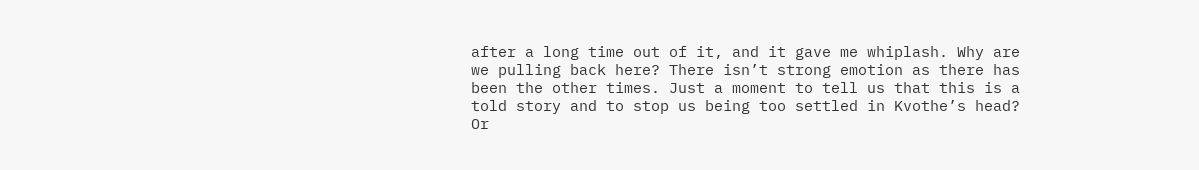after a long time out of it, and it gave me whiplash. Why are we pulling back here? There isn’t strong emotion as there has been the other times. Just a moment to tell us that this is a told story and to stop us being too settled in Kvothe’s head? Or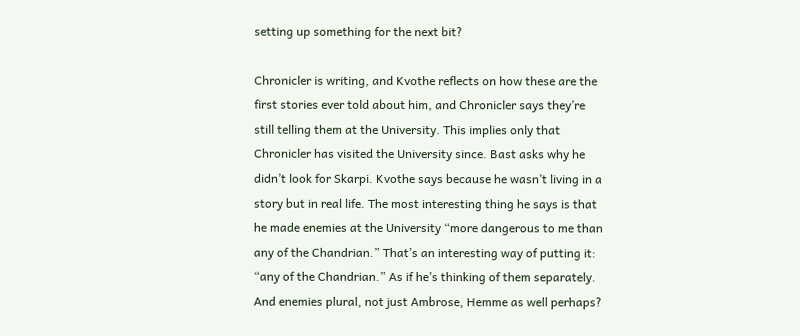setting up something for the next bit?

Chronicler is writing, and Kvothe reflects on how these are the first stories ever told about him, and Chronicler says they’re still telling them at the University. This implies only that Chronicler has visited the University since. Bast asks why he didn’t look for Skarpi. Kvothe says because he wasn’t living in a story but in real life. The most interesting thing he says is that he made enemies at the University “more dangerous to me than any of the Chandrian.” That’s an interesting way of putting it: “any of the Chandrian.” As if he’s thinking of them separately. And enemies plural, not just Ambrose, Hemme as well perhaps?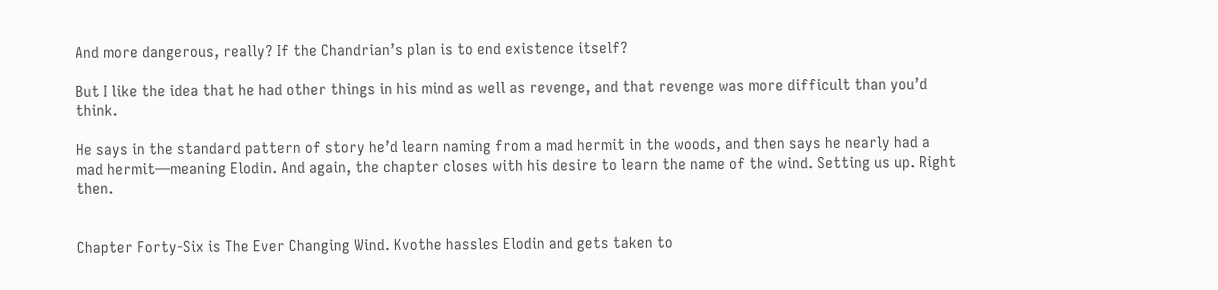And more dangerous, really? If the Chandrian’s plan is to end existence itself?

But I like the idea that he had other things in his mind as well as revenge, and that revenge was more difficult than you’d think.

He says in the standard pattern of story he’d learn naming from a mad hermit in the woods, and then says he nearly had a mad hermit—meaning Elodin. And again, the chapter closes with his desire to learn the name of the wind. Setting us up. Right then.


Chapter Forty-Six is The Ever Changing Wind. Kvothe hassles Elodin and gets taken to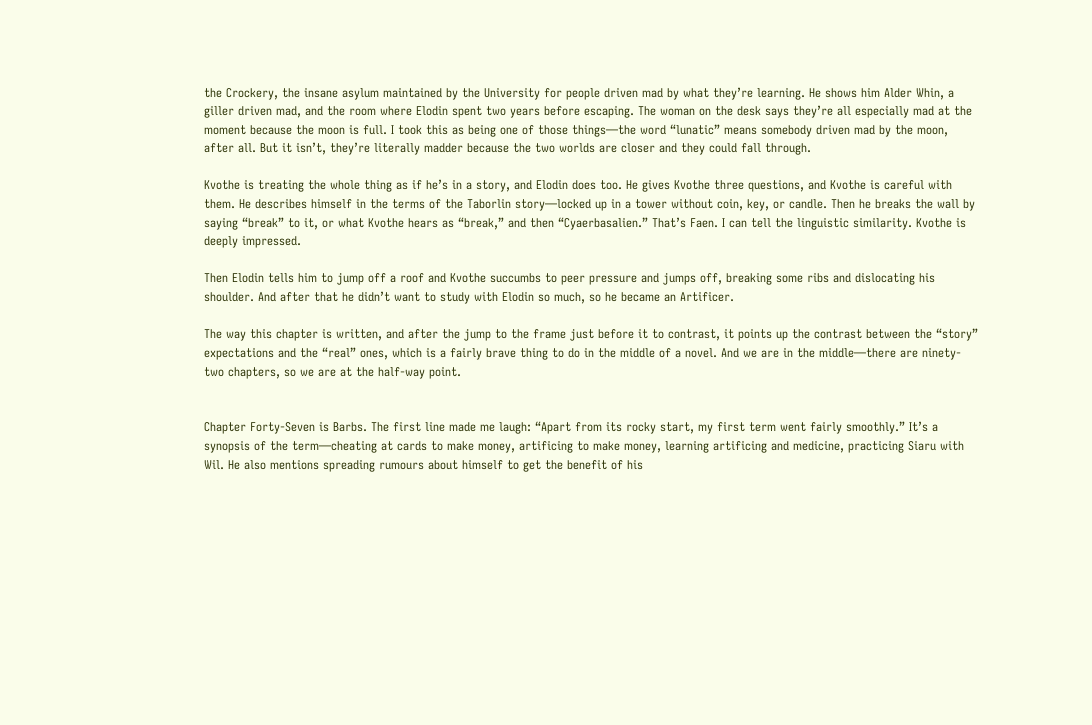the Crockery, the insane asylum maintained by the University for people driven mad by what they’re learning. He shows him Alder Whin, a giller driven mad, and the room where Elodin spent two years before escaping. The woman on the desk says they’re all especially mad at the moment because the moon is full. I took this as being one of those things—the word “lunatic” means somebody driven mad by the moon, after all. But it isn’t, they’re literally madder because the two worlds are closer and they could fall through.

Kvothe is treating the whole thing as if he’s in a story, and Elodin does too. He gives Kvothe three questions, and Kvothe is careful with them. He describes himself in the terms of the Taborlin story—locked up in a tower without coin, key, or candle. Then he breaks the wall by saying “break” to it, or what Kvothe hears as “break,” and then “Cyaerbasalien.” That’s Faen. I can tell the linguistic similarity. Kvothe is deeply impressed.

Then Elodin tells him to jump off a roof and Kvothe succumbs to peer pressure and jumps off, breaking some ribs and dislocating his shoulder. And after that he didn’t want to study with Elodin so much, so he became an Artificer.

The way this chapter is written, and after the jump to the frame just before it to contrast, it points up the contrast between the “story” expectations and the “real” ones, which is a fairly brave thing to do in the middle of a novel. And we are in the middle—there are ninety-two chapters, so we are at the half-way point.


Chapter Forty-Seven is Barbs. The first line made me laugh: “Apart from its rocky start, my first term went fairly smoothly.” It’s a synopsis of the term—cheating at cards to make money, artificing to make money, learning artificing and medicine, practicing Siaru with Wil. He also mentions spreading rumours about himself to get the benefit of his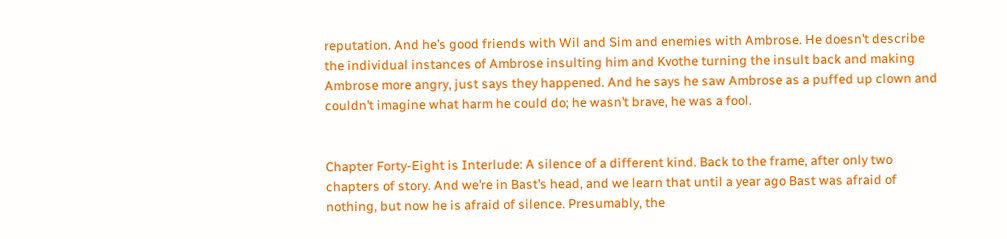reputation. And he’s good friends with Wil and Sim and enemies with Ambrose. He doesn’t describe the individual instances of Ambrose insulting him and Kvothe turning the insult back and making Ambrose more angry, just says they happened. And he says he saw Ambrose as a puffed up clown and couldn’t imagine what harm he could do; he wasn’t brave, he was a fool.


Chapter Forty-Eight is Interlude: A silence of a different kind. Back to the frame, after only two chapters of story. And we’re in Bast’s head, and we learn that until a year ago Bast was afraid of nothing, but now he is afraid of silence. Presumably, the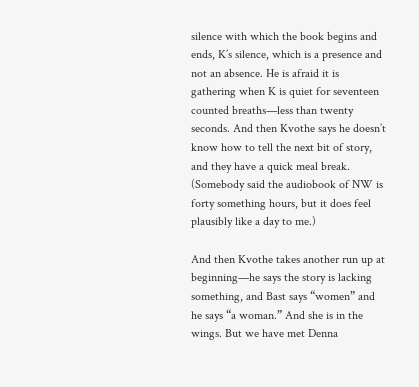silence with which the book begins and ends, K’s silence, which is a presence and not an absence. He is afraid it is gathering when K is quiet for seventeen counted breaths—less than twenty seconds. And then Kvothe says he doesn’t know how to tell the next bit of story, and they have a quick meal break. (Somebody said the audiobook of NW is forty something hours, but it does feel plausibly like a day to me.)

And then Kvothe takes another run up at beginning—he says the story is lacking something, and Bast says “women” and he says “a woman.” And she is in the wings. But we have met Denna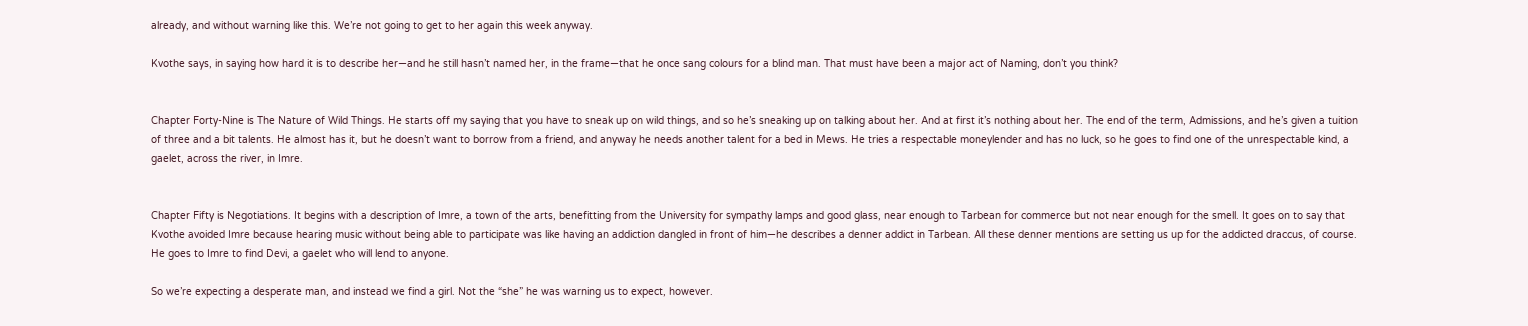already, and without warning like this. We’re not going to get to her again this week anyway.

Kvothe says, in saying how hard it is to describe her—and he still hasn’t named her, in the frame—that he once sang colours for a blind man. That must have been a major act of Naming, don’t you think?


Chapter Forty-Nine is The Nature of Wild Things. He starts off my saying that you have to sneak up on wild things, and so he’s sneaking up on talking about her. And at first it’s nothing about her. The end of the term, Admissions, and he’s given a tuition of three and a bit talents. He almost has it, but he doesn’t want to borrow from a friend, and anyway he needs another talent for a bed in Mews. He tries a respectable moneylender and has no luck, so he goes to find one of the unrespectable kind, a gaelet, across the river, in Imre.


Chapter Fifty is Negotiations. It begins with a description of Imre, a town of the arts, benefitting from the University for sympathy lamps and good glass, near enough to Tarbean for commerce but not near enough for the smell. It goes on to say that Kvothe avoided Imre because hearing music without being able to participate was like having an addiction dangled in front of him—he describes a denner addict in Tarbean. All these denner mentions are setting us up for the addicted draccus, of course. He goes to Imre to find Devi, a gaelet who will lend to anyone.

So we’re expecting a desperate man, and instead we find a girl. Not the “she” he was warning us to expect, however.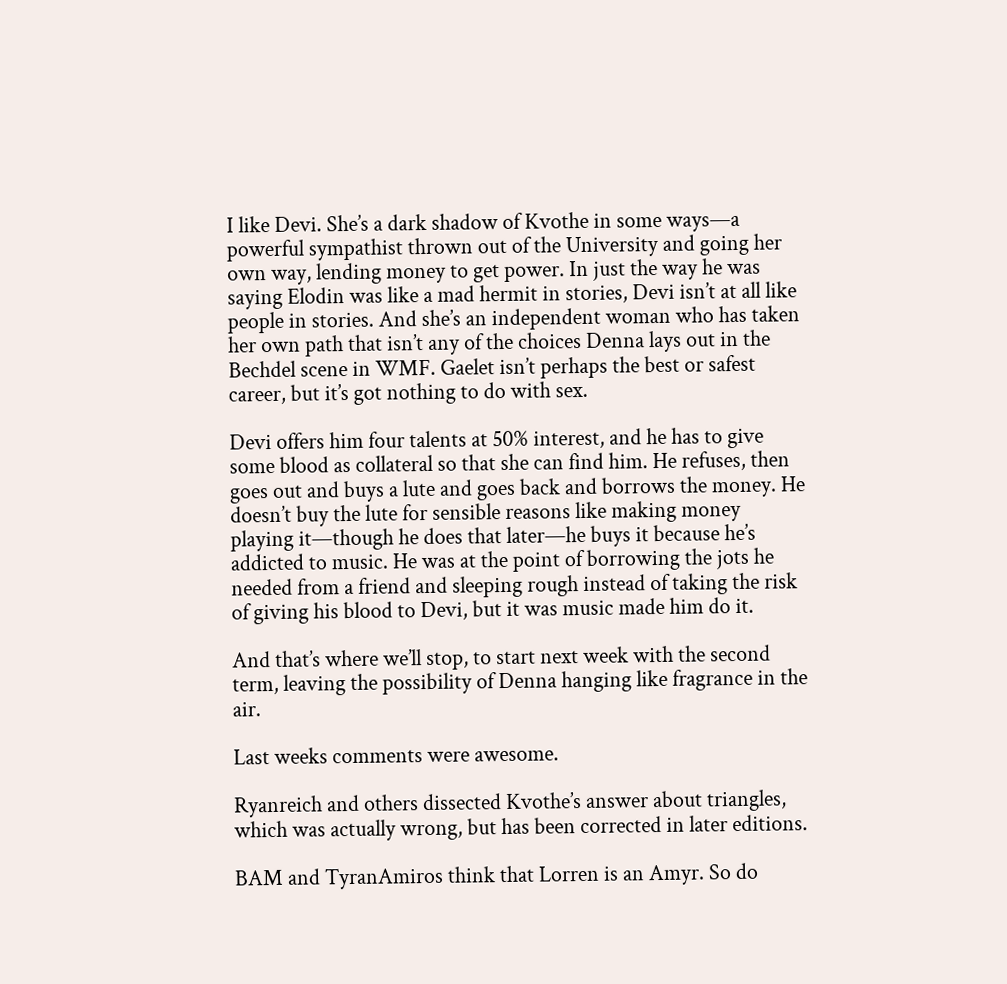I like Devi. She’s a dark shadow of Kvothe in some ways—a powerful sympathist thrown out of the University and going her own way, lending money to get power. In just the way he was saying Elodin was like a mad hermit in stories, Devi isn’t at all like people in stories. And she’s an independent woman who has taken her own path that isn’t any of the choices Denna lays out in the Bechdel scene in WMF. Gaelet isn’t perhaps the best or safest career, but it’s got nothing to do with sex.

Devi offers him four talents at 50% interest, and he has to give some blood as collateral so that she can find him. He refuses, then goes out and buys a lute and goes back and borrows the money. He doesn’t buy the lute for sensible reasons like making money playing it—though he does that later—he buys it because he’s addicted to music. He was at the point of borrowing the jots he needed from a friend and sleeping rough instead of taking the risk of giving his blood to Devi, but it was music made him do it.

And that’s where we’ll stop, to start next week with the second term, leaving the possibility of Denna hanging like fragrance in the air.

Last weeks comments were awesome.

Ryanreich and others dissected Kvothe’s answer about triangles, which was actually wrong, but has been corrected in later editions.

BAM and TyranAmiros think that Lorren is an Amyr. So do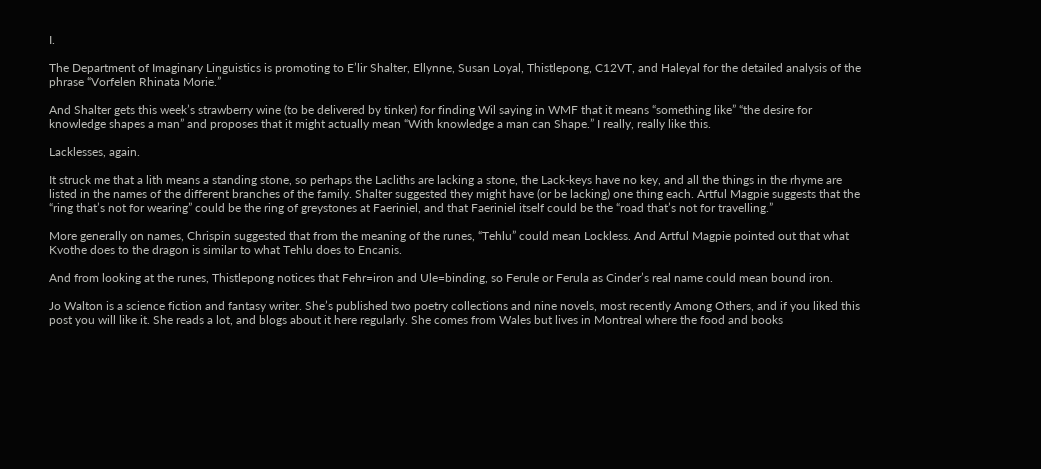I.

The Department of Imaginary Linguistics is promoting to E’lir Shalter, Ellynne, Susan Loyal, Thistlepong, C12VT, and Haleyal for the detailed analysis of the phrase “Vorfelen Rhinata Morie.”

And Shalter gets this week’s strawberry wine (to be delivered by tinker) for finding Wil saying in WMF that it means “something like” “the desire for knowledge shapes a man” and proposes that it might actually mean “With knowledge a man can Shape.” I really, really like this.

Lacklesses, again.

It struck me that a lith means a standing stone, so perhaps the Lacliths are lacking a stone, the Lack-keys have no key, and all the things in the rhyme are listed in the names of the different branches of the family. Shalter suggested they might have (or be lacking) one thing each. Artful Magpie suggests that the “ring that’s not for wearing” could be the ring of greystones at Faeriniel, and that Faeriniel itself could be the “road that’s not for travelling.”

More generally on names, Chrispin suggested that from the meaning of the runes, “Tehlu” could mean Lockless. And Artful Magpie pointed out that what Kvothe does to the dragon is similar to what Tehlu does to Encanis.

And from looking at the runes, Thistlepong notices that Fehr=iron and Ule=binding, so Ferule or Ferula as Cinder’s real name could mean bound iron.

Jo Walton is a science fiction and fantasy writer. She’s published two poetry collections and nine novels, most recently Among Others, and if you liked this post you will like it. She reads a lot, and blogs about it here regularly. She comes from Wales but lives in Montreal where the food and books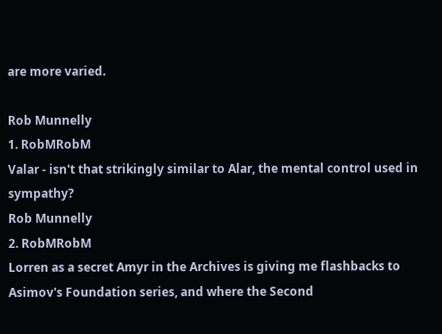are more varied.

Rob Munnelly
1. RobMRobM
Valar - isn't that strikingly similar to Alar, the mental control used in sympathy?
Rob Munnelly
2. RobMRobM
Lorren as a secret Amyr in the Archives is giving me flashbacks to Asimov's Foundation series, and where the Second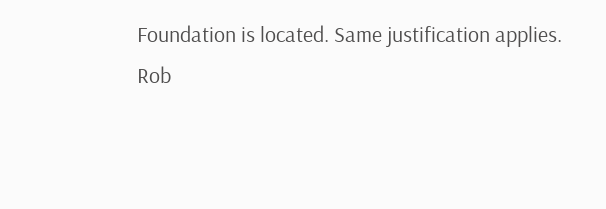Foundation is located. Same justification applies.
Rob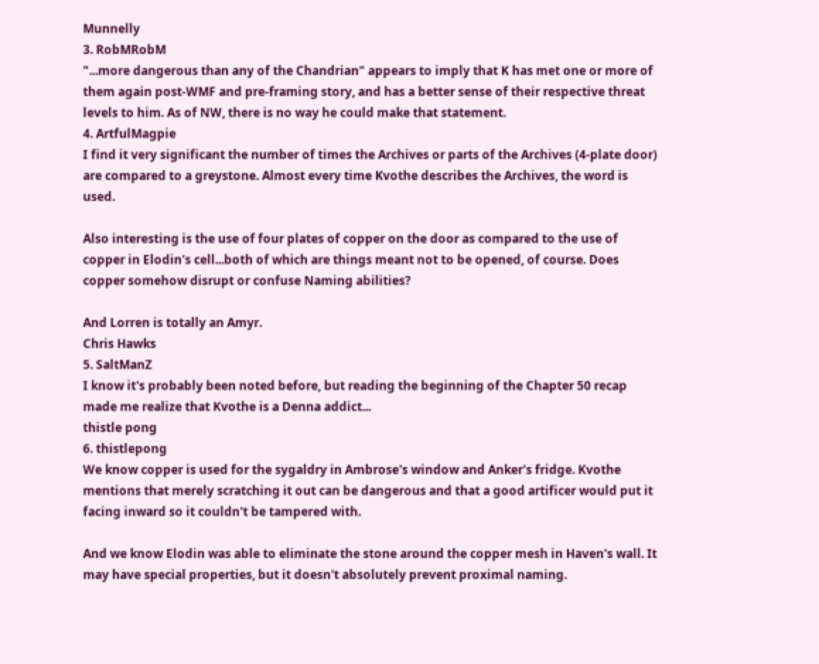Munnelly
3. RobMRobM
"...more dangerous than any of the Chandrian" appears to imply that K has met one or more of them again post-WMF and pre-framing story, and has a better sense of their respective threat levels to him. As of NW, there is no way he could make that statement.
4. ArtfulMagpie
I find it very significant the number of times the Archives or parts of the Archives (4-plate door) are compared to a greystone. Almost every time Kvothe describes the Archives, the word is used.

Also interesting is the use of four plates of copper on the door as compared to the use of copper in Elodin's cell...both of which are things meant not to be opened, of course. Does copper somehow disrupt or confuse Naming abilities?

And Lorren is totally an Amyr.
Chris Hawks
5. SaltManZ
I know it's probably been noted before, but reading the beginning of the Chapter 50 recap made me realize that Kvothe is a Denna addict...
thistle pong
6. thistlepong
We know copper is used for the sygaldry in Ambrose's window and Anker's fridge. Kvothe mentions that merely scratching it out can be dangerous and that a good artificer would put it facing inward so it couldn't be tampered with.

And we know Elodin was able to eliminate the stone around the copper mesh in Haven's wall. It may have special properties, but it doesn't absolutely prevent proximal naming.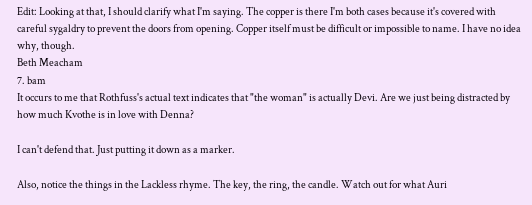Edit: Looking at that, I should clarify what I'm saying. The copper is there I'm both cases because it's covered with careful sygaldry to prevent the doors from opening. Copper itself must be difficult or impossible to name. I have no idea why, though.
Beth Meacham
7. bam
It occurs to me that Rothfuss's actual text indicates that "the woman" is actually Devi. Are we just being distracted by how much Kvothe is in love with Denna?

I can't defend that. Just putting it down as a marker.

Also, notice the things in the Lackless rhyme. The key, the ring, the candle. Watch out for what Auri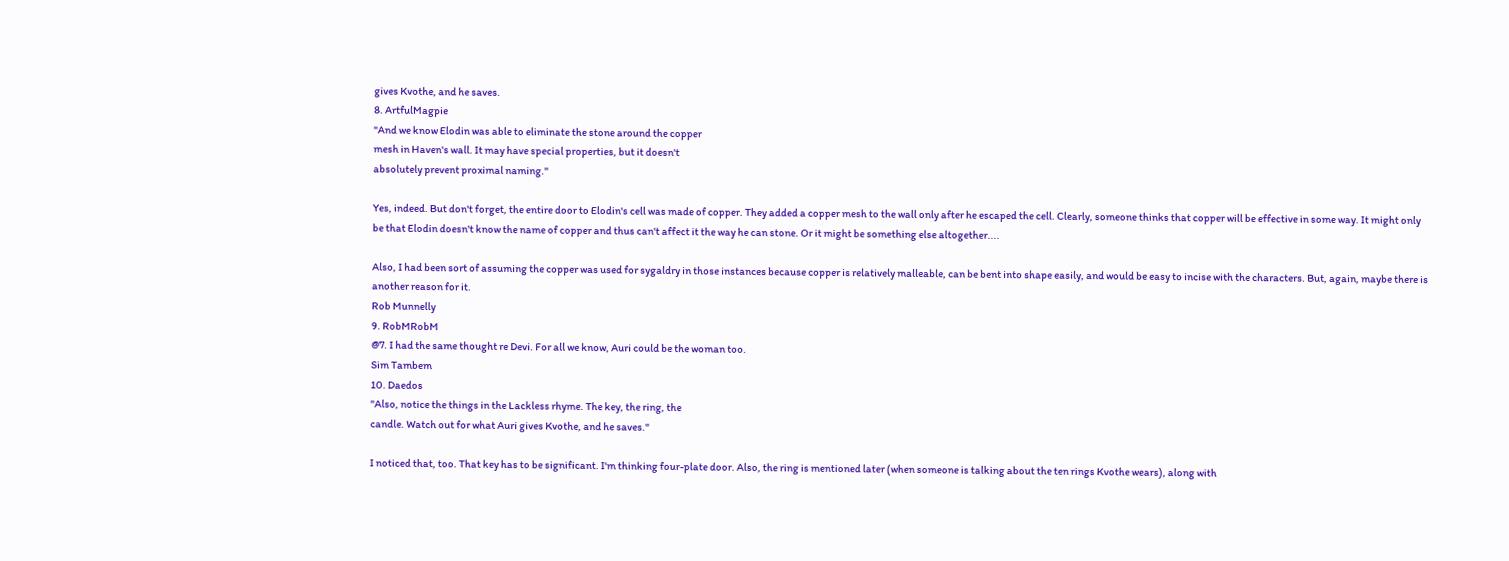gives Kvothe, and he saves.
8. ArtfulMagpie
"And we know Elodin was able to eliminate the stone around the copper
mesh in Haven's wall. It may have special properties, but it doesn't
absolutely prevent proximal naming."

Yes, indeed. But don't forget, the entire door to Elodin's cell was made of copper. They added a copper mesh to the wall only after he escaped the cell. Clearly, someone thinks that copper will be effective in some way. It might only be that Elodin doesn't know the name of copper and thus can't affect it the way he can stone. Or it might be something else altogether....

Also, I had been sort of assuming the copper was used for sygaldry in those instances because copper is relatively malleable, can be bent into shape easily, and would be easy to incise with the characters. But, again, maybe there is another reason for it.
Rob Munnelly
9. RobMRobM
@7. I had the same thought re Devi. For all we know, Auri could be the woman too.
Sim Tambem
10. Daedos
"Also, notice the things in the Lackless rhyme. The key, the ring, the
candle. Watch out for what Auri gives Kvothe, and he saves."

I noticed that, too. That key has to be significant. I'm thinking four-plate door. Also, the ring is mentioned later (when someone is talking about the ten rings Kvothe wears), along with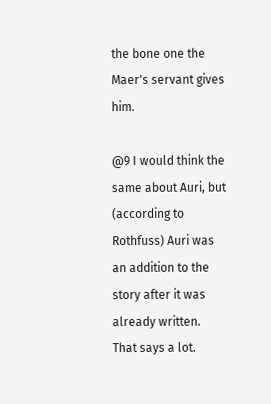the bone one the Maer's servant gives him.

@9 I would think the same about Auri, but (according to Rothfuss) Auri was an addition to the story after it was already written. That says a lot.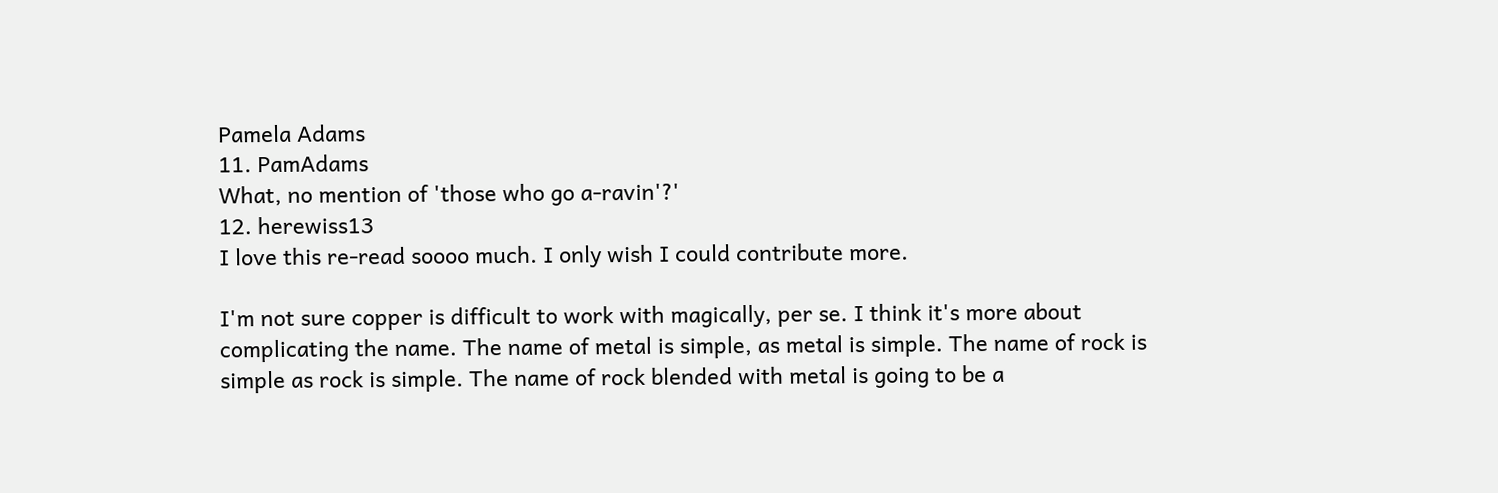Pamela Adams
11. PamAdams
What, no mention of 'those who go a-ravin'?'
12. herewiss13
I love this re-read soooo much. I only wish I could contribute more.

I'm not sure copper is difficult to work with magically, per se. I think it's more about complicating the name. The name of metal is simple, as metal is simple. The name of rock is simple as rock is simple. The name of rock blended with metal is going to be a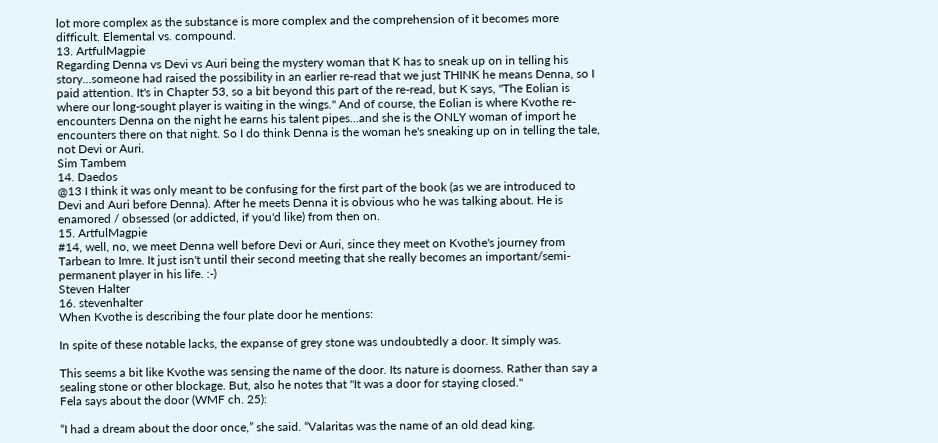lot more complex as the substance is more complex and the comprehension of it becomes more difficult. Elemental vs. compound.
13. ArtfulMagpie
Regarding Denna vs Devi vs Auri being the mystery woman that K has to sneak up on in telling his story...someone had raised the possibility in an earlier re-read that we just THINK he means Denna, so I paid attention. It's in Chapter 53, so a bit beyond this part of the re-read, but K says, "The Eolian is where our long-sought player is waiting in the wings." And of course, the Eolian is where Kvothe re-encounters Denna on the night he earns his talent pipes...and she is the ONLY woman of import he encounters there on that night. So I do think Denna is the woman he's sneaking up on in telling the tale, not Devi or Auri.
Sim Tambem
14. Daedos
@13 I think it was only meant to be confusing for the first part of the book (as we are introduced to Devi and Auri before Denna). After he meets Denna it is obvious who he was talking about. He is enamored / obsessed (or addicted, if you'd like) from then on.
15. ArtfulMagpie
#14, well, no, we meet Denna well before Devi or Auri, since they meet on Kvothe's journey from Tarbean to Imre. It just isn't until their second meeting that she really becomes an important/semi-permanent player in his life. :-)
Steven Halter
16. stevenhalter
When Kvothe is describing the four plate door he mentions:

In spite of these notable lacks, the expanse of grey stone was undoubtedly a door. It simply was.

This seems a bit like Kvothe was sensing the name of the door. Its nature is doorness. Rather than say a sealing stone or other blockage. But, also he notes that "It was a door for staying closed."
Fela says about the door (WMF ch. 25):

“I had a dream about the door once,” she said. “Valaritas was the name of an old dead king.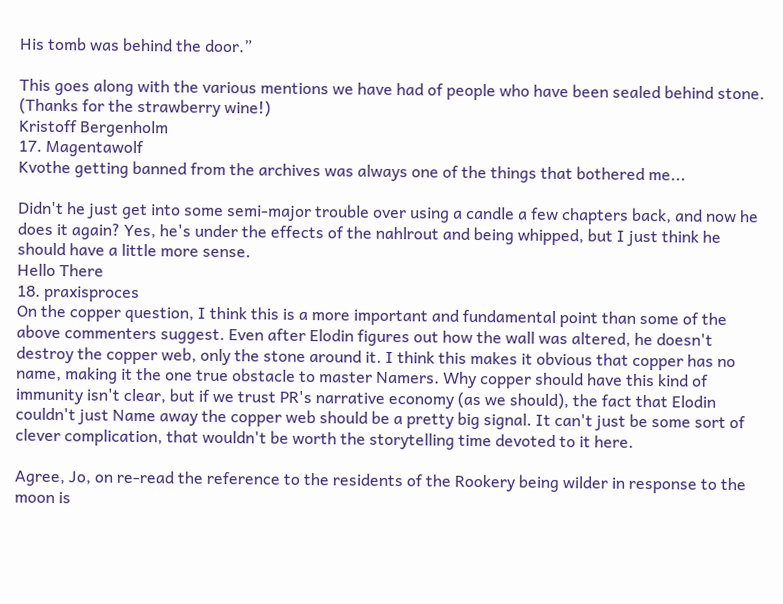His tomb was behind the door.”

This goes along with the various mentions we have had of people who have been sealed behind stone.
(Thanks for the strawberry wine!)
Kristoff Bergenholm
17. Magentawolf
Kvothe getting banned from the archives was always one of the things that bothered me...

Didn't he just get into some semi-major trouble over using a candle a few chapters back, and now he does it again? Yes, he's under the effects of the nahlrout and being whipped, but I just think he should have a little more sense.
Hello There
18. praxisproces
On the copper question, I think this is a more important and fundamental point than some of the above commenters suggest. Even after Elodin figures out how the wall was altered, he doesn't destroy the copper web, only the stone around it. I think this makes it obvious that copper has no name, making it the one true obstacle to master Namers. Why copper should have this kind of immunity isn't clear, but if we trust PR's narrative economy (as we should), the fact that Elodin couldn't just Name away the copper web should be a pretty big signal. It can't just be some sort of clever complication, that wouldn't be worth the storytelling time devoted to it here.

Agree, Jo, on re-read the reference to the residents of the Rookery being wilder in response to the moon is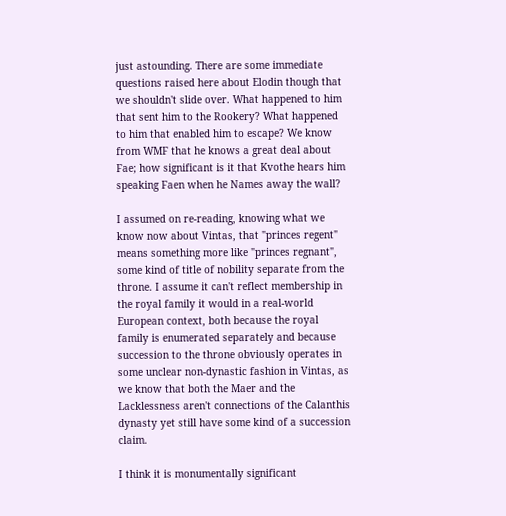just astounding. There are some immediate questions raised here about Elodin though that we shouldn't slide over. What happened to him that sent him to the Rookery? What happened to him that enabled him to escape? We know from WMF that he knows a great deal about Fae; how significant is it that Kvothe hears him speaking Faen when he Names away the wall?

I assumed on re-reading, knowing what we know now about Vintas, that "princes regent" means something more like "princes regnant", some kind of title of nobility separate from the throne. I assume it can't reflect membership in the royal family it would in a real-world European context, both because the royal family is enumerated separately and because succession to the throne obviously operates in some unclear non-dynastic fashion in Vintas, as we know that both the Maer and the Lacklessness aren't connections of the Calanthis dynasty yet still have some kind of a succession claim.

I think it is monumentally significant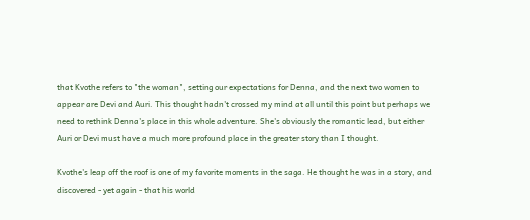that Kvothe refers to "the woman", setting our expectations for Denna, and the next two women to appear are Devi and Auri. This thought hadn't crossed my mind at all until this point but perhaps we need to rethink Denna's place in this whole adventure. She's obviously the romantic lead, but either Auri or Devi must have a much more profound place in the greater story than I thought.

Kvothe's leap off the roof is one of my favorite moments in the saga. He thought he was in a story, and discovered - yet again - that his world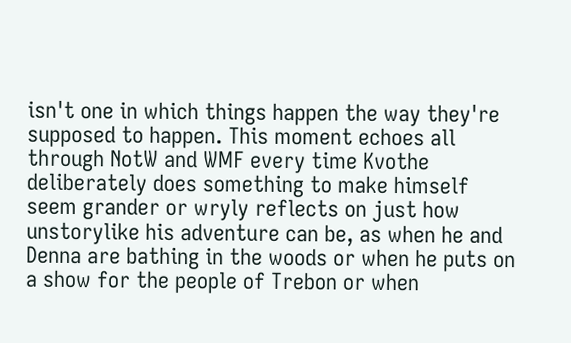isn't one in which things happen the way they're supposed to happen. This moment echoes all through NotW and WMF every time Kvothe deliberately does something to make himself seem grander or wryly reflects on just how unstorylike his adventure can be, as when he and Denna are bathing in the woods or when he puts on a show for the people of Trebon or when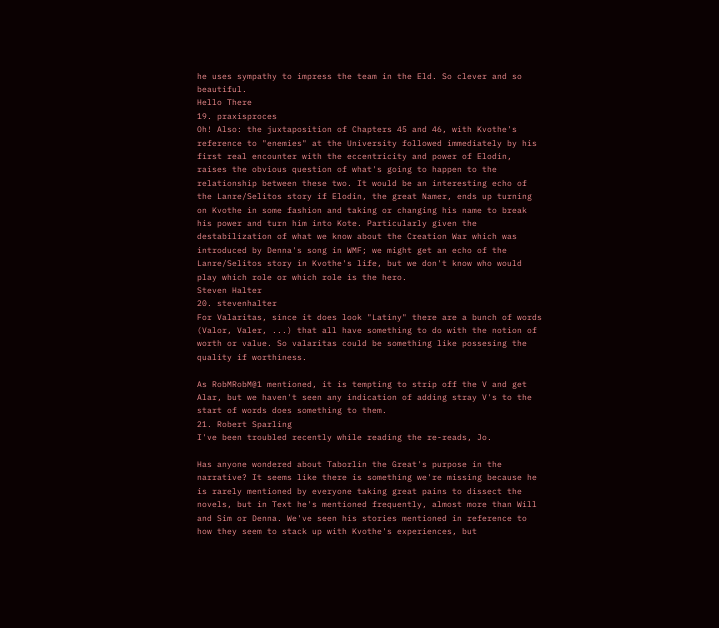he uses sympathy to impress the team in the Eld. So clever and so beautiful.
Hello There
19. praxisproces
Oh! Also: the juxtaposition of Chapters 45 and 46, with Kvothe's reference to "enemies" at the University followed immediately by his first real encounter with the eccentricity and power of Elodin, raises the obvious question of what's going to happen to the relationship between these two. It would be an interesting echo of the Lanre/Selitos story if Elodin, the great Namer, ends up turning on Kvothe in some fashion and taking or changing his name to break his power and turn him into Kote. Particularly given the destabilization of what we know about the Creation War which was introduced by Denna's song in WMF; we might get an echo of the Lanre/Selitos story in Kvothe's life, but we don't know who would play which role or which role is the hero.
Steven Halter
20. stevenhalter
For Valaritas, since it does look "Latiny" there are a bunch of words (Valor, Valer, ...) that all have something to do with the notion of worth or value. So valaritas could be something like possesing the quality if worthiness.

As RobMRobM@1 mentioned, it is tempting to strip off the V and get Alar, but we haven't seen any indication of adding stray V's to the start of words does something to them.
21. Robert Sparling
I've been troubled recently while reading the re-reads, Jo.

Has anyone wondered about Taborlin the Great's purpose in the narrative? It seems like there is something we're missing because he is rarely mentioned by everyone taking great pains to dissect the novels, but in Text he's mentioned frequently, almost more than Will and Sim or Denna. We've seen his stories mentioned in reference to how they seem to stack up with Kvothe's experiences, but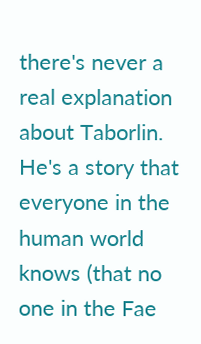there's never a real explanation about Taborlin. He's a story that everyone in the human world knows (that no one in the Fae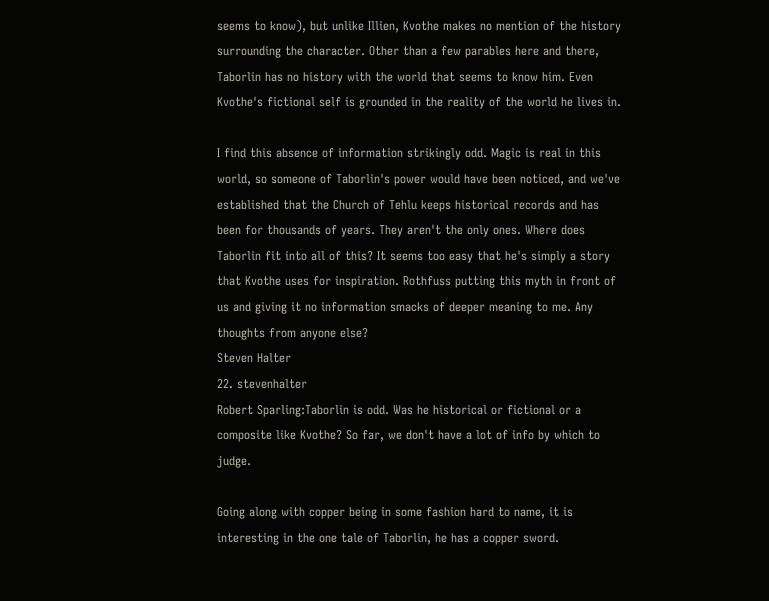seems to know), but unlike Illien, Kvothe makes no mention of the history surrounding the character. Other than a few parables here and there, Taborlin has no history with the world that seems to know him. Even Kvothe's fictional self is grounded in the reality of the world he lives in.

I find this absence of information strikingly odd. Magic is real in this world, so someone of Taborlin's power would have been noticed, and we've established that the Church of Tehlu keeps historical records and has been for thousands of years. They aren't the only ones. Where does Taborlin fit into all of this? It seems too easy that he's simply a story that Kvothe uses for inspiration. Rothfuss putting this myth in front of us and giving it no information smacks of deeper meaning to me. Any thoughts from anyone else?
Steven Halter
22. stevenhalter
Robert Sparling:Taborlin is odd. Was he historical or fictional or a composite like Kvothe? So far, we don't have a lot of info by which to judge.

Going along with copper being in some fashion hard to name, it is interesting in the one tale of Taborlin, he has a copper sword.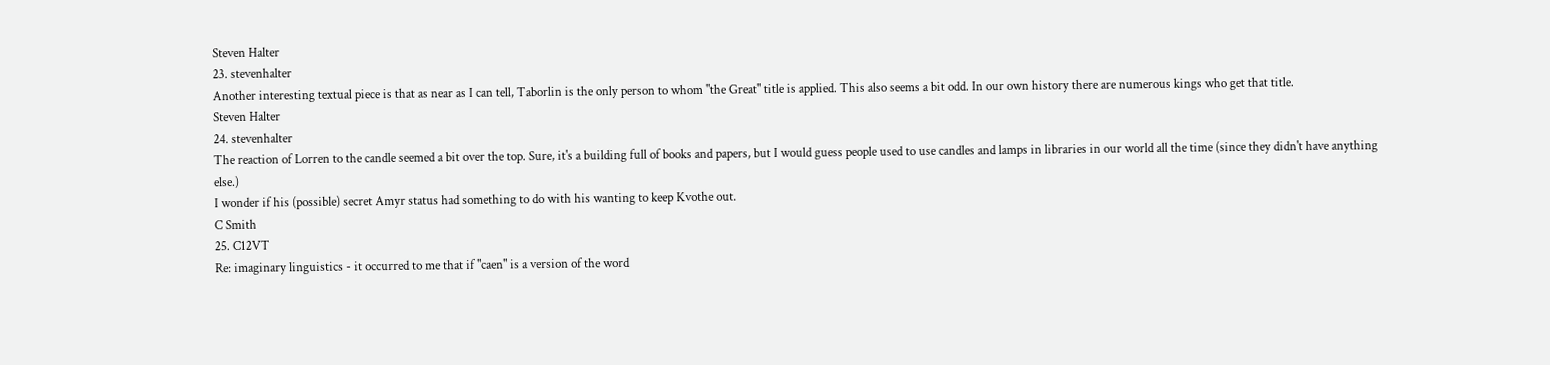Steven Halter
23. stevenhalter
Another interesting textual piece is that as near as I can tell, Taborlin is the only person to whom "the Great" title is applied. This also seems a bit odd. In our own history there are numerous kings who get that title.
Steven Halter
24. stevenhalter
The reaction of Lorren to the candle seemed a bit over the top. Sure, it's a building full of books and papers, but I would guess people used to use candles and lamps in libraries in our world all the time (since they didn't have anything else.)
I wonder if his (possible) secret Amyr status had something to do with his wanting to keep Kvothe out.
C Smith
25. C12VT
Re: imaginary linguistics - it occurred to me that if "caen" is a version of the word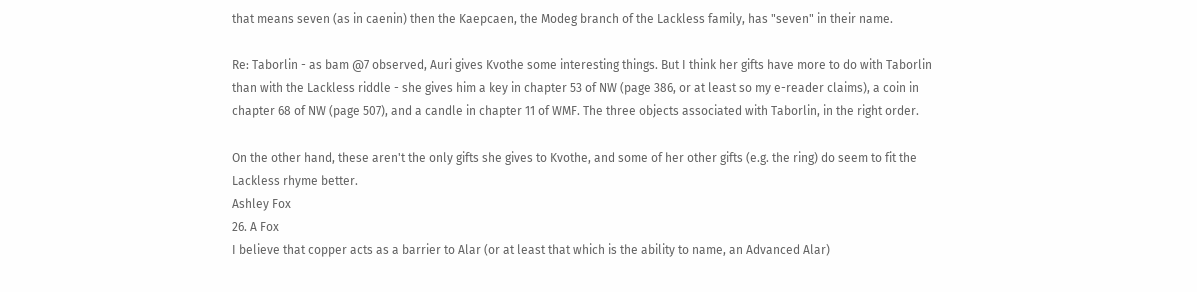that means seven (as in caenin) then the Kaepcaen, the Modeg branch of the Lackless family, has "seven" in their name.

Re: Taborlin - as bam @7 observed, Auri gives Kvothe some interesting things. But I think her gifts have more to do with Taborlin than with the Lackless riddle - she gives him a key in chapter 53 of NW (page 386, or at least so my e-reader claims), a coin in chapter 68 of NW (page 507), and a candle in chapter 11 of WMF. The three objects associated with Taborlin, in the right order.

On the other hand, these aren't the only gifts she gives to Kvothe, and some of her other gifts (e.g. the ring) do seem to fit the Lackless rhyme better.
Ashley Fox
26. A Fox
I believe that copper acts as a barrier to Alar (or at least that which is the ability to name, an Advanced Alar)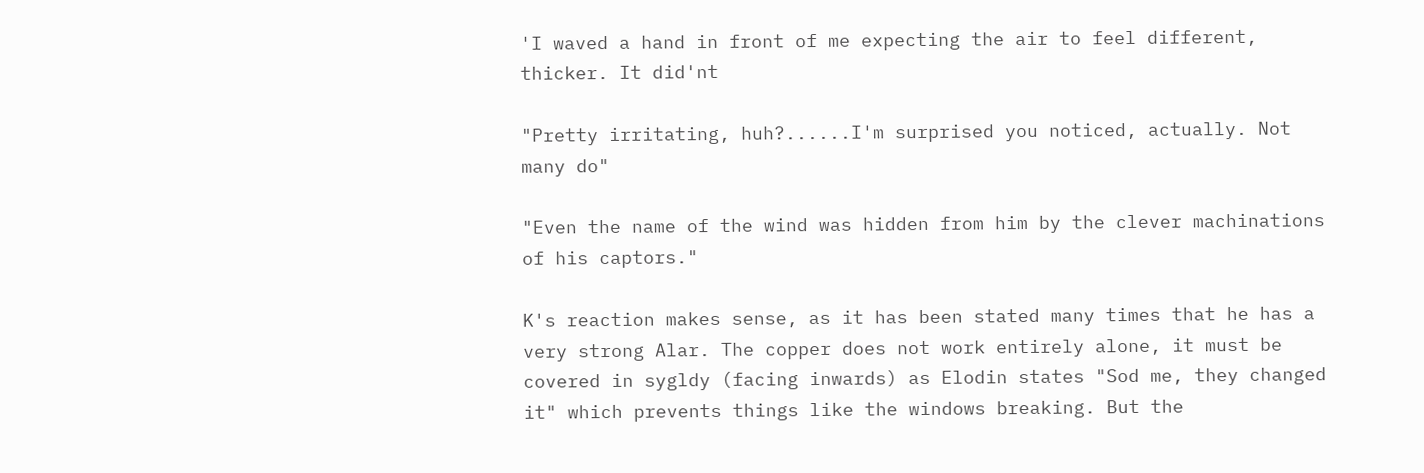'I waved a hand in front of me expecting the air to feel different, thicker. It did'nt

"Pretty irritating, huh?......I'm surprised you noticed, actually. Not many do"

"Even the name of the wind was hidden from him by the clever machinations of his captors."

K's reaction makes sense, as it has been stated many times that he has a very strong Alar. The copper does not work entirely alone, it must be covered in sygldy (facing inwards) as Elodin states "Sod me, they changed it" which prevents things like the windows breaking. But the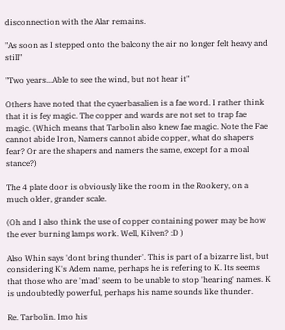disconnection with the Alar remains.

"As soon as I stepped onto the balcony the air no longer felt heavy and still"

"Two years...Able to see the wind, but not hear it"

Others have noted that the cyaerbasalien is a fae word. I rather think that it is fey magic. The copper and wards are not set to trap fae magic. (Which means that Tarbolin also knew fae magic. Note the Fae cannot abide Iron, Namers cannot abide copper, what do shapers fear? Or are the shapers and namers the same, except for a moal stance?)

The 4 plate door is obviously like the room in the Rookery, on a much older, grander scale.

(Oh and I also think the use of copper containing power may be how the ever burning lamps work. Well, Kilven? :D )

Also Whin says 'dont bring thunder'. This is part of a bizarre list, but considering K's Adem name, perhaps he is refering to K. Its seems that those who are 'mad' seem to be unable to stop 'hearing' names. K is undoubtedly powerful, perhaps his name sounds like thunder.

Re. Tarbolin. Imo his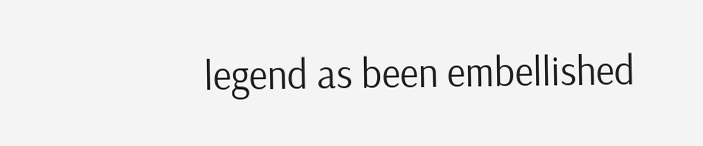legend as been embellished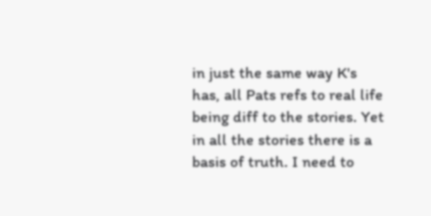in just the same way K's has, all Pats refs to real life being diff to the stories. Yet in all the stories there is a basis of truth. I need to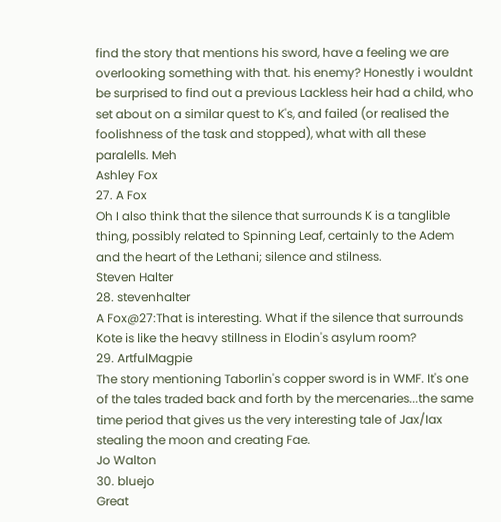find the story that mentions his sword, have a feeling we are overlooking something with that. his enemy? Honestly i wouldnt be surprised to find out a previous Lackless heir had a child, who set about on a similar quest to K's, and failed (or realised the foolishness of the task and stopped), what with all these paralells. Meh
Ashley Fox
27. A Fox
Oh I also think that the silence that surrounds K is a tanglible thing, possibly related to Spinning Leaf, certainly to the Adem and the heart of the Lethani; silence and stilness.
Steven Halter
28. stevenhalter
A Fox@27:That is interesting. What if the silence that surrounds Kote is like the heavy stillness in Elodin's asylum room?
29. ArtfulMagpie
The story mentioning Taborlin's copper sword is in WMF. It's one of the tales traded back and forth by the mercenaries...the same time period that gives us the very interesting tale of Jax/Iax stealing the moon and creating Fae.
Jo Walton
30. bluejo
Great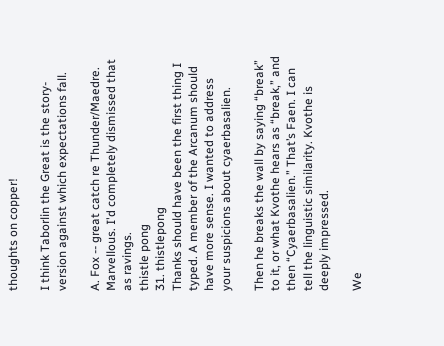thoughts on copper!

I think Taborlin the Great is the story-version against which expectations fall.

A. Fox -- great catch re Thunder/Maedre. Marvellous. I'd completely dismissed that as ravings.
thistle pong
31. thistlepong
Thanks should have been the first thing I typed. A member of the Arcanum should have more sense. I wanted to address your suspicions about cyaerbasalien.

Then he breaks the wall by saying “break” to it, or what Kvothe hears as “break,” and then “Cyaerbasalien.” That’s Faen. I can tell the linguistic similarity. Kvothe is deeply impressed.

We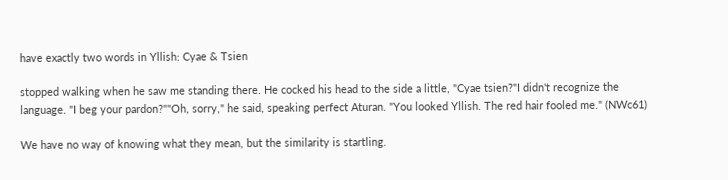have exactly two words in Yllish: Cyae & Tsien

stopped walking when he saw me standing there. He cocked his head to the side a little, "Cyae tsien?"I didn't recognize the language. "I beg your pardon?""Oh, sorry," he said, speaking perfect Aturan. "You looked Yllish. The red hair fooled me." (NWc61)

We have no way of knowing what they mean, but the similarity is startling.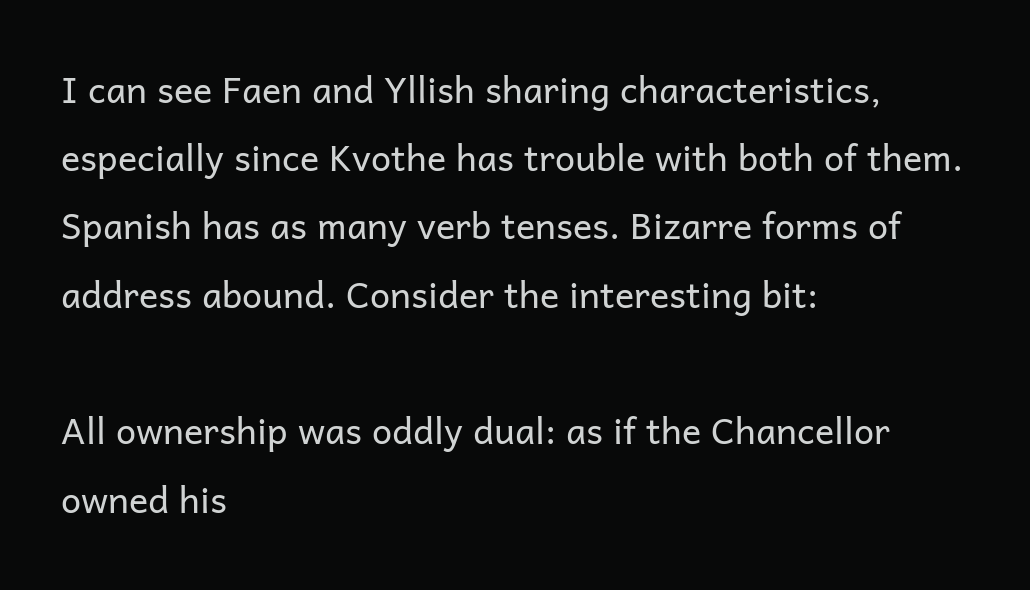I can see Faen and Yllish sharing characteristics, especially since Kvothe has trouble with both of them. Spanish has as many verb tenses. Bizarre forms of address abound. Consider the interesting bit:

All ownership was oddly dual: as if the Chancellor owned his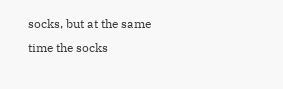socks, but at the same time the socks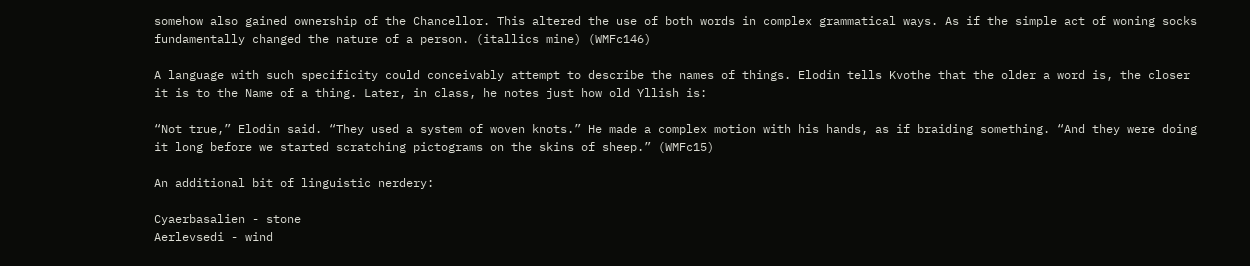somehow also gained ownership of the Chancellor. This altered the use of both words in complex grammatical ways. As if the simple act of woning socks fundamentally changed the nature of a person. (itallics mine) (WMFc146)

A language with such specificity could conceivably attempt to describe the names of things. Elodin tells Kvothe that the older a word is, the closer it is to the Name of a thing. Later, in class, he notes just how old Yllish is:

“Not true,” Elodin said. “They used a system of woven knots.” He made a complex motion with his hands, as if braiding something. “And they were doing it long before we started scratching pictograms on the skins of sheep.” (WMFc15)

An additional bit of linguistic nerdery:

Cyaerbasalien - stone
Aerlevsedi - wind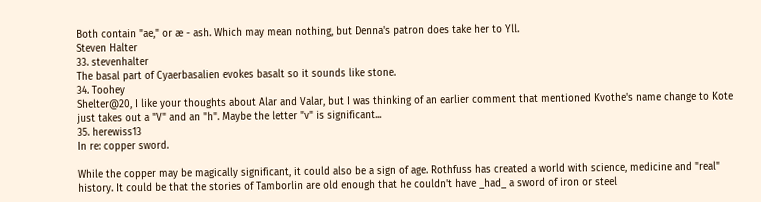Both contain "ae," or æ - ash. Which may mean nothing, but Denna's patron does take her to Yll.
Steven Halter
33. stevenhalter
The basal part of Cyaerbasalien evokes basalt so it sounds like stone.
34. Toohey
Shelter@20, I like your thoughts about Alar and Valar, but I was thinking of an earlier comment that mentioned Kvothe's name change to Kote just takes out a "V" and an "h". Maybe the letter "v" is significant...
35. herewiss13
In re: copper sword.

While the copper may be magically significant, it could also be a sign of age. Rothfuss has created a world with science, medicine and "real" history. It could be that the stories of Tamborlin are old enough that he couldn't have _had_ a sword of iron or steel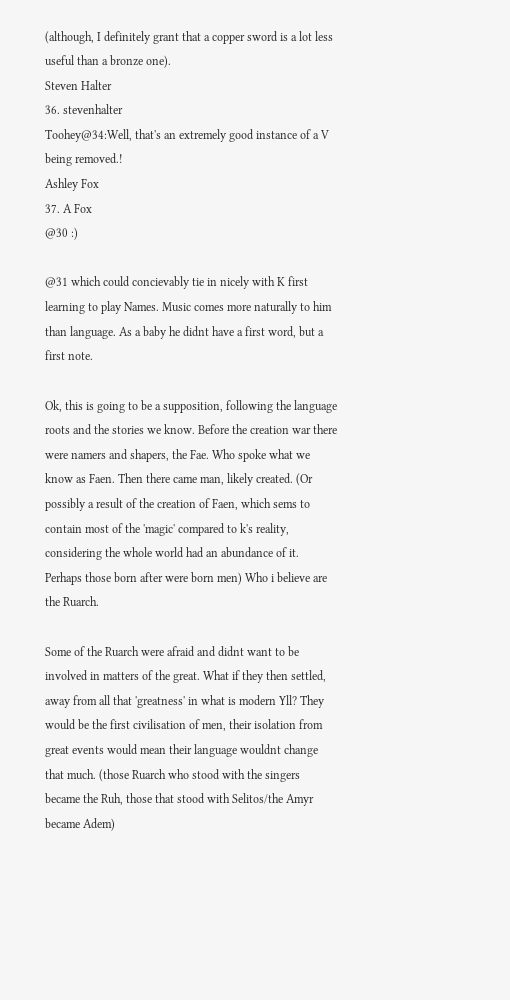(although, I definitely grant that a copper sword is a lot less useful than a bronze one).
Steven Halter
36. stevenhalter
Toohey@34:Well, that's an extremely good instance of a V being removed.!
Ashley Fox
37. A Fox
@30 :)

@31 which could concievably tie in nicely with K first learning to play Names. Music comes more naturally to him than language. As a baby he didnt have a first word, but a first note.

Ok, this is going to be a supposition, following the language roots and the stories we know. Before the creation war there were namers and shapers, the Fae. Who spoke what we know as Faen. Then there came man, likely created. (Or possibly a result of the creation of Faen, which sems to contain most of the 'magic' compared to k's reality, considering the whole world had an abundance of it. Perhaps those born after were born men) Who i believe are the Ruarch.

Some of the Ruarch were afraid and didnt want to be involved in matters of the great. What if they then settled, away from all that 'greatness' in what is modern Yll? They would be the first civilisation of men, their isolation from great events would mean their language wouldnt change that much. (those Ruarch who stood with the singers became the Ruh, those that stood with Selitos/the Amyr became Adem)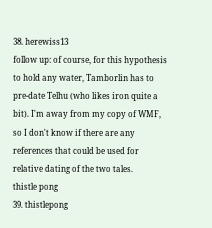38. herewiss13
follow up: of course, for this hypothesis to hold any water, Tamborlin has to pre-date Telhu (who likes iron quite a bit). I'm away from my copy of WMF, so I don't know if there are any references that could be used for relative dating of the two tales.
thistle pong
39. thistlepong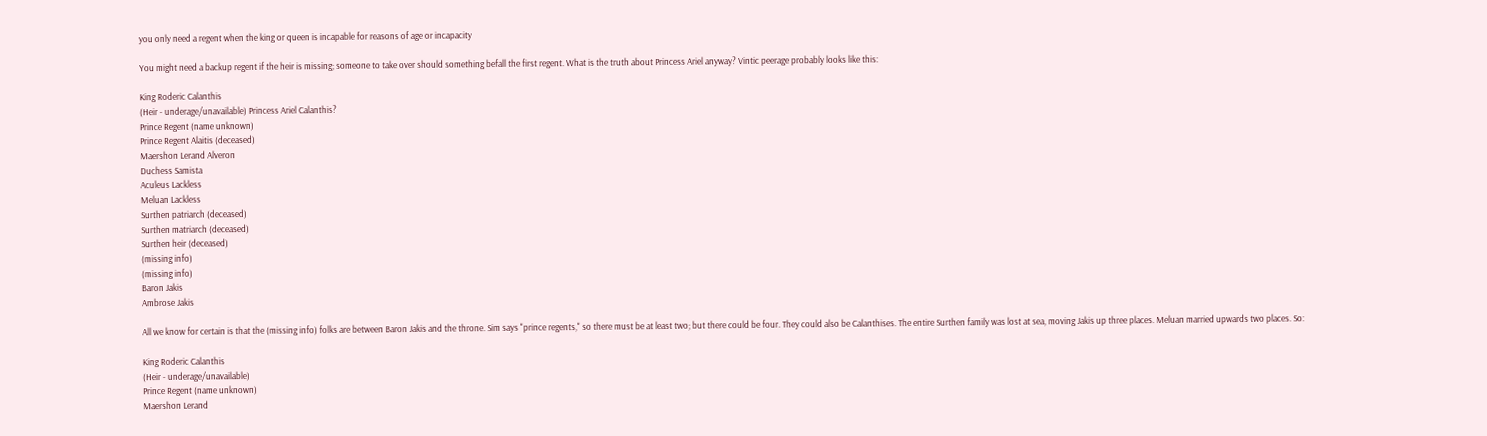you only need a regent when the king or queen is incapable for reasons of age or incapacity

You might need a backup regent if the heir is missing; someone to take over should something befall the first regent. What is the truth about Princess Ariel anyway? Vintic peerage probably looks like this:

King Roderic Calanthis
(Heir - underage/unavailable) Princess Ariel Calanthis?
Prince Regent (name unknown)
Prince Regent Alaitis (deceased)
Maershon Lerand Alveron
Duchess Samista
Aculeus Lackless
Meluan Lackless
Surthen patriarch (deceased)
Surthen matriarch (deceased)
Surthen heir (deceased)
(missing info)
(missing info)
Baron Jakis
Ambrose Jakis

All we know for certain is that the (missing info) folks are between Baron Jakis and the throne. Sim says "prince regents," so there must be at least two; but there could be four. They could also be Calanthises. The entire Surthen family was lost at sea, moving Jakis up three places. Meluan married upwards two places. So:

King Roderic Calanthis
(Heir - underage/unavailable)
Prince Regent (name unknown)
Maershon Lerand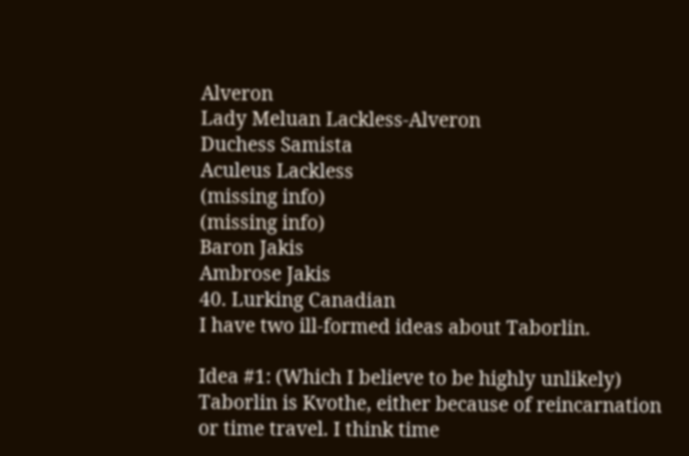Alveron
Lady Meluan Lackless-Alveron
Duchess Samista
Aculeus Lackless
(missing info)
(missing info)
Baron Jakis
Ambrose Jakis
40. Lurking Canadian
I have two ill-formed ideas about Taborlin.

Idea #1: (Which I believe to be highly unlikely) Taborlin is Kvothe, either because of reincarnation or time travel. I think time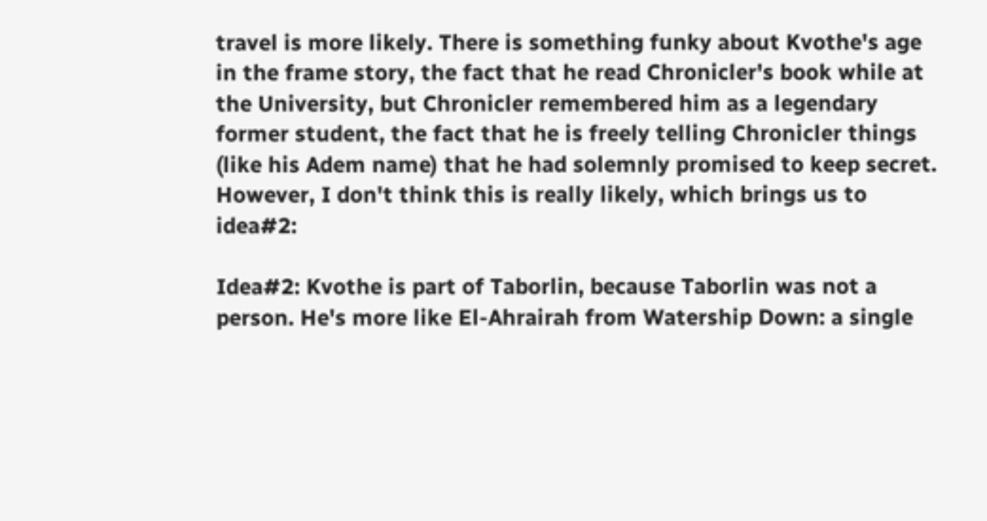travel is more likely. There is something funky about Kvothe's age in the frame story, the fact that he read Chronicler's book while at the University, but Chronicler remembered him as a legendary former student, the fact that he is freely telling Chronicler things (like his Adem name) that he had solemnly promised to keep secret. However, I don't think this is really likely, which brings us to idea#2:

Idea#2: Kvothe is part of Taborlin, because Taborlin was not a person. He's more like El-Ahrairah from Watership Down: a single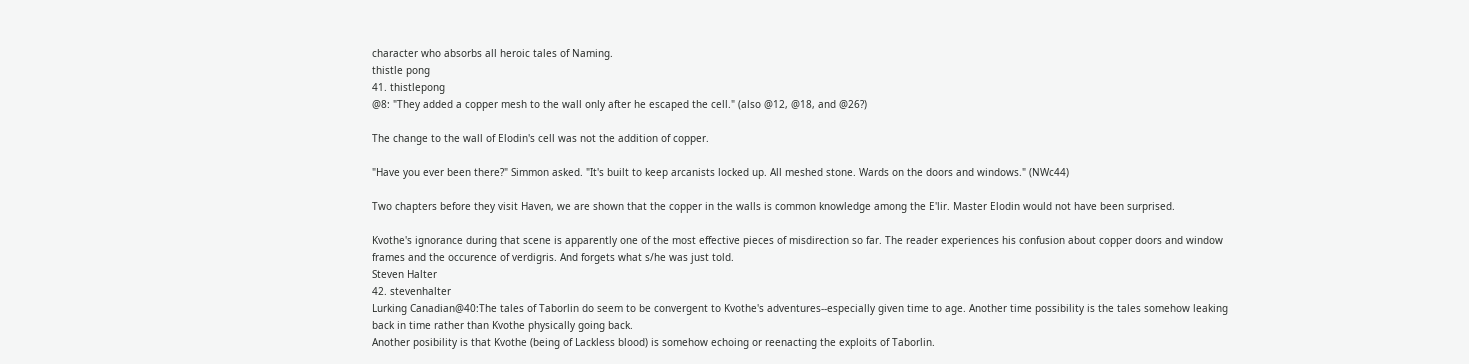character who absorbs all heroic tales of Naming.
thistle pong
41. thistlepong
@8: "They added a copper mesh to the wall only after he escaped the cell." (also @12, @18, and @26?)

The change to the wall of Elodin's cell was not the addition of copper.

"Have you ever been there?" Simmon asked. "It's built to keep arcanists locked up. All meshed stone. Wards on the doors and windows." (NWc44)

Two chapters before they visit Haven, we are shown that the copper in the walls is common knowledge among the E'lir. Master Elodin would not have been surprised.

Kvothe's ignorance during that scene is apparently one of the most effective pieces of misdirection so far. The reader experiences his confusion about copper doors and window frames and the occurence of verdigris. And forgets what s/he was just told.
Steven Halter
42. stevenhalter
Lurking Canadian@40:The tales of Taborlin do seem to be convergent to Kvothe's adventures--especially given time to age. Another time possibility is the tales somehow leaking back in time rather than Kvothe physically going back.
Another posibility is that Kvothe (being of Lackless blood) is somehow echoing or reenacting the exploits of Taborlin.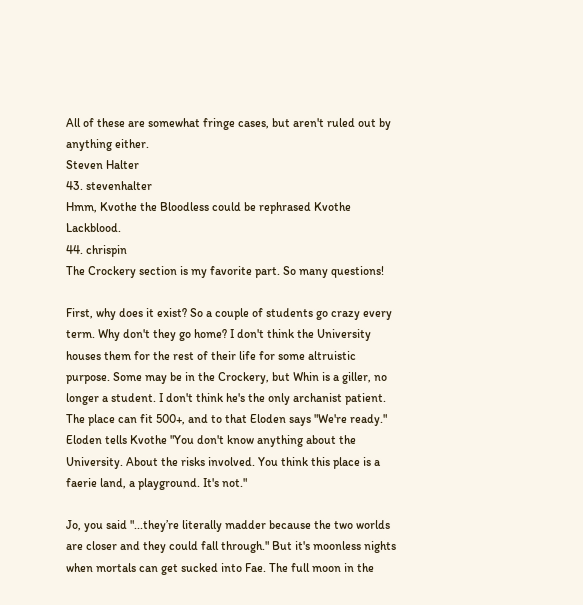All of these are somewhat fringe cases, but aren't ruled out by anything either.
Steven Halter
43. stevenhalter
Hmm, Kvothe the Bloodless could be rephrased Kvothe Lackblood.
44. chrispin
The Crockery section is my favorite part. So many questions!

First, why does it exist? So a couple of students go crazy every term. Why don't they go home? I don't think the University houses them for the rest of their life for some altruistic purpose. Some may be in the Crockery, but Whin is a giller, no longer a student. I don't think he's the only archanist patient. The place can fit 500+, and to that Eloden says "We're ready." Eloden tells Kvothe "You don't know anything about the University. About the risks involved. You think this place is a faerie land, a playground. It's not."

Jo, you said "...they’re literally madder because the two worlds are closer and they could fall through." But it's moonless nights when mortals can get sucked into Fae. The full moon in the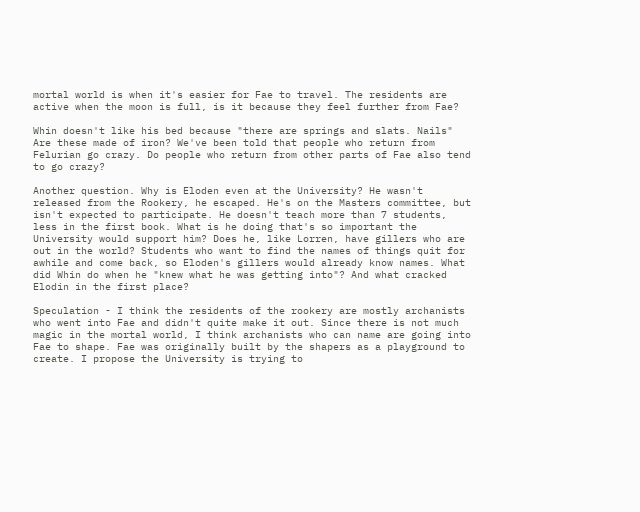mortal world is when it's easier for Fae to travel. The residents are active when the moon is full, is it because they feel further from Fae?

Whin doesn't like his bed because "there are springs and slats. Nails" Are these made of iron? We've been told that people who return from Felurian go crazy. Do people who return from other parts of Fae also tend to go crazy?

Another question. Why is Eloden even at the University? He wasn't released from the Rookery, he escaped. He's on the Masters committee, but isn't expected to participate. He doesn't teach more than 7 students, less in the first book. What is he doing that's so important the University would support him? Does he, like Lorren, have gillers who are out in the world? Students who want to find the names of things quit for awhile and come back, so Eloden's gillers would already know names. What did Whin do when he "knew what he was getting into"? And what cracked Elodin in the first place?

Speculation - I think the residents of the rookery are mostly archanists who went into Fae and didn't quite make it out. Since there is not much magic in the mortal world, I think archanists who can name are going into Fae to shape. Fae was originally built by the shapers as a playground to create. I propose the University is trying to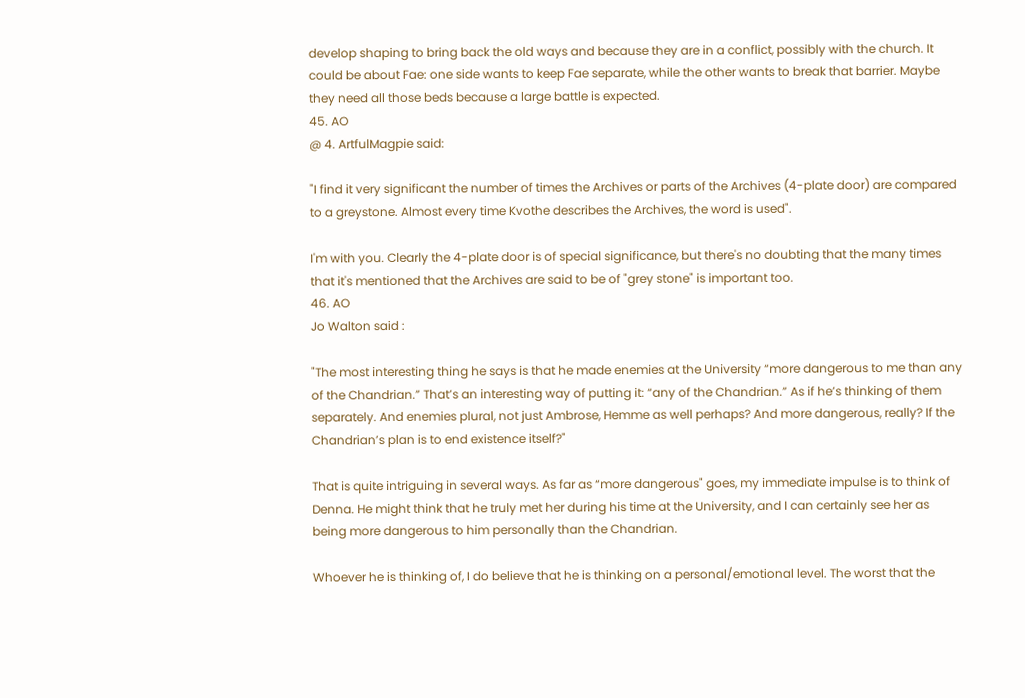develop shaping to bring back the old ways and because they are in a conflict, possibly with the church. It could be about Fae: one side wants to keep Fae separate, while the other wants to break that barrier. Maybe they need all those beds because a large battle is expected.
45. AO
@ 4. ArtfulMagpie said:

"I find it very significant the number of times the Archives or parts of the Archives (4-plate door) are compared to a greystone. Almost every time Kvothe describes the Archives, the word is used".

I'm with you. Clearly the 4-plate door is of special significance, but there's no doubting that the many times that it's mentioned that the Archives are said to be of "grey stone" is important too.
46. AO
Jo Walton said :

"The most interesting thing he says is that he made enemies at the University “more dangerous to me than any of the Chandrian.” That’s an interesting way of putting it: “any of the Chandrian.” As if he’s thinking of them separately. And enemies plural, not just Ambrose, Hemme as well perhaps? And more dangerous, really? If the Chandrian’s plan is to end existence itself?"

That is quite intriguing in several ways. As far as “more dangerous" goes, my immediate impulse is to think of Denna. He might think that he truly met her during his time at the University, and I can certainly see her as being more dangerous to him personally than the Chandrian.

Whoever he is thinking of, I do believe that he is thinking on a personal/emotional level. The worst that the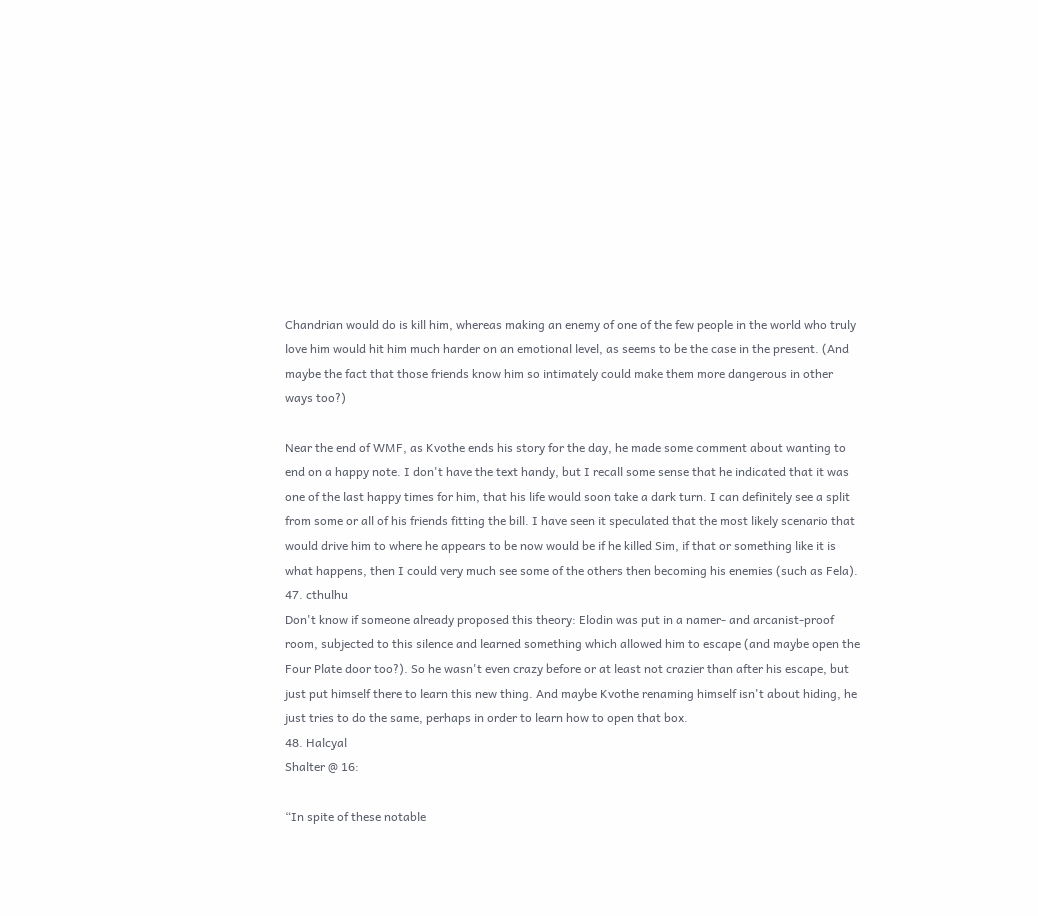Chandrian would do is kill him, whereas making an enemy of one of the few people in the world who truly love him would hit him much harder on an emotional level, as seems to be the case in the present. (And maybe the fact that those friends know him so intimately could make them more dangerous in other ways too?)

Near the end of WMF, as Kvothe ends his story for the day, he made some comment about wanting to end on a happy note. I don't have the text handy, but I recall some sense that he indicated that it was one of the last happy times for him, that his life would soon take a dark turn. I can definitely see a split from some or all of his friends fitting the bill. I have seen it speculated that the most likely scenario that would drive him to where he appears to be now would be if he killed Sim, if that or something like it is what happens, then I could very much see some of the others then becoming his enemies (such as Fela).
47. cthulhu
Don't know if someone already proposed this theory: Elodin was put in a namer- and arcanist-proof room, subjected to this silence and learned something which allowed him to escape (and maybe open the Four Plate door too?). So he wasn't even crazy before or at least not crazier than after his escape, but just put himself there to learn this new thing. And maybe Kvothe renaming himself isn't about hiding, he just tries to do the same, perhaps in order to learn how to open that box.
48. Halcyal
Shalter @ 16:

“In spite of these notable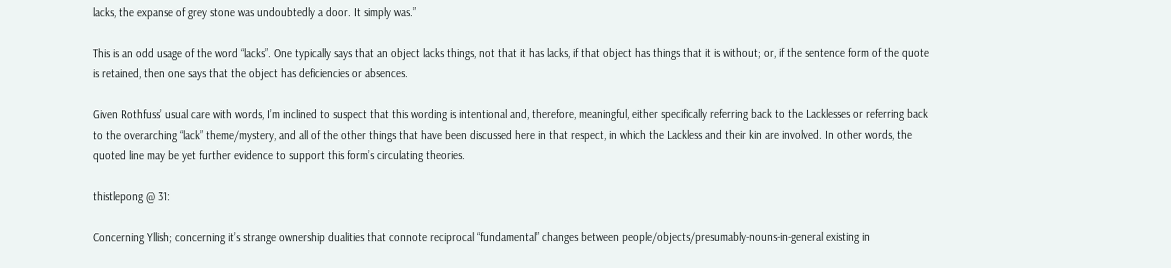lacks, the expanse of grey stone was undoubtedly a door. It simply was.”

This is an odd usage of the word “lacks”. One typically says that an object lacks things, not that it has lacks, if that object has things that it is without; or, if the sentence form of the quote is retained, then one says that the object has deficiencies or absences.

Given Rothfuss’ usual care with words, I’m inclined to suspect that this wording is intentional and, therefore, meaningful, either specifically referring back to the Lacklesses or referring back to the overarching “lack” theme/mystery, and all of the other things that have been discussed here in that respect, in which the Lackless and their kin are involved. In other words, the quoted line may be yet further evidence to support this form’s circulating theories.

thistlepong @ 31:

Concerning Yllish; concerning it’s strange ownership dualities that connote reciprocal “fundamental” changes between people/objects/presumably-nouns-in-general existing in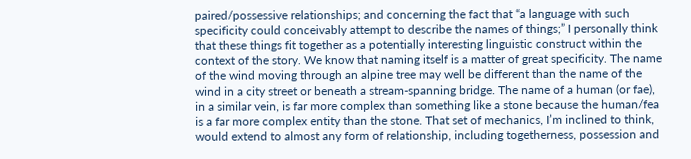paired/possessive relationships; and concerning the fact that “a language with such specificity could conceivably attempt to describe the names of things;” I personally think that these things fit together as a potentially interesting linguistic construct within the context of the story. We know that naming itself is a matter of great specificity. The name of the wind moving through an alpine tree may well be different than the name of the wind in a city street or beneath a stream-spanning bridge. The name of a human (or fae), in a similar vein, is far more complex than something like a stone because the human/fea is a far more complex entity than the stone. That set of mechanics, I’m inclined to think, would extend to almost any form of relationship, including togetherness, possession and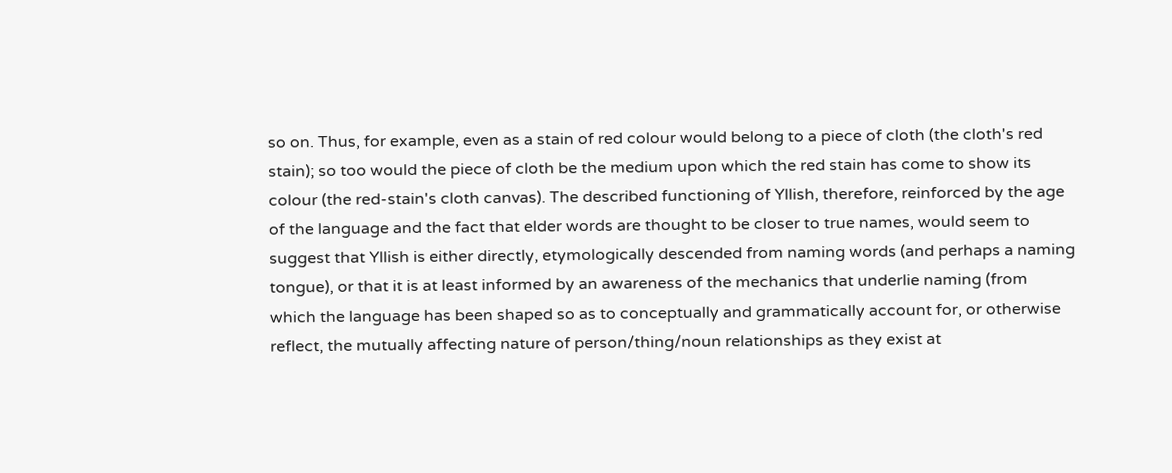so on. Thus, for example, even as a stain of red colour would belong to a piece of cloth (the cloth's red stain); so too would the piece of cloth be the medium upon which the red stain has come to show its colour (the red-stain's cloth canvas). The described functioning of Yllish, therefore, reinforced by the age of the language and the fact that elder words are thought to be closer to true names, would seem to suggest that Yllish is either directly, etymologically descended from naming words (and perhaps a naming tongue), or that it is at least informed by an awareness of the mechanics that underlie naming (from which the language has been shaped so as to conceptually and grammatically account for, or otherwise reflect, the mutually affecting nature of person/thing/noun relationships as they exist at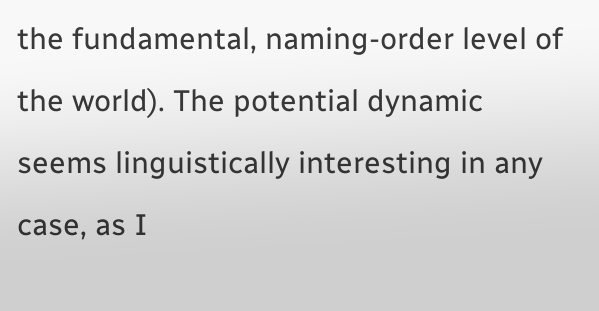the fundamental, naming-order level of the world). The potential dynamic seems linguistically interesting in any case, as I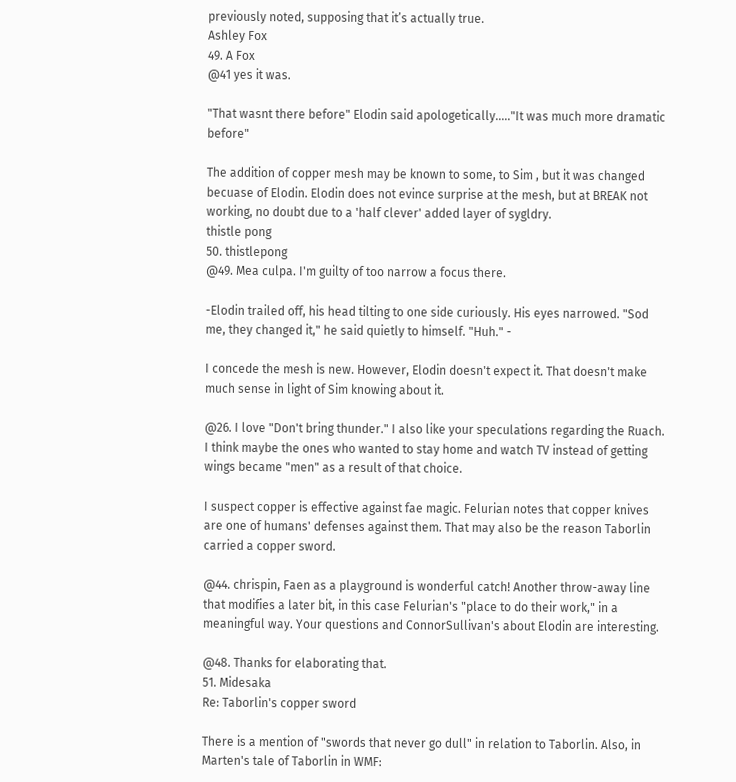previously noted, supposing that it’s actually true.
Ashley Fox
49. A Fox
@41 yes it was.

"That wasnt there before" Elodin said apologetically....."It was much more dramatic before"

The addition of copper mesh may be known to some, to Sim , but it was changed becuase of Elodin. Elodin does not evince surprise at the mesh, but at BREAK not working, no doubt due to a 'half clever' added layer of sygldry.
thistle pong
50. thistlepong
@49. Mea culpa. I'm guilty of too narrow a focus there.

-Elodin trailed off, his head tilting to one side curiously. His eyes narrowed. "Sod me, they changed it," he said quietly to himself. "Huh." -

I concede the mesh is new. However, Elodin doesn't expect it. That doesn't make much sense in light of Sim knowing about it.

@26. I love "Don't bring thunder." I also like your speculations regarding the Ruach. I think maybe the ones who wanted to stay home and watch TV instead of getting wings became "men" as a result of that choice.

I suspect copper is effective against fae magic. Felurian notes that copper knives are one of humans' defenses against them. That may also be the reason Taborlin carried a copper sword.

@44. chrispin, Faen as a playground is wonderful catch! Another throw-away line that modifies a later bit, in this case Felurian's "place to do their work," in a meaningful way. Your questions and ConnorSullivan's about Elodin are interesting.

@48. Thanks for elaborating that.
51. Midesaka
Re: Taborlin's copper sword

There is a mention of "swords that never go dull" in relation to Taborlin. Also, in Marten's tale of Taborlin in WMF: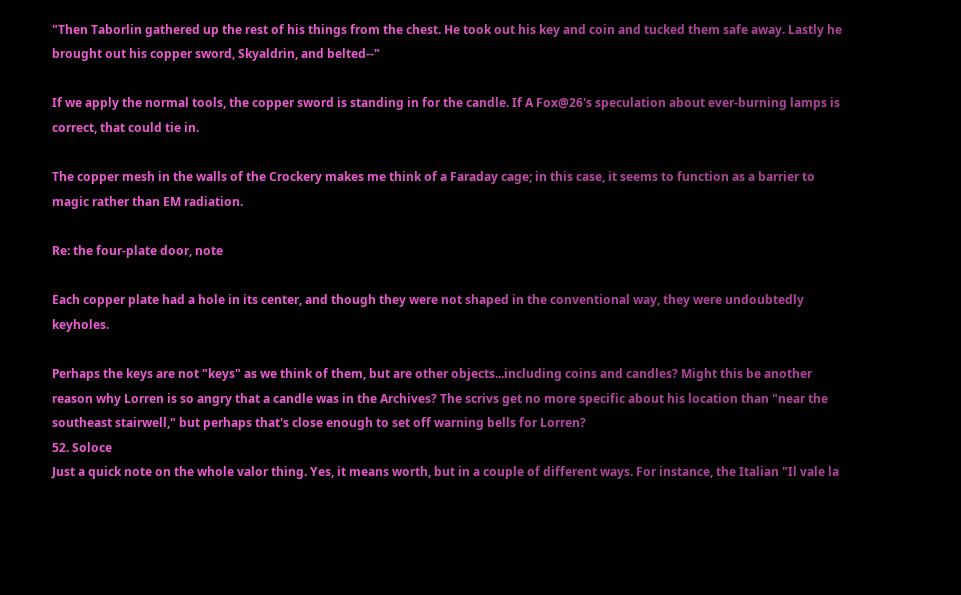"Then Taborlin gathered up the rest of his things from the chest. He took out his key and coin and tucked them safe away. Lastly he brought out his copper sword, Skyaldrin, and belted--"

If we apply the normal tools, the copper sword is standing in for the candle. If A Fox@26's speculation about ever-burning lamps is correct, that could tie in.

The copper mesh in the walls of the Crockery makes me think of a Faraday cage; in this case, it seems to function as a barrier to magic rather than EM radiation.

Re: the four-plate door, note

Each copper plate had a hole in its center, and though they were not shaped in the conventional way, they were undoubtedly keyholes.

Perhaps the keys are not "keys" as we think of them, but are other objects...including coins and candles? Might this be another reason why Lorren is so angry that a candle was in the Archives? The scrivs get no more specific about his location than "near the southeast stairwell," but perhaps that's close enough to set off warning bells for Lorren?
52. Soloce
Just a quick note on the whole valor thing. Yes, it means worth, but in a couple of different ways. For instance, the Italian "Il vale la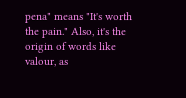pena" means "It's worth the pain." Also, it's the origin of words like valour, as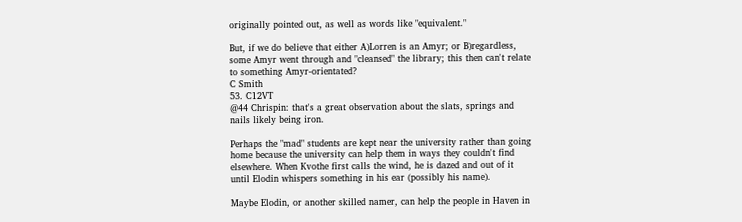originally pointed out, as well as words like "equivalent."

But, if we do believe that either A)Lorren is an Amyr; or B)regardless, some Amyr went through and "cleansed" the library; this then can't relate to something Amyr-orientated?
C Smith
53. C12VT
@44 Chrispin: that's a great observation about the slats, springs and nails likely being iron.

Perhaps the "mad" students are kept near the university rather than going home because the university can help them in ways they couldn't find elsewhere. When Kvothe first calls the wind, he is dazed and out of it until Elodin whispers something in his ear (possibly his name).

Maybe Elodin, or another skilled namer, can help the people in Haven in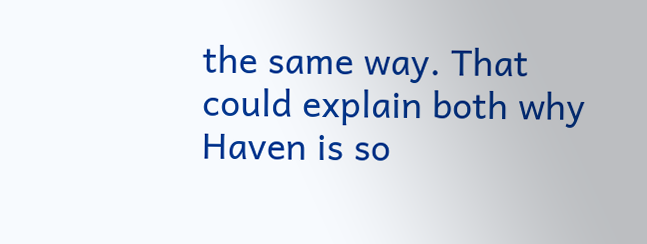the same way. That could explain both why Haven is so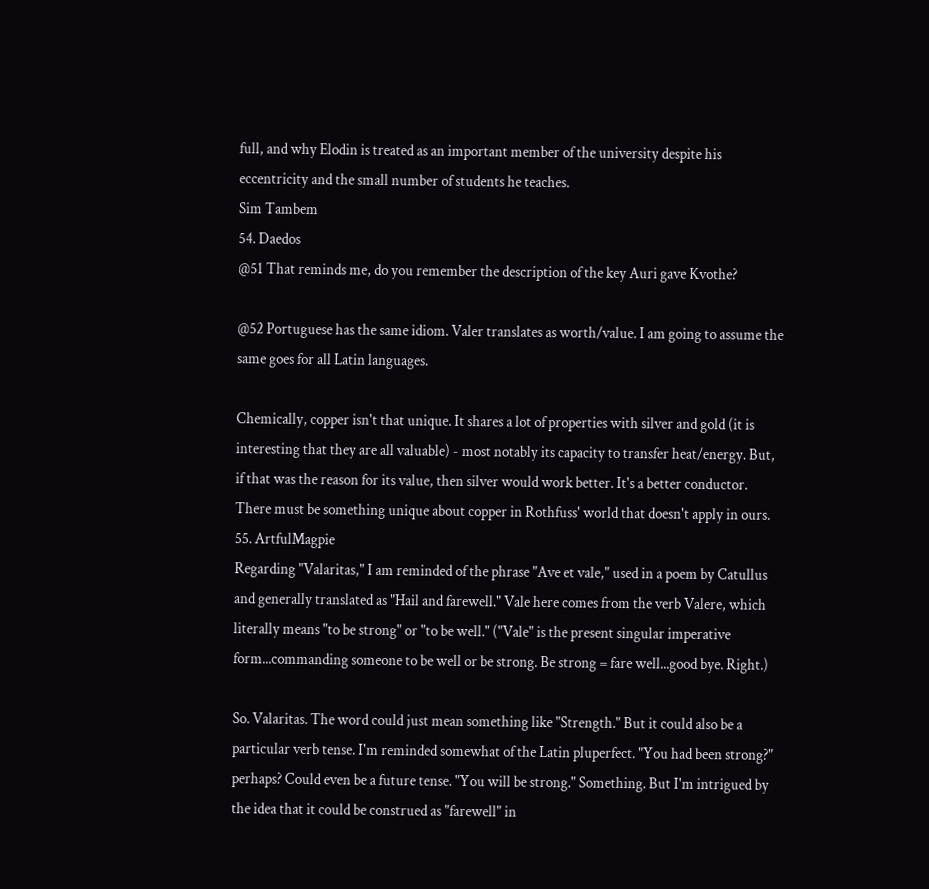full, and why Elodin is treated as an important member of the university despite his eccentricity and the small number of students he teaches.
Sim Tambem
54. Daedos
@51 That reminds me, do you remember the description of the key Auri gave Kvothe?

@52 Portuguese has the same idiom. Valer translates as worth/value. I am going to assume the same goes for all Latin languages.

Chemically, copper isn't that unique. It shares a lot of properties with silver and gold (it is interesting that they are all valuable) - most notably its capacity to transfer heat/energy. But, if that was the reason for its value, then silver would work better. It's a better conductor. There must be something unique about copper in Rothfuss' world that doesn't apply in ours.
55. ArtfulMagpie
Regarding "Valaritas," I am reminded of the phrase "Ave et vale," used in a poem by Catullus and generally translated as "Hail and farewell." Vale here comes from the verb Valere, which literally means "to be strong" or "to be well." ("Vale" is the present singular imperative form...commanding someone to be well or be strong. Be strong = fare well...good bye. Right.)

So. Valaritas. The word could just mean something like "Strength." But it could also be a particular verb tense. I'm reminded somewhat of the Latin pluperfect. "You had been strong?" perhaps? Could even be a future tense. "You will be strong." Something. But I'm intrigued by the idea that it could be construed as "farewell" in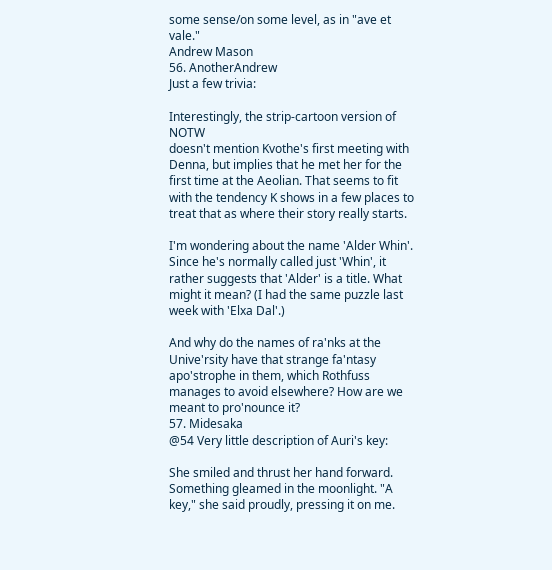some sense/on some level, as in "ave et vale."
Andrew Mason
56. AnotherAndrew
Just a few trivia:

Interestingly, the strip-cartoon version of NOTW
doesn't mention Kvothe's first meeting with Denna, but implies that he met her for the first time at the Aeolian. That seems to fit with the tendency K shows in a few places to treat that as where their story really starts.

I'm wondering about the name 'Alder Whin'. Since he's normally called just 'Whin', it rather suggests that 'Alder' is a title. What might it mean? (I had the same puzzle last week with 'Elxa Dal'.)

And why do the names of ra'nks at the Unive'rsity have that strange fa'ntasy apo'strophe in them, which Rothfuss manages to avoid elsewhere? How are we meant to pro'nounce it?
57. Midesaka
@54 Very little description of Auri's key:

She smiled and thrust her hand forward. Something gleamed in the moonlight. "A key," she said proudly, pressing it on me.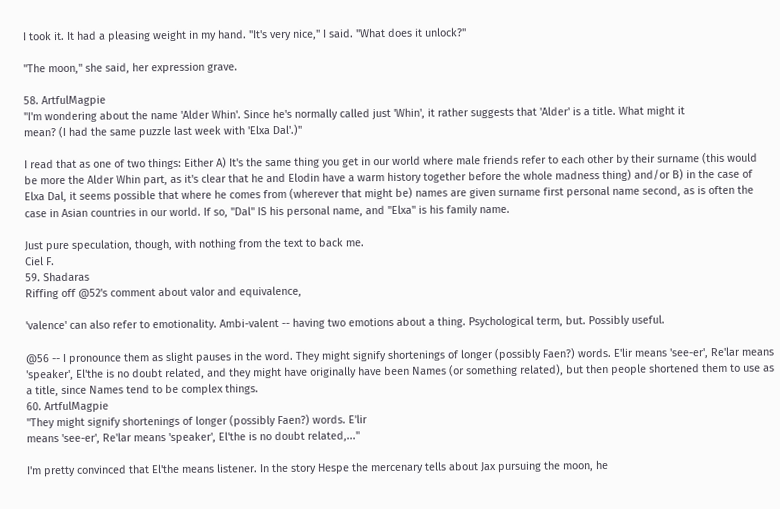I took it. It had a pleasing weight in my hand. "It's very nice," I said. "What does it unlock?"

"The moon," she said, her expression grave.

58. ArtfulMagpie
"I'm wondering about the name 'Alder Whin'. Since he's normally called just 'Whin', it rather suggests that 'Alder' is a title. What might it
mean? (I had the same puzzle last week with 'Elxa Dal'.)"

I read that as one of two things: Either A) It's the same thing you get in our world where male friends refer to each other by their surname (this would be more the Alder Whin part, as it's clear that he and Elodin have a warm history together before the whole madness thing) and/or B) in the case of Elxa Dal, it seems possible that where he comes from (wherever that might be) names are given surname first personal name second, as is often the case in Asian countries in our world. If so, "Dal" IS his personal name, and "Elxa" is his family name.

Just pure speculation, though, with nothing from the text to back me.
Ciel F.
59. Shadaras
Riffing off @52's comment about valor and equivalence,

'valence' can also refer to emotionality. Ambi-valent -- having two emotions about a thing. Psychological term, but. Possibly useful.

@56 -- I pronounce them as slight pauses in the word. They might signify shortenings of longer (possibly Faen?) words. E'lir means 'see-er', Re'lar means 'speaker', El'the is no doubt related, and they might have originally have been Names (or something related), but then people shortened them to use as a title, since Names tend to be complex things.
60. ArtfulMagpie
"They might signify shortenings of longer (possibly Faen?) words. E'lir
means 'see-er', Re'lar means 'speaker', El'the is no doubt related,..."

I'm pretty convinced that El'the means listener. In the story Hespe the mercenary tells about Jax pursuing the moon, he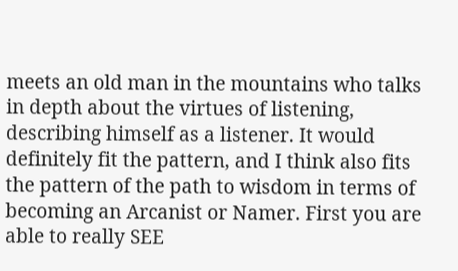meets an old man in the mountains who talks in depth about the virtues of listening, describing himself as a listener. It would definitely fit the pattern, and I think also fits the pattern of the path to wisdom in terms of becoming an Arcanist or Namer. First you are able to really SEE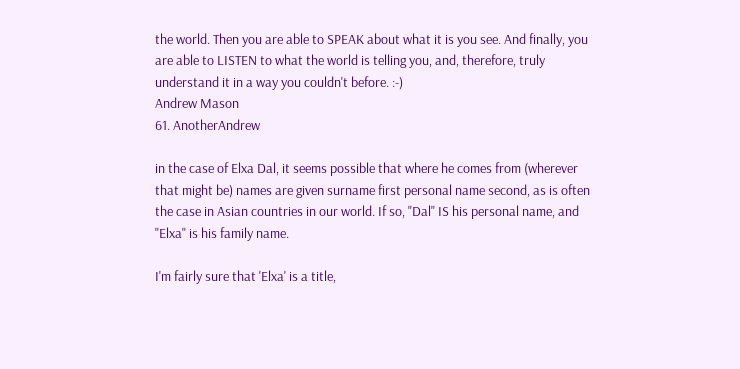the world. Then you are able to SPEAK about what it is you see. And finally, you are able to LISTEN to what the world is telling you, and, therefore, truly understand it in a way you couldn't before. :-)
Andrew Mason
61. AnotherAndrew

in the case of Elxa Dal, it seems possible that where he comes from (wherever that might be) names are given surname first personal name second, as is often the case in Asian countries in our world. If so, "Dal" IS his personal name, and "Elxa" is his family name.

I'm fairly sure that 'Elxa' is a title,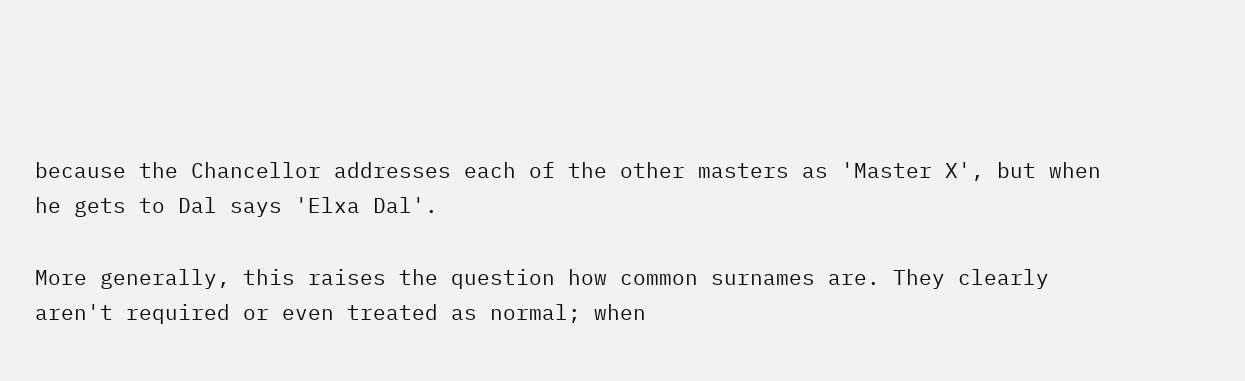because the Chancellor addresses each of the other masters as 'Master X', but when he gets to Dal says 'Elxa Dal'.

More generally, this raises the question how common surnames are. They clearly aren't required or even treated as normal; when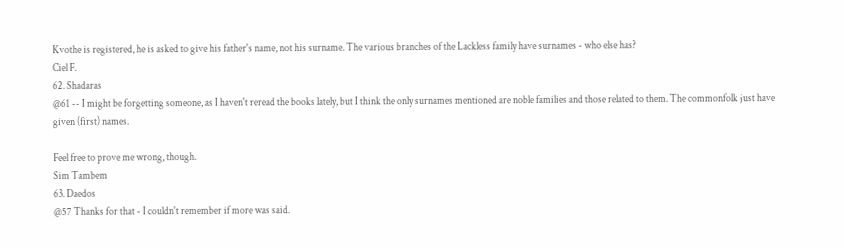Kvothe is registered, he is asked to give his father's name, not his surname. The various branches of the Lackless family have surnames - who else has?
Ciel F.
62. Shadaras
@61 -- I might be forgetting someone, as I haven't reread the books lately, but I think the only surnames mentioned are noble families and those related to them. The commonfolk just have given (first) names.

Feel free to prove me wrong, though.
Sim Tambem
63. Daedos
@57 Thanks for that - I couldn't remember if more was said.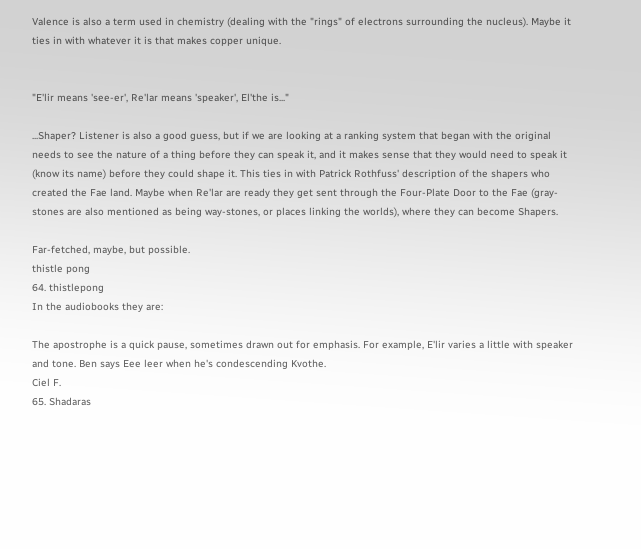Valence is also a term used in chemistry (dealing with the "rings" of electrons surrounding the nucleus). Maybe it ties in with whatever it is that makes copper unique.


"E'lir means 'see-er', Re'lar means 'speaker', El'the is..."

...Shaper? Listener is also a good guess, but if we are looking at a ranking system that began with the original needs to see the nature of a thing before they can speak it, and it makes sense that they would need to speak it (know its name) before they could shape it. This ties in with Patrick Rothfuss' description of the shapers who created the Fae land. Maybe when Re'lar are ready they get sent through the Four-Plate Door to the Fae (gray-stones are also mentioned as being way-stones, or places linking the worlds), where they can become Shapers.

Far-fetched, maybe, but possible.
thistle pong
64. thistlepong
In the audiobooks they are:

The apostrophe is a quick pause, sometimes drawn out for emphasis. For example, E'lir varies a little with speaker and tone. Ben says Eee leer when he's condescending Kvothe.
Ciel F.
65. Shadaras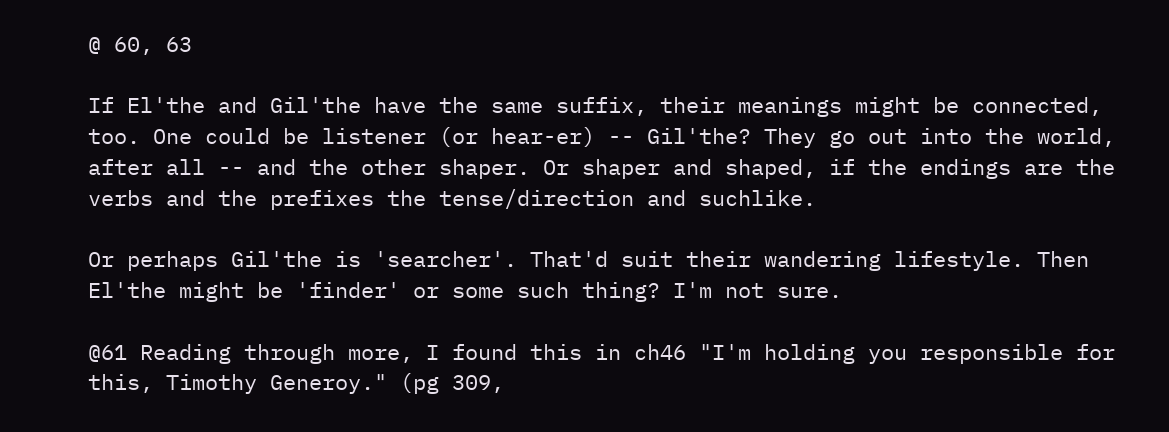@ 60, 63

If El'the and Gil'the have the same suffix, their meanings might be connected, too. One could be listener (or hear-er) -- Gil'the? They go out into the world, after all -- and the other shaper. Or shaper and shaped, if the endings are the verbs and the prefixes the tense/direction and suchlike.

Or perhaps Gil'the is 'searcher'. That'd suit their wandering lifestyle. Then El'the might be 'finder' or some such thing? I'm not sure.

@61 Reading through more, I found this in ch46 "I'm holding you responsible for this, Timothy Generoy." (pg 309,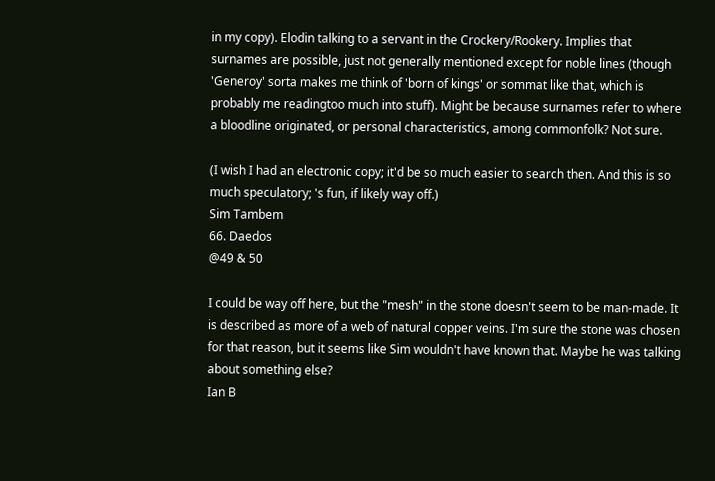in my copy). Elodin talking to a servant in the Crockery/Rookery. Implies that surnames are possible, just not generally mentioned except for noble lines (though 'Generoy' sorta makes me think of 'born of kings' or sommat like that, which is probably me readingtoo much into stuff). Might be because surnames refer to where a bloodline originated, or personal characteristics, among commonfolk? Not sure.

(I wish I had an electronic copy; it'd be so much easier to search then. And this is so much speculatory; 's fun, if likely way off.)
Sim Tambem
66. Daedos
@49 & 50

I could be way off here, but the "mesh" in the stone doesn't seem to be man-made. It is described as more of a web of natural copper veins. I'm sure the stone was chosen for that reason, but it seems like Sim wouldn't have known that. Maybe he was talking about something else?
Ian B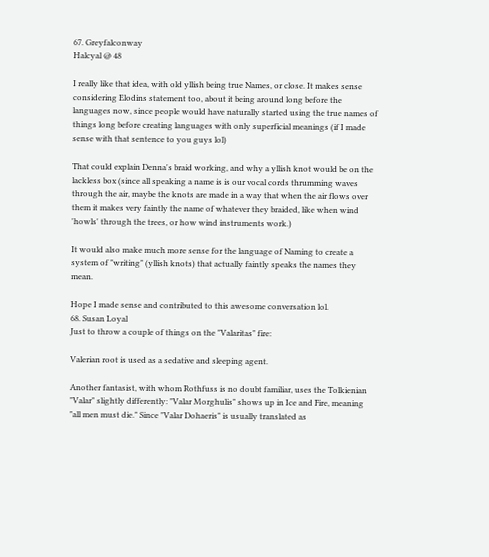67. Greyfalconway
Halcyal @ 48

I really like that idea, with old yllish being true Names, or close. It makes sense considering Elodins statement too, about it being around long before the languages now, since people would have naturally started using the true names of things long before creating languages with only superficial meanings (if I made sense with that sentence to you guys lol)

That could explain Denna's braid working, and why a yllish knot would be on the lackless box (since all speaking a name is is our vocal cords thrumming waves through the air, maybe the knots are made in a way that when the air flows over them it makes very faintly the name of whatever they braided, like when wind 'howls' through the trees, or how wind instruments work.)

It would also make much more sense for the language of Naming to create a system of "writing" (yllish knots) that actually faintly speaks the names they mean.

Hope I made sense and contributed to this awesome conversation lol.
68. Susan Loyal
Just to throw a couple of things on the "Valaritas" fire:

Valerian root is used as a sedative and sleeping agent.

Another fantasist, with whom Rothfuss is no doubt familiar, uses the Tolkienian "Valar" slightly differently: "Valar Morghulis" shows up in Ice and Fire, meaning "all men must die." Since "Valar Dohaeris" is usually translated as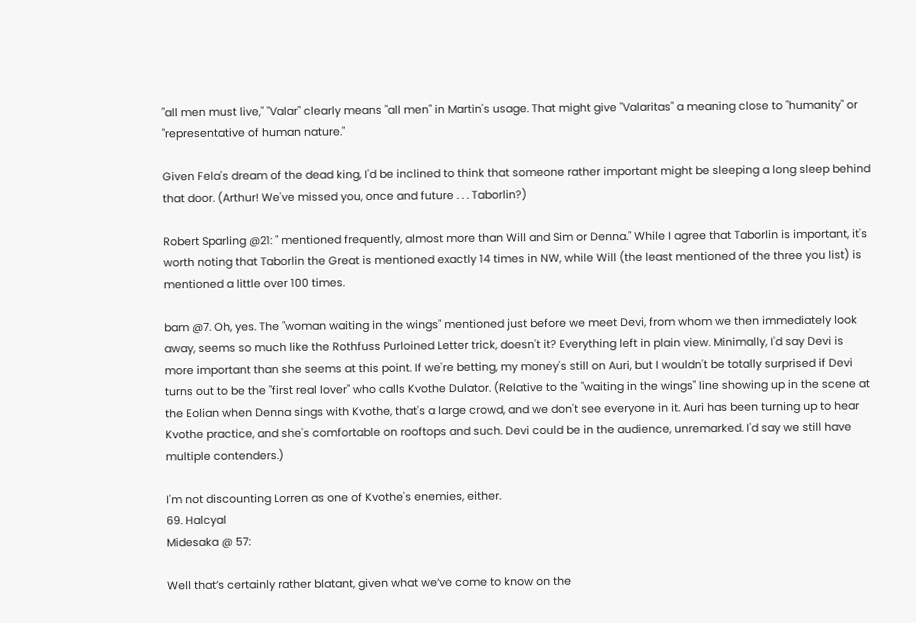"all men must live," "Valar" clearly means "all men" in Martin's usage. That might give "Valaritas" a meaning close to "humanity" or "representative of human nature."

Given Fela's dream of the dead king, I'd be inclined to think that someone rather important might be sleeping a long sleep behind that door. (Arthur! We've missed you, once and future . . . Taborlin?)

Robert Sparling @21: " mentioned frequently, almost more than Will and Sim or Denna." While I agree that Taborlin is important, it's worth noting that Taborlin the Great is mentioned exactly 14 times in NW, while Will (the least mentioned of the three you list) is mentioned a little over 100 times.

bam @7. Oh, yes. The "woman waiting in the wings" mentioned just before we meet Devi, from whom we then immediately look away, seems so much like the Rothfuss Purloined Letter trick, doesn't it? Everything left in plain view. Minimally, I'd say Devi is more important than she seems at this point. If we're betting, my money's still on Auri, but I wouldn't be totally surprised if Devi turns out to be the "first real lover" who calls Kvothe Dulator. (Relative to the "waiting in the wings" line showing up in the scene at the Eolian when Denna sings with Kvothe, that's a large crowd, and we don't see everyone in it. Auri has been turning up to hear Kvothe practice, and she's comfortable on rooftops and such. Devi could be in the audience, unremarked. I'd say we still have multiple contenders.)

I'm not discounting Lorren as one of Kvothe's enemies, either.
69. Halcyal
Midesaka @ 57:

Well that’s certainly rather blatant, given what we’ve come to know on the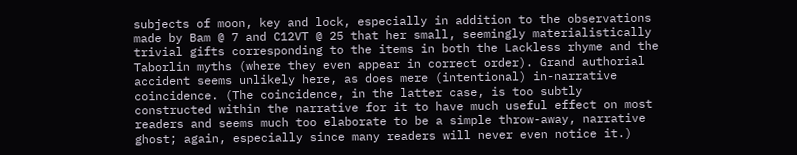subjects of moon, key and lock, especially in addition to the observations made by Bam @ 7 and C12VT @ 25 that her small, seemingly materialistically trivial gifts corresponding to the items in both the Lackless rhyme and the Taborlin myths (where they even appear in correct order). Grand authorial accident seems unlikely here, as does mere (intentional) in-narrative coincidence. (The coincidence, in the latter case, is too subtly constructed within the narrative for it to have much useful effect on most readers and seems much too elaborate to be a simple throw-away, narrative ghost; again, especially since many readers will never even notice it.)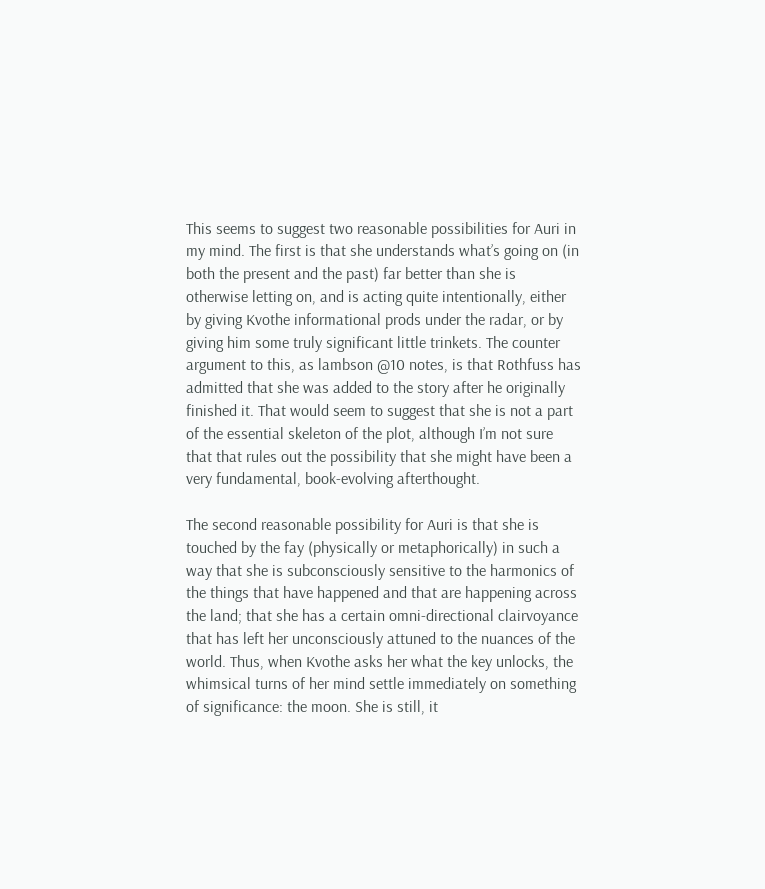This seems to suggest two reasonable possibilities for Auri in my mind. The first is that she understands what’s going on (in both the present and the past) far better than she is otherwise letting on, and is acting quite intentionally, either by giving Kvothe informational prods under the radar, or by giving him some truly significant little trinkets. The counter argument to this, as lambson @10 notes, is that Rothfuss has admitted that she was added to the story after he originally finished it. That would seem to suggest that she is not a part of the essential skeleton of the plot, although I’m not sure that that rules out the possibility that she might have been a very fundamental, book-evolving afterthought.

The second reasonable possibility for Auri is that she is touched by the fay (physically or metaphorically) in such a way that she is subconsciously sensitive to the harmonics of the things that have happened and that are happening across the land; that she has a certain omni-directional clairvoyance that has left her unconsciously attuned to the nuances of the world. Thus, when Kvothe asks her what the key unlocks, the whimsical turns of her mind settle immediately on something of significance: the moon. She is still, it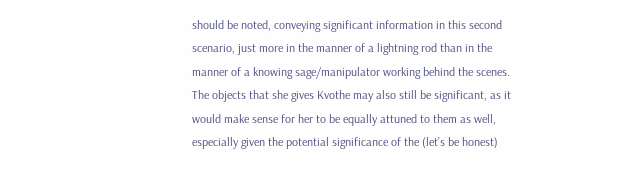should be noted, conveying significant information in this second scenario, just more in the manner of a lightning rod than in the manner of a knowing sage/manipulator working behind the scenes. The objects that she gives Kvothe may also still be significant, as it would make sense for her to be equally attuned to them as well, especially given the potential significance of the (let’s be honest)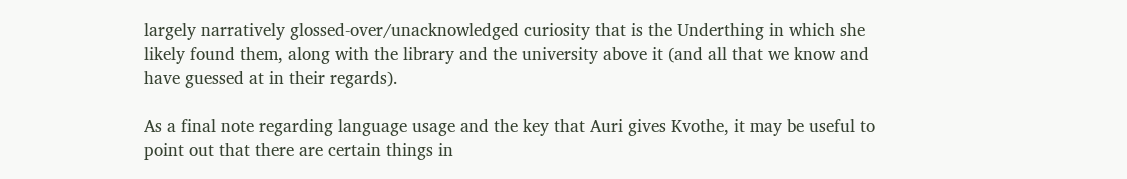largely narratively glossed-over/unacknowledged curiosity that is the Underthing in which she likely found them, along with the library and the university above it (and all that we know and have guessed at in their regards).

As a final note regarding language usage and the key that Auri gives Kvothe, it may be useful to point out that there are certain things in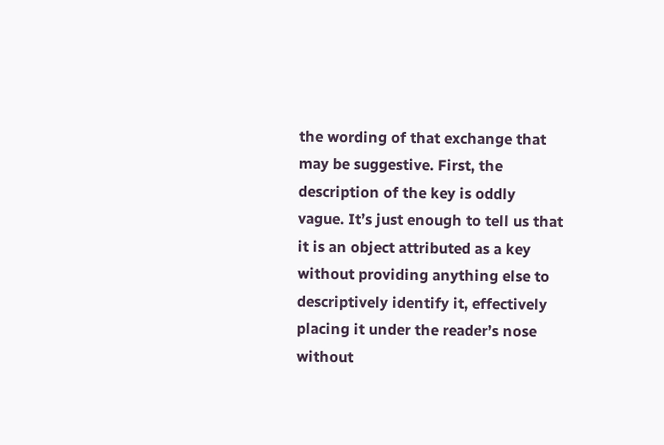the wording of that exchange that may be suggestive. First, the description of the key is oddly vague. It’s just enough to tell us that it is an object attributed as a key without providing anything else to descriptively identify it, effectively placing it under the reader’s nose without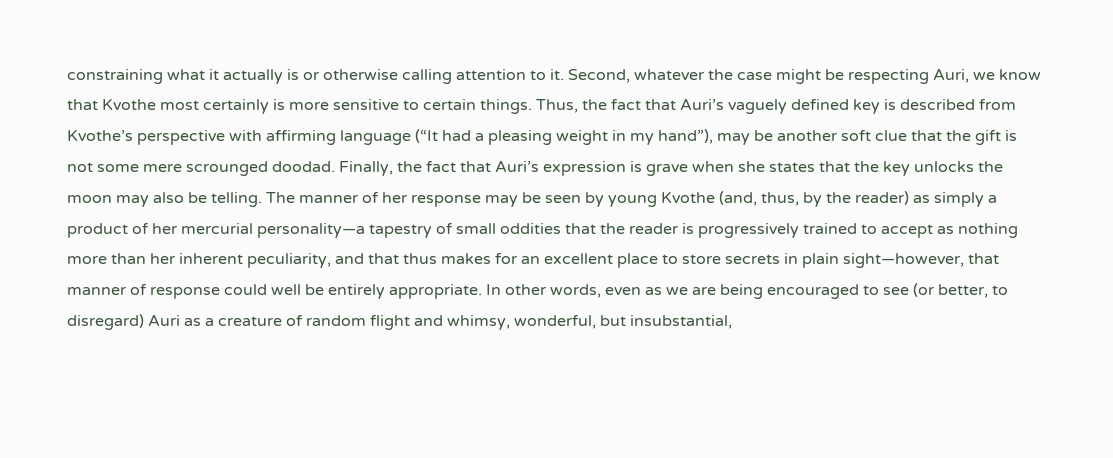constraining what it actually is or otherwise calling attention to it. Second, whatever the case might be respecting Auri, we know that Kvothe most certainly is more sensitive to certain things. Thus, the fact that Auri’s vaguely defined key is described from Kvothe’s perspective with affirming language (“It had a pleasing weight in my hand”), may be another soft clue that the gift is not some mere scrounged doodad. Finally, the fact that Auri’s expression is grave when she states that the key unlocks the moon may also be telling. The manner of her response may be seen by young Kvothe (and, thus, by the reader) as simply a product of her mercurial personality—a tapestry of small oddities that the reader is progressively trained to accept as nothing more than her inherent peculiarity, and that thus makes for an excellent place to store secrets in plain sight—however, that manner of response could well be entirely appropriate. In other words, even as we are being encouraged to see (or better, to disregard) Auri as a creature of random flight and whimsy, wonderful, but insubstantial,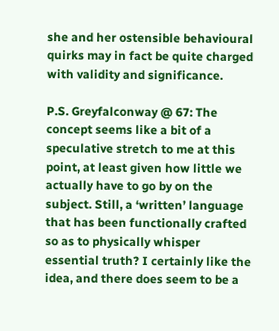she and her ostensible behavioural quirks may in fact be quite charged with validity and significance.

P.S. Greyfalconway @ 67: The concept seems like a bit of a speculative stretch to me at this point, at least given how little we actually have to go by on the subject. Still, a ‘written’ language that has been functionally crafted so as to physically whisper essential truth? I certainly like the idea, and there does seem to be a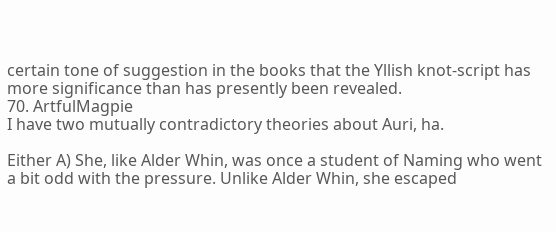certain tone of suggestion in the books that the Yllish knot-script has more significance than has presently been revealed.
70. ArtfulMagpie
I have two mutually contradictory theories about Auri, ha.

Either A) She, like Alder Whin, was once a student of Naming who went a bit odd with the pressure. Unlike Alder Whin, she escaped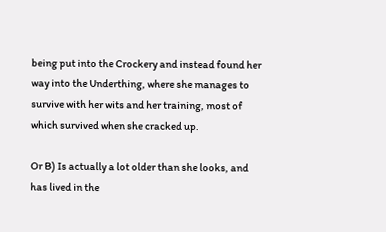being put into the Crockery and instead found her way into the Underthing, where she manages to survive with her wits and her training, most of which survived when she cracked up.

Or B) Is actually a lot older than she looks, and has lived in the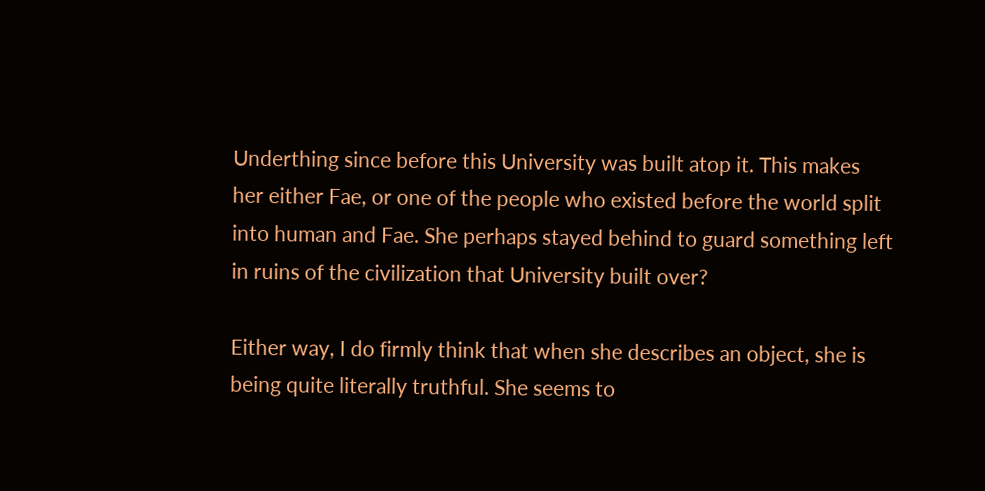Underthing since before this University was built atop it. This makes her either Fae, or one of the people who existed before the world split into human and Fae. She perhaps stayed behind to guard something left in ruins of the civilization that University built over?

Either way, I do firmly think that when she describes an object, she is being quite literally truthful. She seems to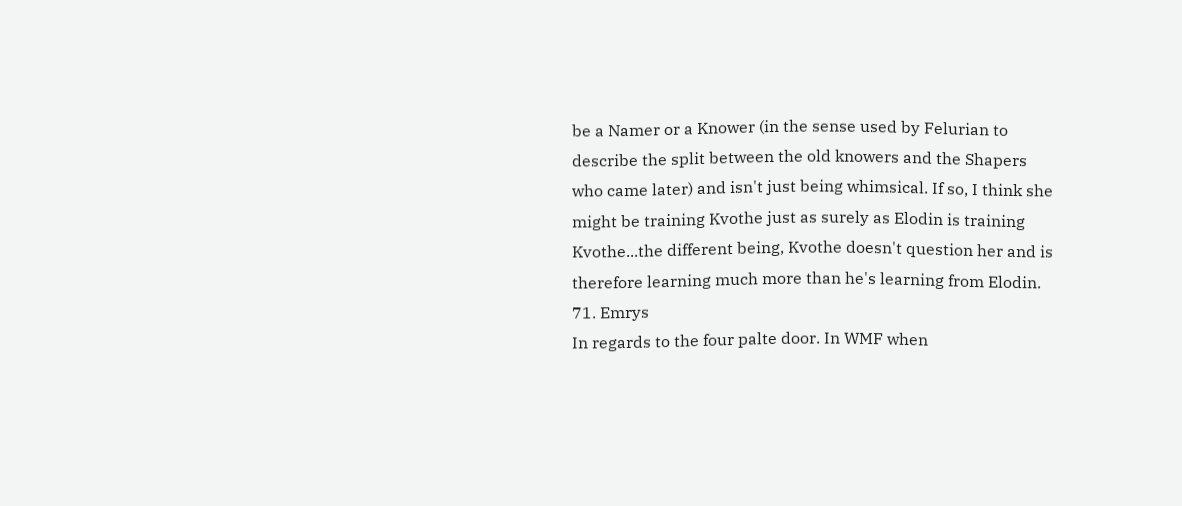be a Namer or a Knower (in the sense used by Felurian to describe the split between the old knowers and the Shapers who came later) and isn't just being whimsical. If so, I think she might be training Kvothe just as surely as Elodin is training Kvothe...the different being, Kvothe doesn't question her and is therefore learning much more than he's learning from Elodin.
71. Emrys
In regards to the four palte door. In WMF when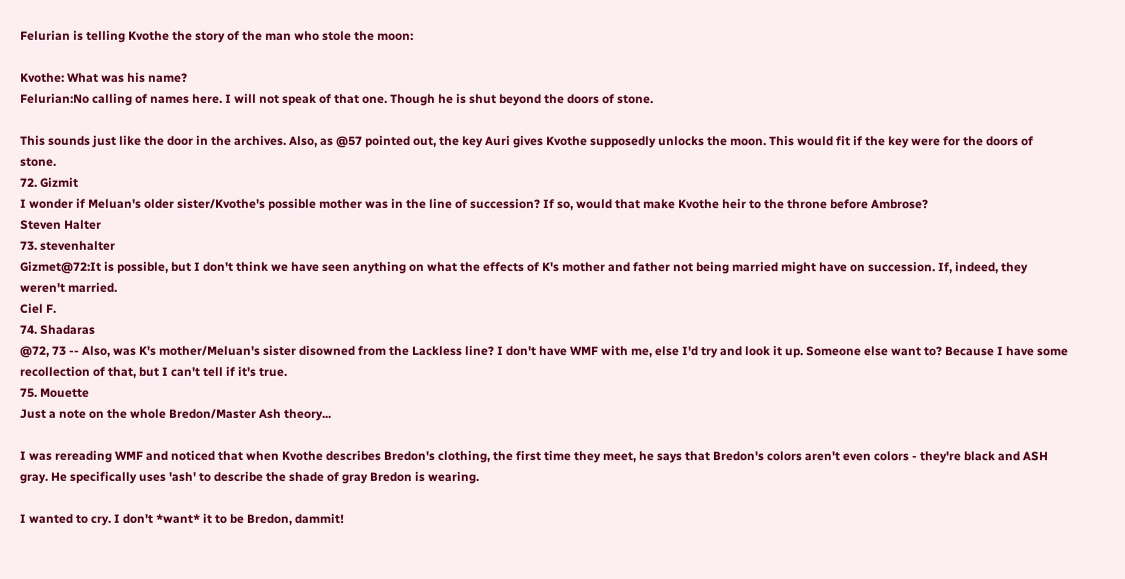Felurian is telling Kvothe the story of the man who stole the moon:

Kvothe: What was his name?
Felurian:No calling of names here. I will not speak of that one. Though he is shut beyond the doors of stone.

This sounds just like the door in the archives. Also, as @57 pointed out, the key Auri gives Kvothe supposedly unlocks the moon. This would fit if the key were for the doors of stone.
72. Gizmit
I wonder if Meluan's older sister/Kvothe's possible mother was in the line of succession? If so, would that make Kvothe heir to the throne before Ambrose?
Steven Halter
73. stevenhalter
Gizmet@72:It is possible, but I don't think we have seen anything on what the effects of K's mother and father not being married might have on succession. If, indeed, they weren't married.
Ciel F.
74. Shadaras
@72, 73 -- Also, was K's mother/Meluan's sister disowned from the Lackless line? I don't have WMF with me, else I'd try and look it up. Someone else want to? Because I have some recollection of that, but I can't tell if it's true.
75. Mouette
Just a note on the whole Bredon/Master Ash theory...

I was rereading WMF and noticed that when Kvothe describes Bredon's clothing, the first time they meet, he says that Bredon's colors aren't even colors - they're black and ASH gray. He specifically uses 'ash' to describe the shade of gray Bredon is wearing.

I wanted to cry. I don't *want* it to be Bredon, dammit!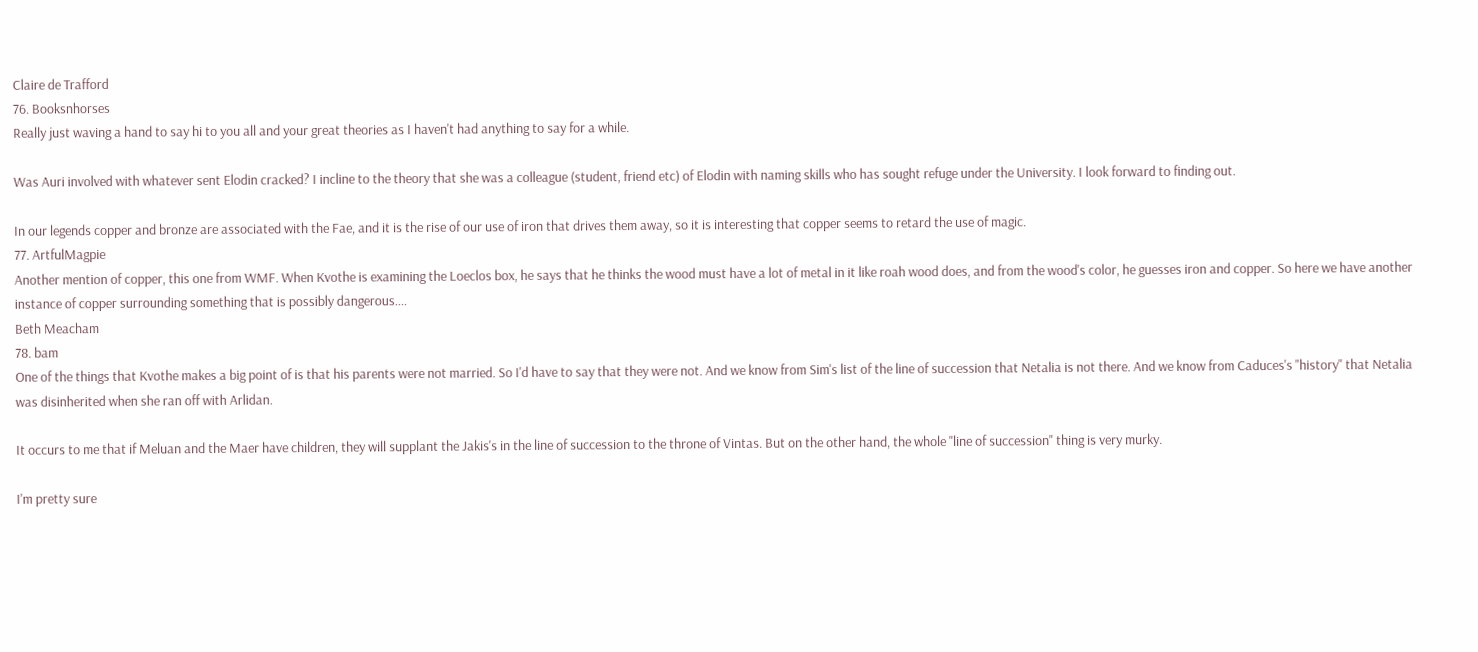Claire de Trafford
76. Booksnhorses
Really just waving a hand to say hi to you all and your great theories as I haven't had anything to say for a while.

Was Auri involved with whatever sent Elodin cracked? I incline to the theory that she was a colleague (student, friend etc) of Elodin with naming skills who has sought refuge under the University. I look forward to finding out.

In our legends copper and bronze are associated with the Fae, and it is the rise of our use of iron that drives them away, so it is interesting that copper seems to retard the use of magic.
77. ArtfulMagpie
Another mention of copper, this one from WMF. When Kvothe is examining the Loeclos box, he says that he thinks the wood must have a lot of metal in it like roah wood does, and from the wood's color, he guesses iron and copper. So here we have another instance of copper surrounding something that is possibly dangerous....
Beth Meacham
78. bam
One of the things that Kvothe makes a big point of is that his parents were not married. So I'd have to say that they were not. And we know from Sim's list of the line of succession that Netalia is not there. And we know from Caduces's "history" that Netalia was disinherited when she ran off with Arlidan.

It occurs to me that if Meluan and the Maer have children, they will supplant the Jakis's in the line of succession to the throne of Vintas. But on the other hand, the whole "line of succession" thing is very murky.

I'm pretty sure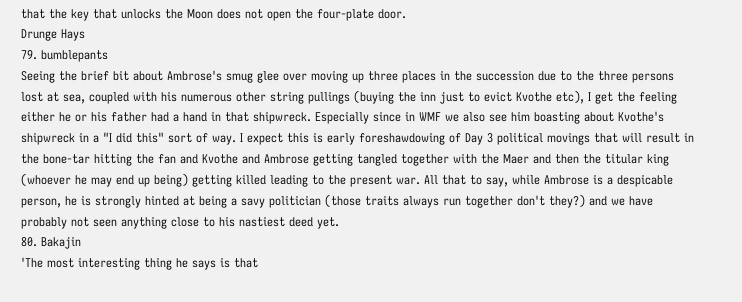that the key that unlocks the Moon does not open the four-plate door.
Drunge Hays
79. bumblepants
Seeing the brief bit about Ambrose's smug glee over moving up three places in the succession due to the three persons lost at sea, coupled with his numerous other string pullings (buying the inn just to evict Kvothe etc), I get the feeling either he or his father had a hand in that shipwreck. Especially since in WMF we also see him boasting about Kvothe's shipwreck in a "I did this" sort of way. I expect this is early foreshawdowing of Day 3 political movings that will result in the bone-tar hitting the fan and Kvothe and Ambrose getting tangled together with the Maer and then the titular king (whoever he may end up being) getting killed leading to the present war. All that to say, while Ambrose is a despicable person, he is strongly hinted at being a savy politician (those traits always run together don't they?) and we have probably not seen anything close to his nastiest deed yet.
80. Bakajin
'The most interesting thing he says is that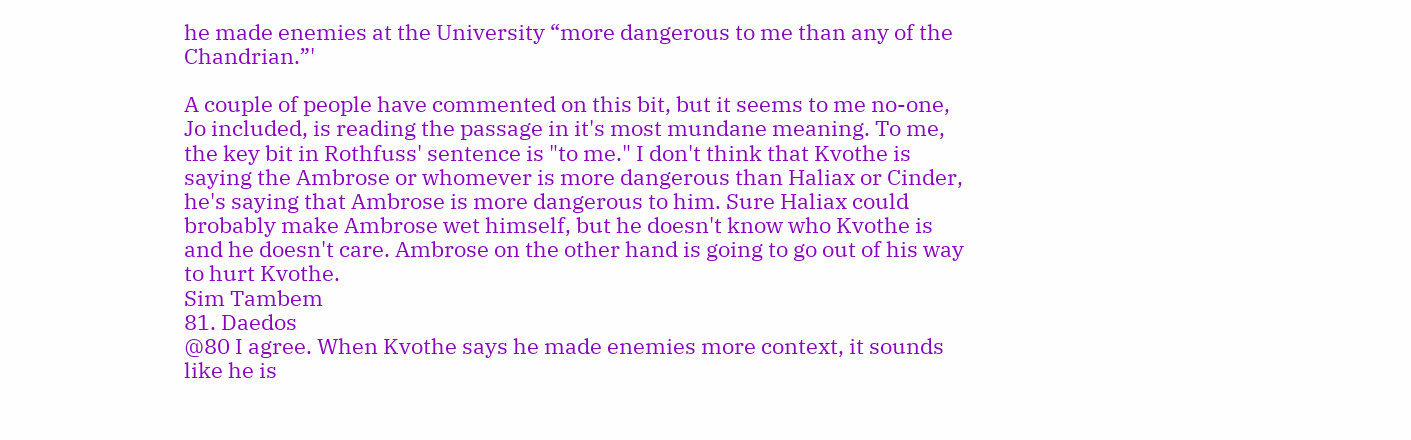he made enemies at the University “more dangerous to me than any of the Chandrian.”'

A couple of people have commented on this bit, but it seems to me no-one, Jo included, is reading the passage in it's most mundane meaning. To me, the key bit in Rothfuss' sentence is "to me." I don't think that Kvothe is saying the Ambrose or whomever is more dangerous than Haliax or Cinder, he's saying that Ambrose is more dangerous to him. Sure Haliax could brobably make Ambrose wet himself, but he doesn't know who Kvothe is and he doesn't care. Ambrose on the other hand is going to go out of his way to hurt Kvothe.
Sim Tambem
81. Daedos
@80 I agree. When Kvothe says he made enemies more context, it sounds like he is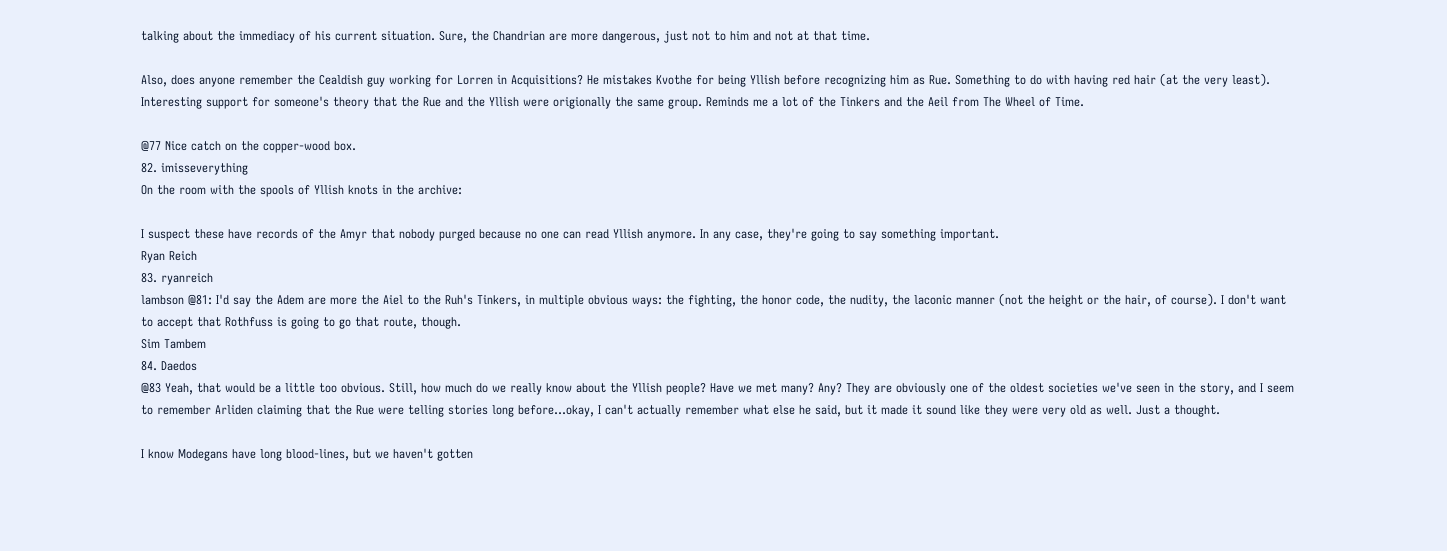talking about the immediacy of his current situation. Sure, the Chandrian are more dangerous, just not to him and not at that time.

Also, does anyone remember the Cealdish guy working for Lorren in Acquisitions? He mistakes Kvothe for being Yllish before recognizing him as Rue. Something to do with having red hair (at the very least). Interesting support for someone's theory that the Rue and the Yllish were origionally the same group. Reminds me a lot of the Tinkers and the Aeil from The Wheel of Time.

@77 Nice catch on the copper-wood box.
82. imisseverything
On the room with the spools of Yllish knots in the archive:

I suspect these have records of the Amyr that nobody purged because no one can read Yllish anymore. In any case, they're going to say something important.
Ryan Reich
83. ryanreich
lambson @81: I'd say the Adem are more the Aiel to the Ruh's Tinkers, in multiple obvious ways: the fighting, the honor code, the nudity, the laconic manner (not the height or the hair, of course). I don't want to accept that Rothfuss is going to go that route, though.
Sim Tambem
84. Daedos
@83 Yeah, that would be a little too obvious. Still, how much do we really know about the Yllish people? Have we met many? Any? They are obviously one of the oldest societies we've seen in the story, and I seem to remember Arliden claiming that the Rue were telling stories long before...okay, I can't actually remember what else he said, but it made it sound like they were very old as well. Just a thought.

I know Modegans have long blood-lines, but we haven't gotten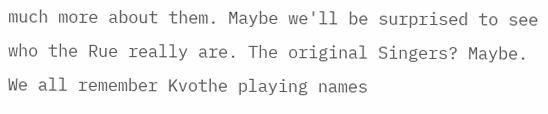much more about them. Maybe we'll be surprised to see who the Rue really are. The original Singers? Maybe. We all remember Kvothe playing names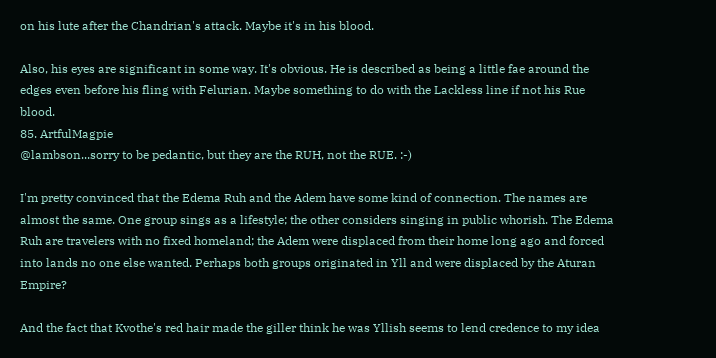on his lute after the Chandrian's attack. Maybe it's in his blood.

Also, his eyes are significant in some way. It's obvious. He is described as being a little fae around the edges even before his fling with Felurian. Maybe something to do with the Lackless line if not his Rue blood.
85. ArtfulMagpie
@lambson...sorry to be pedantic, but they are the RUH, not the RUE. :-)

I'm pretty convinced that the Edema Ruh and the Adem have some kind of connection. The names are almost the same. One group sings as a lifestyle; the other considers singing in public whorish. The Edema Ruh are travelers with no fixed homeland; the Adem were displaced from their home long ago and forced into lands no one else wanted. Perhaps both groups originated in Yll and were displaced by the Aturan Empire?

And the fact that Kvothe's red hair made the giller think he was Yllish seems to lend credence to my idea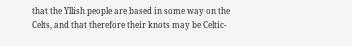that the Yllish people are based in some way on the Celts, and that therefore their knots may be Celtic-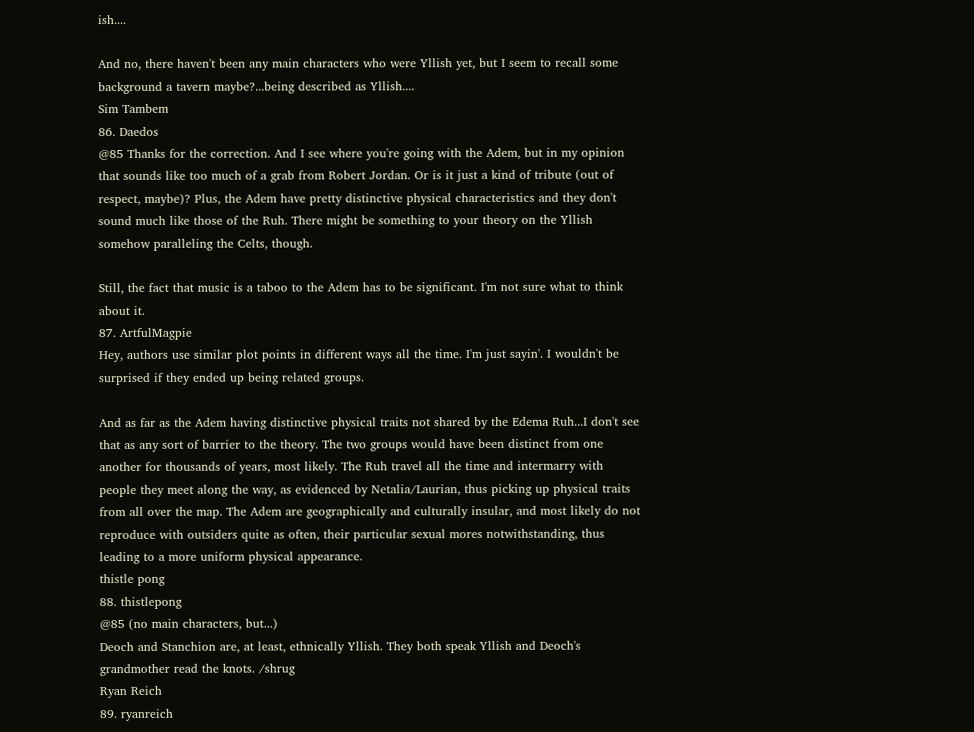ish....

And no, there haven't been any main characters who were Yllish yet, but I seem to recall some background a tavern maybe?...being described as Yllish....
Sim Tambem
86. Daedos
@85 Thanks for the correction. And I see where you're going with the Adem, but in my opinion that sounds like too much of a grab from Robert Jordan. Or is it just a kind of tribute (out of respect, maybe)? Plus, the Adem have pretty distinctive physical characteristics and they don't sound much like those of the Ruh. There might be something to your theory on the Yllish somehow paralleling the Celts, though.

Still, the fact that music is a taboo to the Adem has to be significant. I'm not sure what to think about it.
87. ArtfulMagpie
Hey, authors use similar plot points in different ways all the time. I'm just sayin'. I wouldn't be surprised if they ended up being related groups.

And as far as the Adem having distinctive physical traits not shared by the Edema Ruh...I don't see that as any sort of barrier to the theory. The two groups would have been distinct from one another for thousands of years, most likely. The Ruh travel all the time and intermarry with people they meet along the way, as evidenced by Netalia/Laurian, thus picking up physical traits from all over the map. The Adem are geographically and culturally insular, and most likely do not reproduce with outsiders quite as often, their particular sexual mores notwithstanding, thus leading to a more uniform physical appearance.
thistle pong
88. thistlepong
@85 (no main characters, but...)
Deoch and Stanchion are, at least, ethnically Yllish. They both speak Yllish and Deoch's grandmother read the knots. /shrug
Ryan Reich
89. ryanreich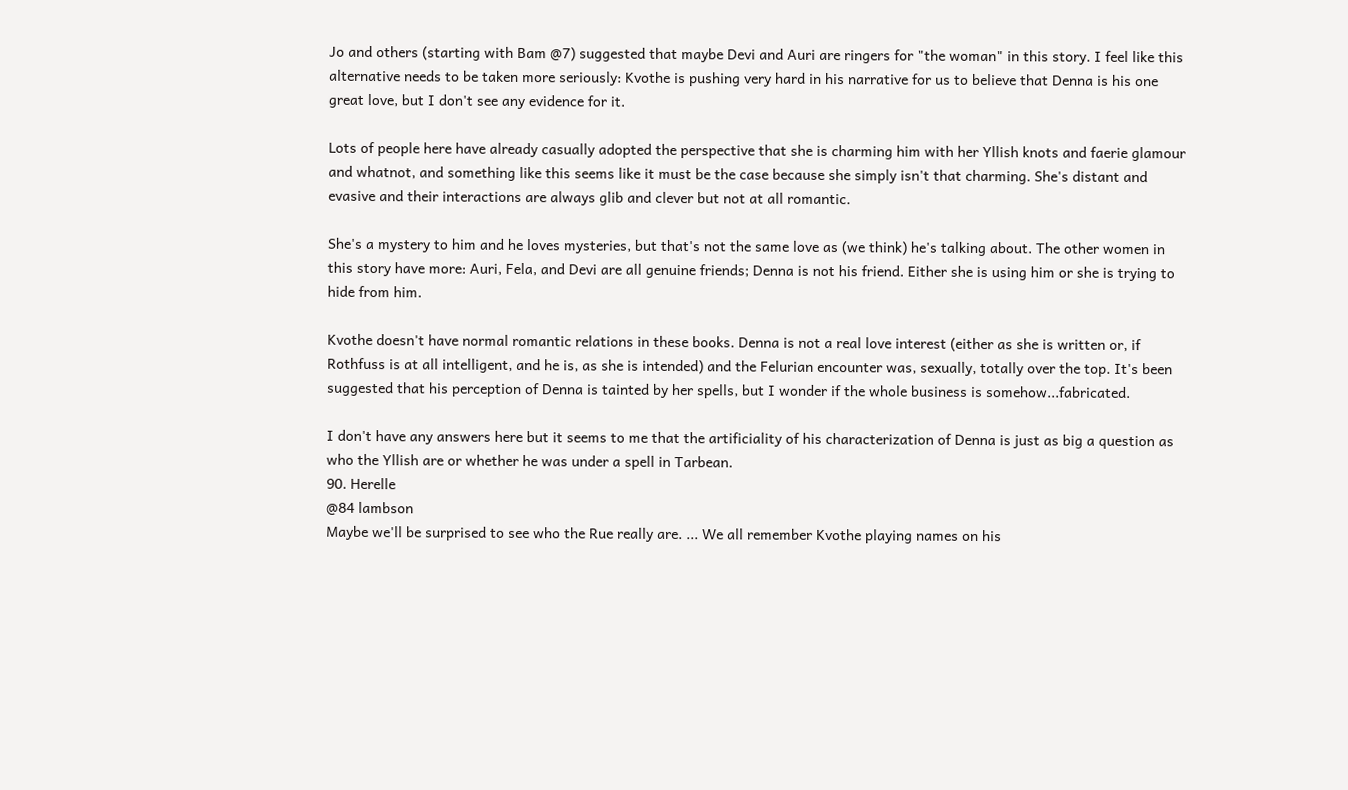Jo and others (starting with Bam @7) suggested that maybe Devi and Auri are ringers for "the woman" in this story. I feel like this alternative needs to be taken more seriously: Kvothe is pushing very hard in his narrative for us to believe that Denna is his one great love, but I don't see any evidence for it.

Lots of people here have already casually adopted the perspective that she is charming him with her Yllish knots and faerie glamour and whatnot, and something like this seems like it must be the case because she simply isn't that charming. She's distant and evasive and their interactions are always glib and clever but not at all romantic.

She's a mystery to him and he loves mysteries, but that's not the same love as (we think) he's talking about. The other women in this story have more: Auri, Fela, and Devi are all genuine friends; Denna is not his friend. Either she is using him or she is trying to hide from him.

Kvothe doesn't have normal romantic relations in these books. Denna is not a real love interest (either as she is written or, if Rothfuss is at all intelligent, and he is, as she is intended) and the Felurian encounter was, sexually, totally over the top. It's been suggested that his perception of Denna is tainted by her spells, but I wonder if the whole business is somehow...fabricated.

I don't have any answers here but it seems to me that the artificiality of his characterization of Denna is just as big a question as who the Yllish are or whether he was under a spell in Tarbean.
90. Herelle
@84 lambson
Maybe we'll be surprised to see who the Rue really are. ... We all remember Kvothe playing names on his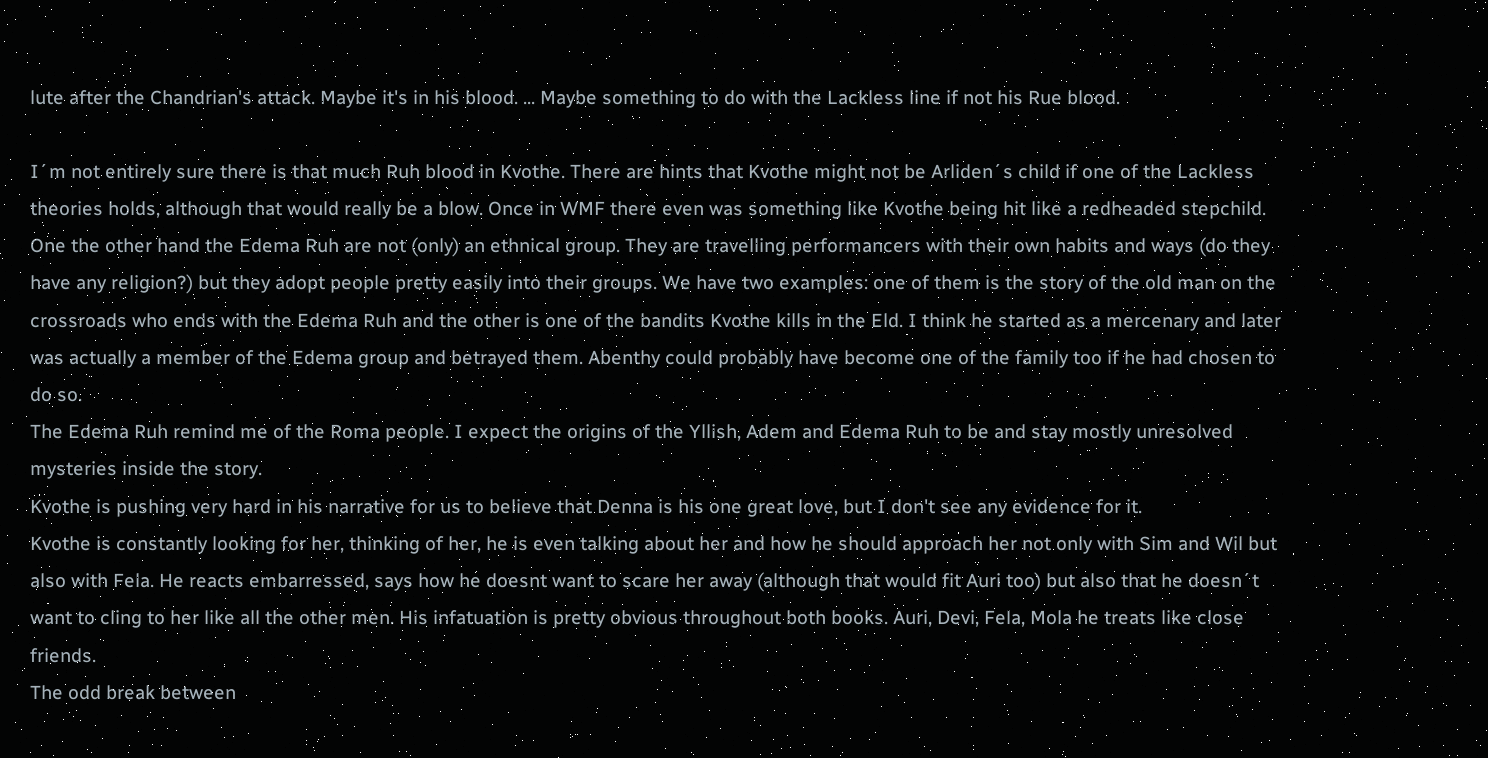lute after the Chandrian's attack. Maybe it's in his blood. ... Maybe something to do with the Lackless line if not his Rue blood.

I´m not entirely sure there is that much Ruh blood in Kvothe. There are hints that Kvothe might not be Arliden´s child if one of the Lackless theories holds, although that would really be a blow. Once in WMF there even was something like Kvothe being hit like a redheaded stepchild.
One the other hand the Edema Ruh are not (only) an ethnical group. They are travelling performancers with their own habits and ways (do they have any religion?) but they adopt people pretty easily into their groups. We have two examples: one of them is the story of the old man on the crossroads who ends with the Edema Ruh and the other is one of the bandits Kvothe kills in the Eld. I think he started as a mercenary and later was actually a member of the Edema group and betrayed them. Abenthy could probably have become one of the family too if he had chosen to do so.
The Edema Ruh remind me of the Roma people. I expect the origins of the Yllish, Adem and Edema Ruh to be and stay mostly unresolved mysteries inside the story.
Kvothe is pushing very hard in his narrative for us to believe that Denna is his one great love, but I don't see any evidence for it.
Kvothe is constantly looking for her, thinking of her, he is even talking about her and how he should approach her not only with Sim and Wil but also with Fela. He reacts embarressed, says how he doesnt want to scare her away (although that would fit Auri too) but also that he doesn´t want to cling to her like all the other men. His infatuation is pretty obvious throughout both books. Auri, Devi, Fela, Mola he treats like close friends.
The odd break between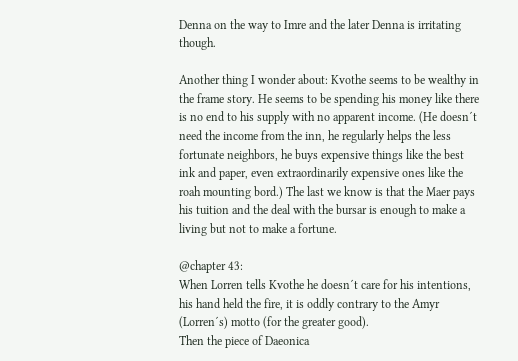Denna on the way to Imre and the later Denna is irritating though.

Another thing I wonder about: Kvothe seems to be wealthy in the frame story. He seems to be spending his money like there is no end to his supply with no apparent income. (He doesn´t need the income from the inn, he regularly helps the less fortunate neighbors, he buys expensive things like the best ink and paper, even extraordinarily expensive ones like the roah mounting bord.) The last we know is that the Maer pays his tuition and the deal with the bursar is enough to make a living but not to make a fortune.

@chapter 43:
When Lorren tells Kvothe he doesn´t care for his intentions, his hand held the fire, it is oddly contrary to the Amyr (Lorren´s) motto (for the greater good).
Then the piece of Daeonica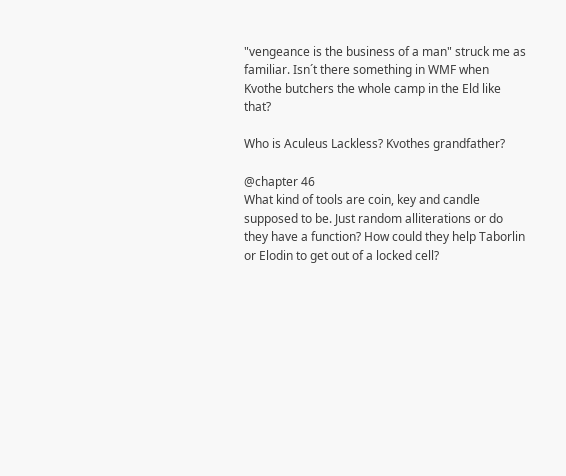"vengeance is the business of a man" struck me as familiar. Isn´t there something in WMF when Kvothe butchers the whole camp in the Eld like that?

Who is Aculeus Lackless? Kvothes grandfather?

@chapter 46
What kind of tools are coin, key and candle supposed to be. Just random alliterations or do they have a function? How could they help Taborlin or Elodin to get out of a locked cell?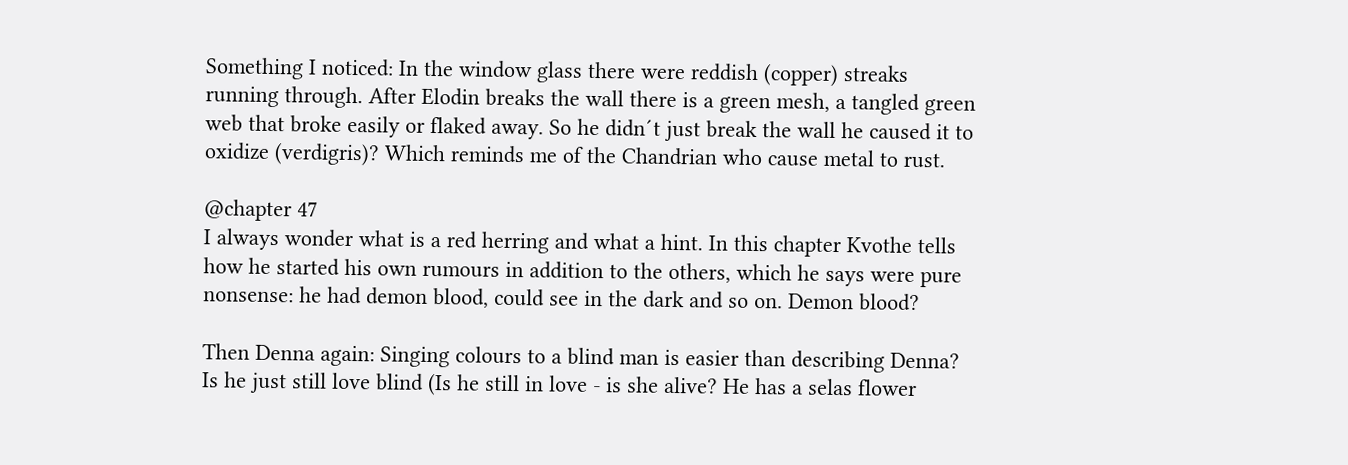Something I noticed: In the window glass there were reddish (copper) streaks running through. After Elodin breaks the wall there is a green mesh, a tangled green web that broke easily or flaked away. So he didn´t just break the wall he caused it to oxidize (verdigris)? Which reminds me of the Chandrian who cause metal to rust.

@chapter 47
I always wonder what is a red herring and what a hint. In this chapter Kvothe tells how he started his own rumours in addition to the others, which he says were pure nonsense: he had demon blood, could see in the dark and so on. Demon blood?

Then Denna again: Singing colours to a blind man is easier than describing Denna? Is he just still love blind (Is he still in love - is she alive? He has a selas flower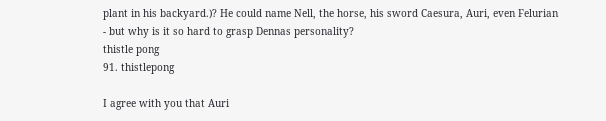plant in his backyard.)? He could name Nell, the horse, his sword Caesura, Auri, even Felurian - but why is it so hard to grasp Dennas personality?
thistle pong
91. thistlepong

I agree with you that Auri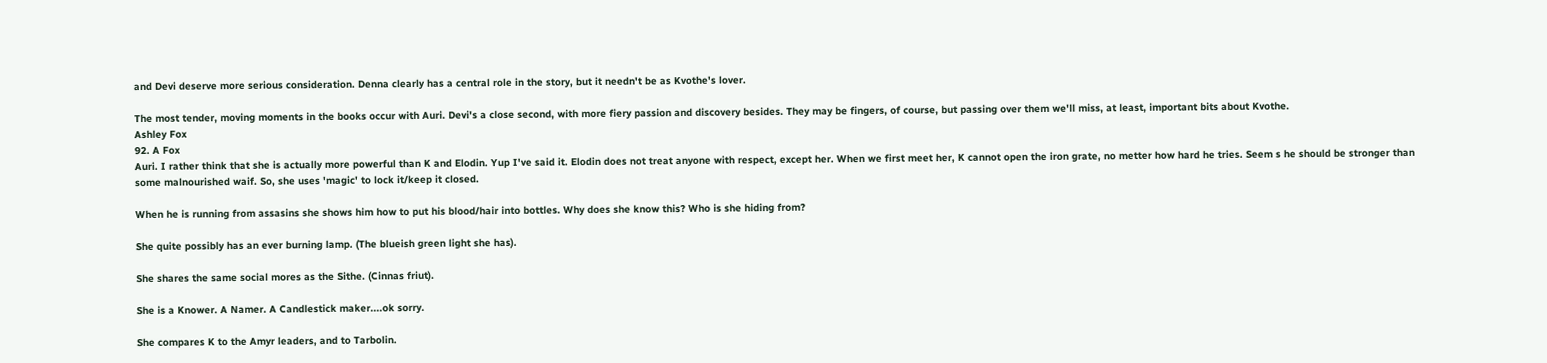and Devi deserve more serious consideration. Denna clearly has a central role in the story, but it needn't be as Kvothe's lover.

The most tender, moving moments in the books occur with Auri. Devi's a close second, with more fiery passion and discovery besides. They may be fingers, of course, but passing over them we'll miss, at least, important bits about Kvothe.
Ashley Fox
92. A Fox
Auri. I rather think that she is actually more powerful than K and Elodin. Yup I've said it. Elodin does not treat anyone with respect, except her. When we first meet her, K cannot open the iron grate, no metter how hard he tries. Seem s he should be stronger than some malnourished waif. So, she uses 'magic' to lock it/keep it closed.

When he is running from assasins she shows him how to put his blood/hair into bottles. Why does she know this? Who is she hiding from?

She quite possibly has an ever burning lamp. (The blueish green light she has).

She shares the same social mores as the Sithe. (Cinnas friut).

She is a Knower. A Namer. A Candlestick maker....ok sorry.

She compares K to the Amyr leaders, and to Tarbolin.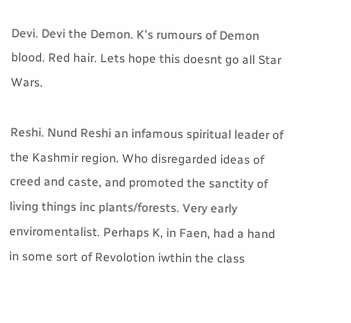Devi. Devi the Demon. K's rumours of Demon blood. Red hair. Lets hope this doesnt go all Star Wars.

Reshi. Nund Reshi an infamous spiritual leader of the Kashmir region. Who disregarded ideas of creed and caste, and promoted the sanctity of living things inc plants/forests. Very early enviromentalist. Perhaps K, in Faen, had a hand in some sort of Revolotion iwthin the class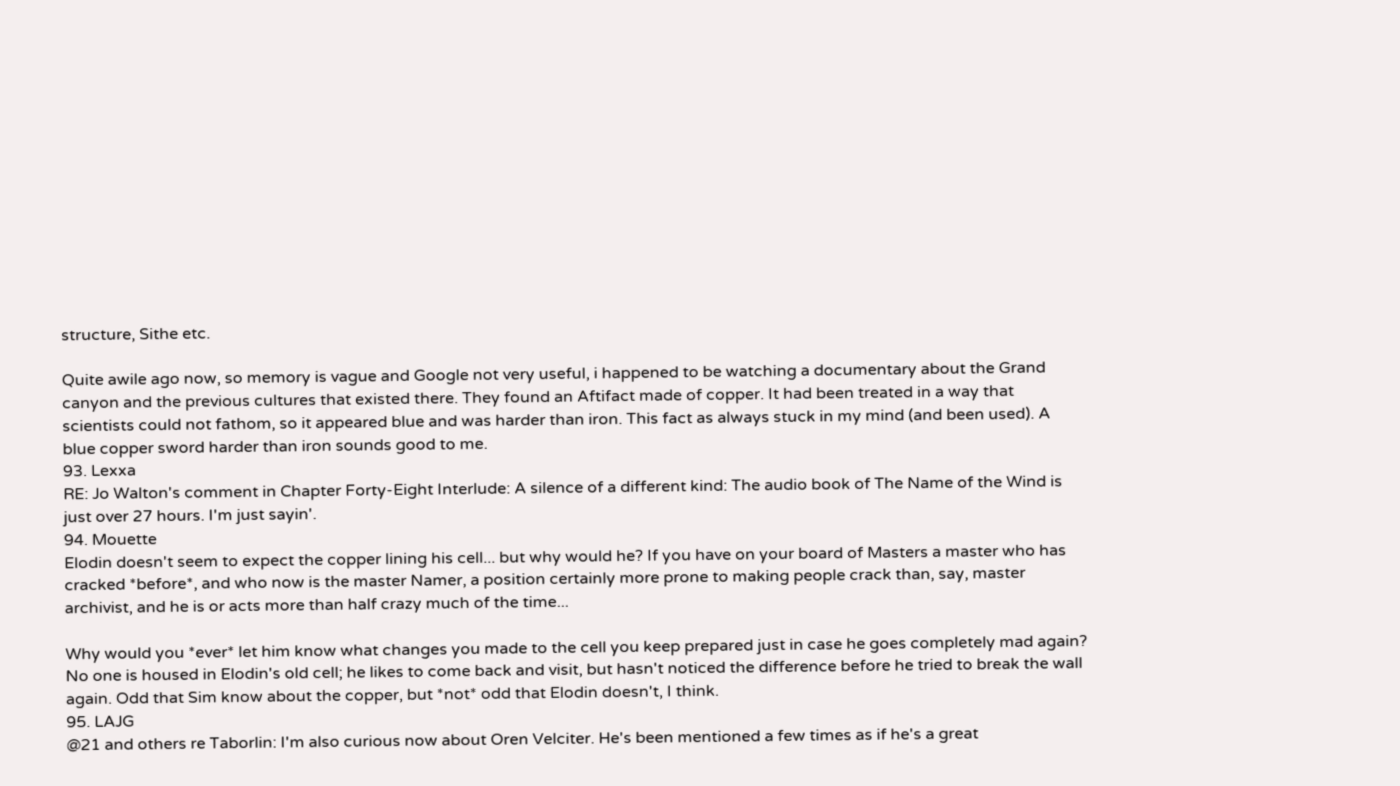structure, Sithe etc.

Quite awile ago now, so memory is vague and Google not very useful, i happened to be watching a documentary about the Grand canyon and the previous cultures that existed there. They found an Aftifact made of copper. It had been treated in a way that scientists could not fathom, so it appeared blue and was harder than iron. This fact as always stuck in my mind (and been used). A blue copper sword harder than iron sounds good to me.
93. Lexxa
RE: Jo Walton's comment in Chapter Forty-Eight Interlude: A silence of a different kind: The audio book of The Name of the Wind is just over 27 hours. I'm just sayin'.
94. Mouette
Elodin doesn't seem to expect the copper lining his cell... but why would he? If you have on your board of Masters a master who has cracked *before*, and who now is the master Namer, a position certainly more prone to making people crack than, say, master archivist, and he is or acts more than half crazy much of the time...

Why would you *ever* let him know what changes you made to the cell you keep prepared just in case he goes completely mad again? No one is housed in Elodin's old cell; he likes to come back and visit, but hasn't noticed the difference before he tried to break the wall again. Odd that Sim know about the copper, but *not* odd that Elodin doesn't, I think.
95. LAJG
@21 and others re Taborlin: I'm also curious now about Oren Velciter. He's been mentioned a few times as if he's a great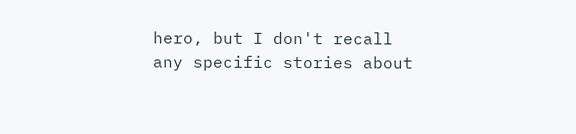hero, but I don't recall any specific stories about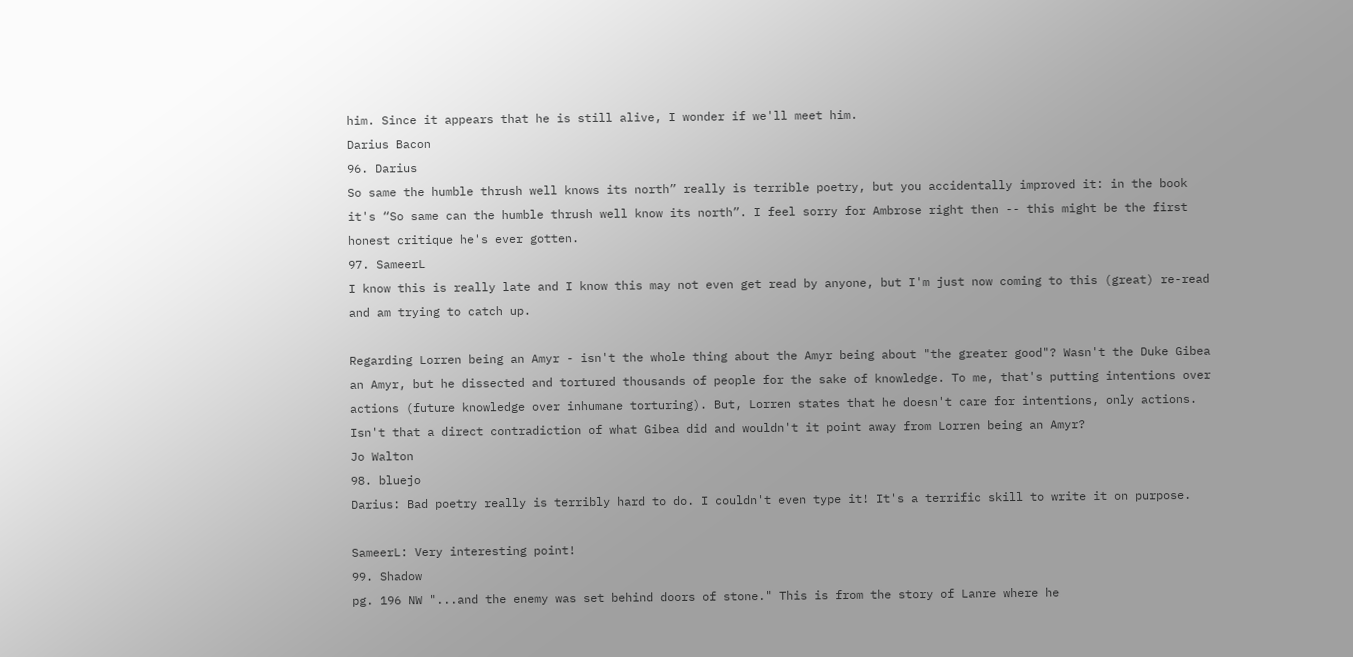him. Since it appears that he is still alive, I wonder if we'll meet him.
Darius Bacon
96. Darius
So same the humble thrush well knows its north” really is terrible poetry, but you accidentally improved it: in the book it's “So same can the humble thrush well know its north”. I feel sorry for Ambrose right then -- this might be the first honest critique he's ever gotten.
97. SameerL
I know this is really late and I know this may not even get read by anyone, but I'm just now coming to this (great) re-read and am trying to catch up.

Regarding Lorren being an Amyr - isn't the whole thing about the Amyr being about "the greater good"? Wasn't the Duke Gibea an Amyr, but he dissected and tortured thousands of people for the sake of knowledge. To me, that's putting intentions over actions (future knowledge over inhumane torturing). But, Lorren states that he doesn't care for intentions, only actions. Isn't that a direct contradiction of what Gibea did and wouldn't it point away from Lorren being an Amyr?
Jo Walton
98. bluejo
Darius: Bad poetry really is terribly hard to do. I couldn't even type it! It's a terrific skill to write it on purpose.

SameerL: Very interesting point!
99. Shadow
pg. 196 NW "...and the enemy was set behind doors of stone." This is from the story of Lanre where he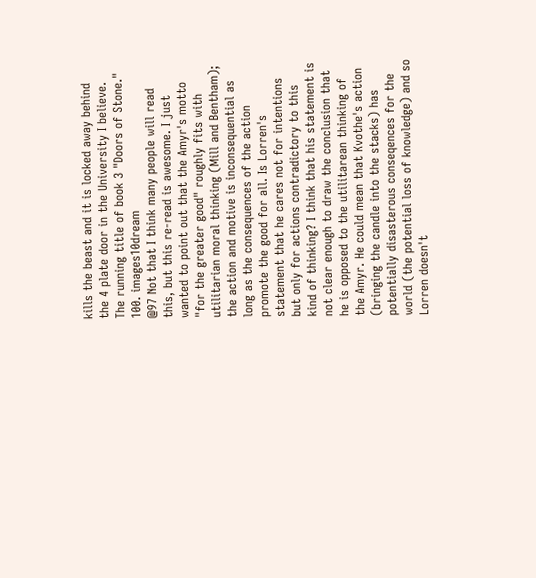kills the beast and it is locked away behind the 4 plate door in the University I believe. The running title of book 3 "Doors of Stone."
100. images10dream
@97 Not that I think many people will read this, but this re-read is awesome. I just wanted to point out that the Amyr's motto "for the greater good" roughly fits with utilitarian moral thinking (Mill and Bentham); the action and motive is inconsequential as long as the consequences of the action promote the good for all. Is Lorren's statement that he cares not for intentions but only for actions contradictory to this kind of thinking? I think that his statement is not clear enough to draw the conclusion that he is opposed to the utilitarean thinking of the Amyr. He could mean that Kvothe's action (bringing the candle into the stacks) has potentially disasterous conseqences for the world (the potential loss of knowledge) and so Lorren doesn't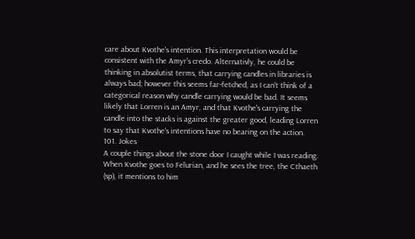care about Kvothe's intention. This interpretation would be consistent with the Amyr's credo. Alternativly, he could be thinking in absolutist terms, that carrying candles in libraries is always bad; however this seems far-fetched, as I can't think of a categorical reason why candle carrying would be bad. It seems likely that Lorren is an Amyr, and that Kvothe's carrying the candle into the stacks is against the greater good, leading Lorren to say that Kvothe's intentions have no bearing on the action.
101. Jokes
A couple things about the stone door I caught while I was reading. When Kvothe goes to Felurian, and he sees the tree, the Cthaeth (sp), it mentions to him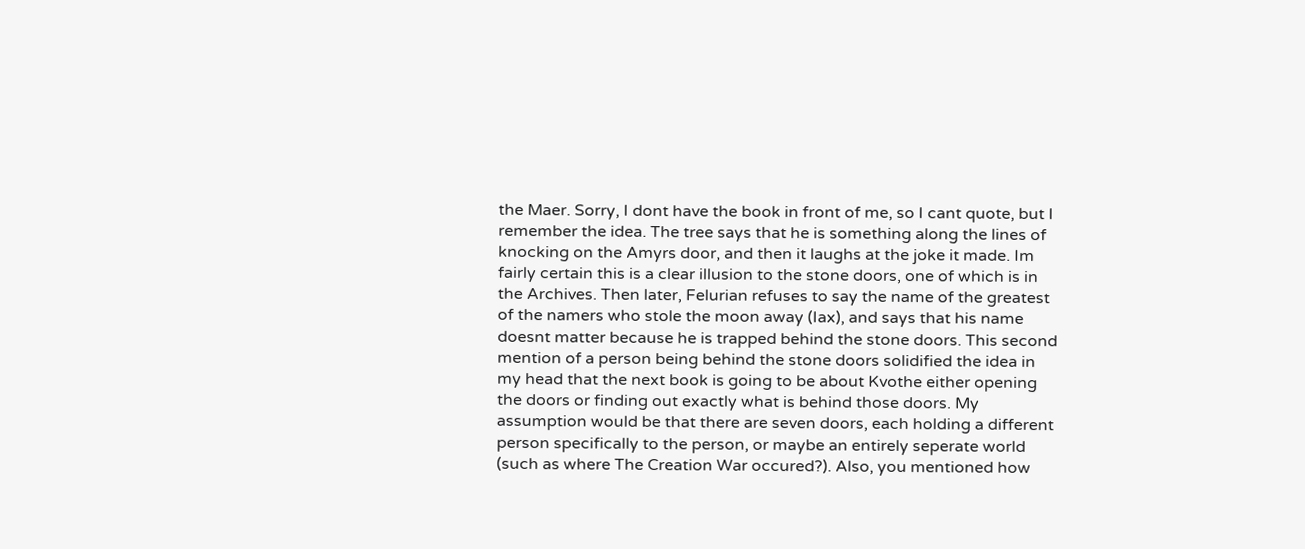the Maer. Sorry, I dont have the book in front of me, so I cant quote, but I remember the idea. The tree says that he is something along the lines of knocking on the Amyrs door, and then it laughs at the joke it made. Im fairly certain this is a clear illusion to the stone doors, one of which is in the Archives. Then later, Felurian refuses to say the name of the greatest of the namers who stole the moon away (Iax), and says that his name doesnt matter because he is trapped behind the stone doors. This second mention of a person being behind the stone doors solidified the idea in my head that the next book is going to be about Kvothe either opening the doors or finding out exactly what is behind those doors. My assumption would be that there are seven doors, each holding a different person specifically to the person, or maybe an entirely seperate world (such as where The Creation War occured?). Also, you mentioned how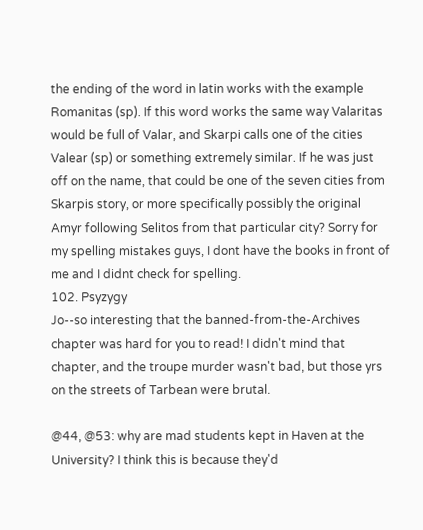the ending of the word in latin works with the example Romanitas (sp). If this word works the same way Valaritas would be full of Valar, and Skarpi calls one of the cities Valear (sp) or something extremely similar. If he was just off on the name, that could be one of the seven cities from Skarpis story, or more specifically possibly the original Amyr following Selitos from that particular city? Sorry for my spelling mistakes guys, I dont have the books in front of me and I didnt check for spelling.
102. Psyzygy
Jo--so interesting that the banned-from-the-Archives chapter was hard for you to read! I didn't mind that chapter, and the troupe murder wasn't bad, but those yrs on the streets of Tarbean were brutal.

@44, @53: why are mad students kept in Haven at the University? I think this is because they'd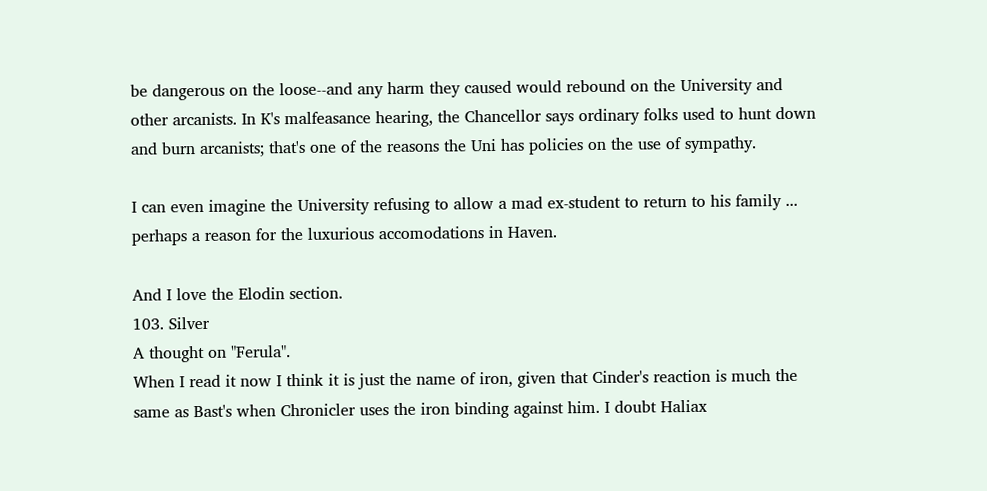be dangerous on the loose--and any harm they caused would rebound on the University and other arcanists. In K's malfeasance hearing, the Chancellor says ordinary folks used to hunt down and burn arcanists; that's one of the reasons the Uni has policies on the use of sympathy.

I can even imagine the University refusing to allow a mad ex-student to return to his family ... perhaps a reason for the luxurious accomodations in Haven.

And I love the Elodin section.
103. Silver
A thought on "Ferula".
When I read it now I think it is just the name of iron, given that Cinder's reaction is much the same as Bast's when Chronicler uses the iron binding against him. I doubt Haliax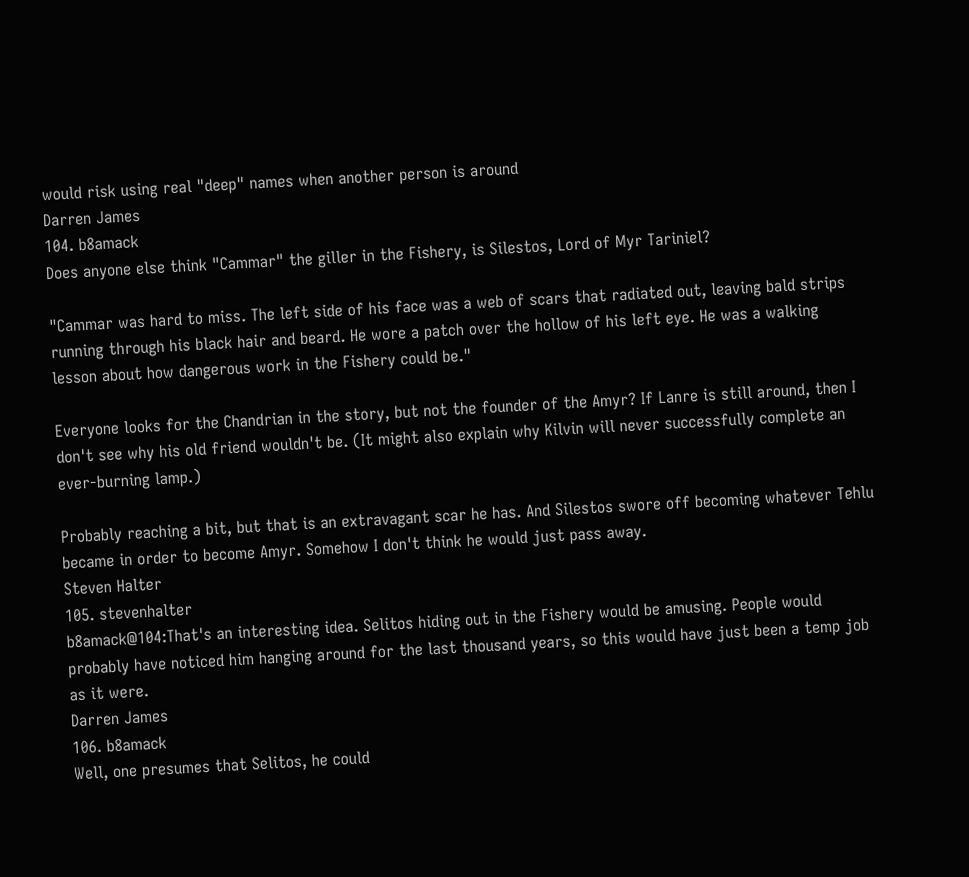would risk using real "deep" names when another person is around
Darren James
104. b8amack
Does anyone else think "Cammar" the giller in the Fishery, is Silestos, Lord of Myr Tariniel?

"Cammar was hard to miss. The left side of his face was a web of scars that radiated out, leaving bald strips running through his black hair and beard. He wore a patch over the hollow of his left eye. He was a walking lesson about how dangerous work in the Fishery could be."

Everyone looks for the Chandrian in the story, but not the founder of the Amyr? If Lanre is still around, then I don't see why his old friend wouldn't be. (It might also explain why Kilvin will never successfully complete an ever-burning lamp.)

Probably reaching a bit, but that is an extravagant scar he has. And Silestos swore off becoming whatever Tehlu became in order to become Amyr. Somehow I don't think he would just pass away.
Steven Halter
105. stevenhalter
b8amack@104:That's an interesting idea. Selitos hiding out in the Fishery would be amusing. People would probably have noticed him hanging around for the last thousand years, so this would have just been a temp job as it were.
Darren James
106. b8amack
Well, one presumes that Selitos, he could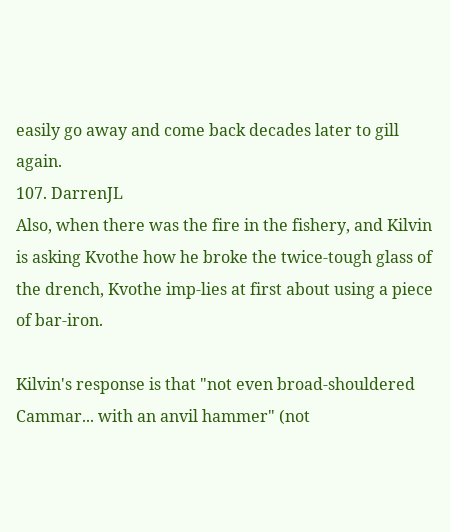easily go away and come back decades later to gill again.
107. DarrenJL
Also, when there was the fire in the fishery, and Kilvin is asking Kvothe how he broke the twice-tough glass of the drench, Kvothe imp-lies at first about using a piece of bar-iron.

Kilvin's response is that "not even broad-shouldered Cammar... with an anvil hammer" (not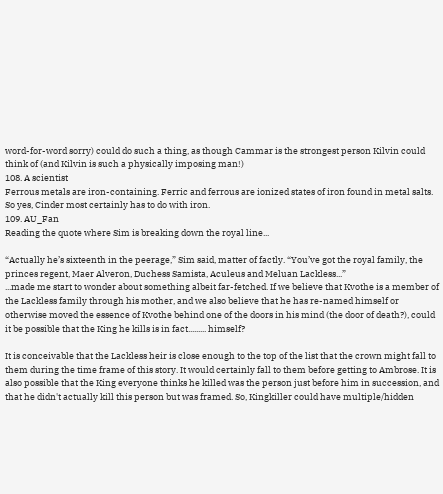word-for-word sorry) could do such a thing, as though Cammar is the strongest person Kilvin could think of (and Kilvin is such a physically imposing man!)
108. A scientist
Ferrous metals are iron-containing. Ferric and ferrous are ionized states of iron found in metal salts. So yes, Cinder most certainly has to do with iron.
109. AU_Fan
Reading the quote where Sim is breaking down the royal line...

“Actually he’s sixteenth in the peerage,” Sim said, matter of factly. “You’ve got the royal family, the princes regent, Maer Alveron, Duchess Samista, Aculeus and Meluan Lackless...”
...made me start to wonder about something albeit far-fetched. If we believe that Kvothe is a member of the Lackless family through his mother, and we also believe that he has re-named himself or otherwise moved the essence of Kvothe behind one of the doors in his mind (the door of death?), could it be possible that the King he kills is in fact......... himself?

It is conceivable that the Lackless heir is close enough to the top of the list that the crown might fall to them during the time frame of this story. It would certainly fall to them before getting to Ambrose. It is also possible that the King everyone thinks he killed was the person just before him in succession, and that he didn't actually kill this person but was framed. So, Kingkiller could have multiple/hidden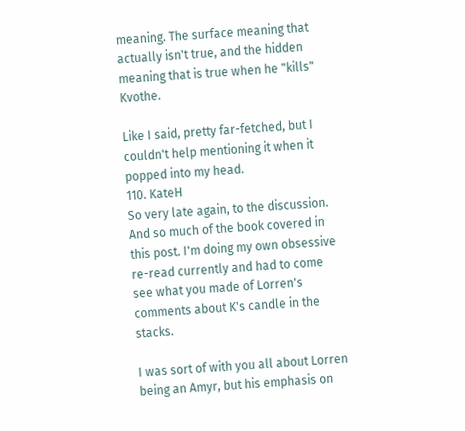meaning. The surface meaning that actually isn't true, and the hidden meaning that is true when he "kills" Kvothe.

Like I said, pretty far-fetched, but I couldn't help mentioning it when it popped into my head.
110. KateH
So very late again, to the discussion. And so much of the book covered in this post. I'm doing my own obsessive re-read currently and had to come see what you made of Lorren's comments about K's candle in the stacks.

I was sort of with you all about Lorren being an Amyr, but his emphasis on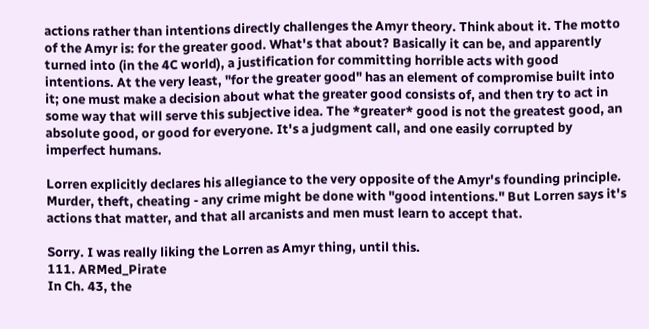actions rather than intentions directly challenges the Amyr theory. Think about it. The motto of the Amyr is: for the greater good. What's that about? Basically it can be, and apparently turned into (in the 4C world), a justification for committing horrible acts with good intentions. At the very least, "for the greater good" has an element of compromise built into it; one must make a decision about what the greater good consists of, and then try to act in some way that will serve this subjective idea. The *greater* good is not the greatest good, an absolute good, or good for everyone. It's a judgment call, and one easily corrupted by imperfect humans.

Lorren explicitly declares his allegiance to the very opposite of the Amyr's founding principle. Murder, theft, cheating - any crime might be done with "good intentions." But Lorren says it's actions that matter, and that all arcanists and men must learn to accept that.

Sorry. I was really liking the Lorren as Amyr thing, until this.
111. ARMed_Pirate
In Ch. 43, the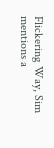Flickering Way, Sim mentions a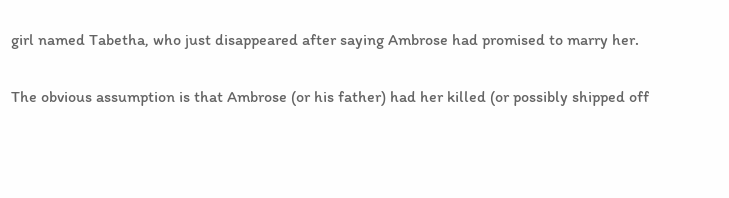girl named Tabetha, who just disappeared after saying Ambrose had promised to marry her.

The obvious assumption is that Ambrose (or his father) had her killed (or possibly shipped off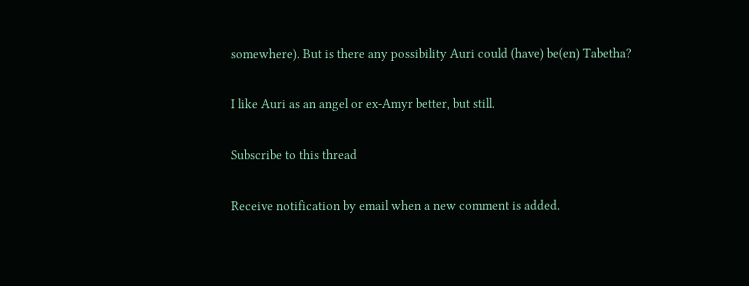somewhere). But is there any possibility Auri could (have) be(en) Tabetha?

I like Auri as an angel or ex-Amyr better, but still.

Subscribe to this thread

Receive notification by email when a new comment is added.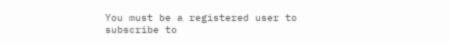You must be a registered user to subscribe to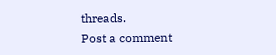threads.
Post a comment